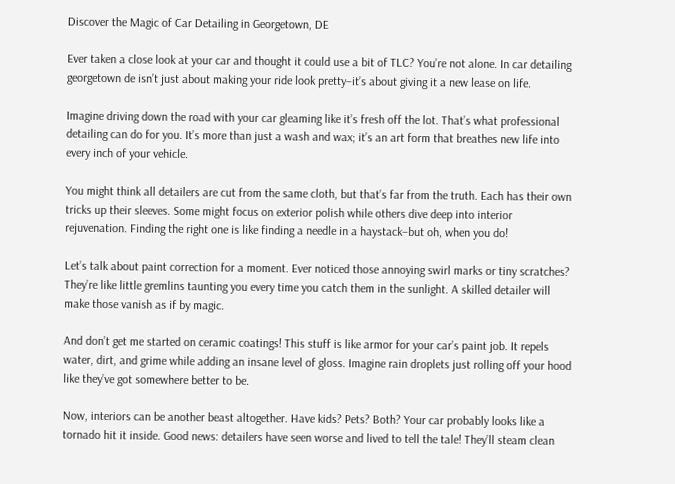Discover the Magic of Car Detailing in Georgetown, DE

Ever taken a close look at your car and thought it could use a bit of TLC? You’re not alone. In car detailing georgetown de isn’t just about making your ride look pretty–it’s about giving it a new lease on life.

Imagine driving down the road with your car gleaming like it’s fresh off the lot. That’s what professional detailing can do for you. It’s more than just a wash and wax; it’s an art form that breathes new life into every inch of your vehicle.

You might think all detailers are cut from the same cloth, but that’s far from the truth. Each has their own tricks up their sleeves. Some might focus on exterior polish while others dive deep into interior rejuvenation. Finding the right one is like finding a needle in a haystack–but oh, when you do!

Let’s talk about paint correction for a moment. Ever noticed those annoying swirl marks or tiny scratches? They’re like little gremlins taunting you every time you catch them in the sunlight. A skilled detailer will make those vanish as if by magic.

And don’t get me started on ceramic coatings! This stuff is like armor for your car’s paint job. It repels water, dirt, and grime while adding an insane level of gloss. Imagine rain droplets just rolling off your hood like they’ve got somewhere better to be.

Now, interiors can be another beast altogether. Have kids? Pets? Both? Your car probably looks like a tornado hit it inside. Good news: detailers have seen worse and lived to tell the tale! They’ll steam clean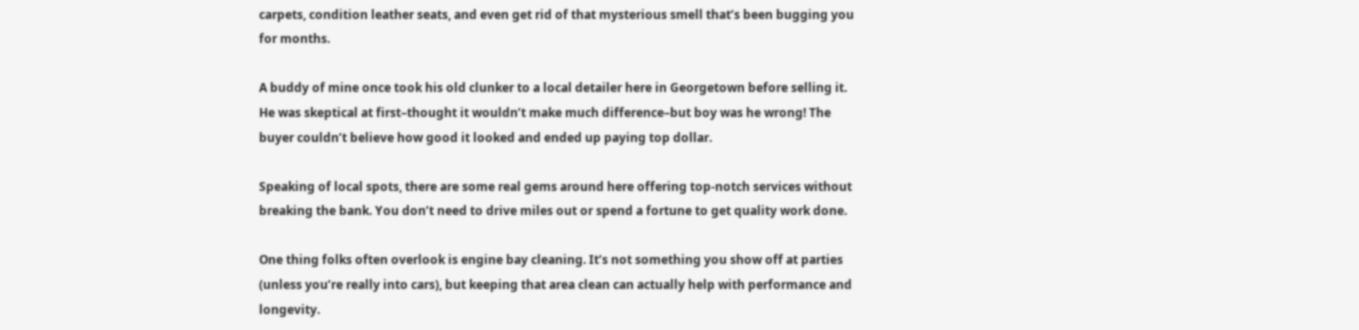carpets, condition leather seats, and even get rid of that mysterious smell that’s been bugging you for months.

A buddy of mine once took his old clunker to a local detailer here in Georgetown before selling it. He was skeptical at first–thought it wouldn’t make much difference–but boy was he wrong! The buyer couldn’t believe how good it looked and ended up paying top dollar.

Speaking of local spots, there are some real gems around here offering top-notch services without breaking the bank. You don’t need to drive miles out or spend a fortune to get quality work done.

One thing folks often overlook is engine bay cleaning. It’s not something you show off at parties (unless you’re really into cars), but keeping that area clean can actually help with performance and longevity.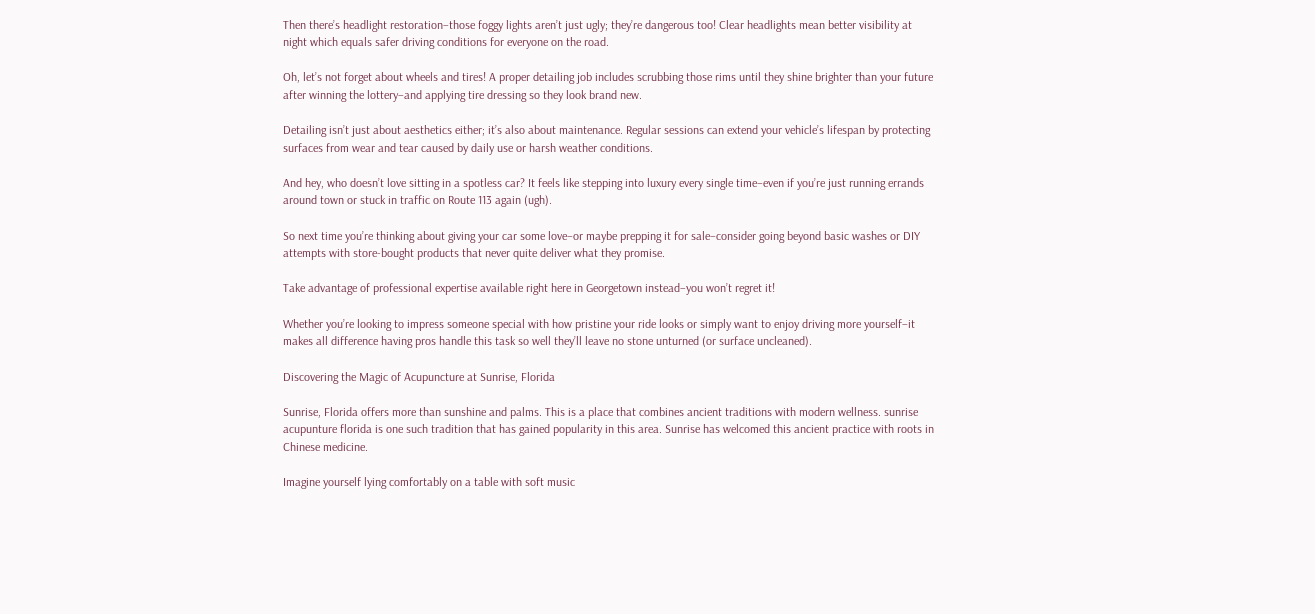Then there’s headlight restoration–those foggy lights aren’t just ugly; they’re dangerous too! Clear headlights mean better visibility at night which equals safer driving conditions for everyone on the road.

Oh, let’s not forget about wheels and tires! A proper detailing job includes scrubbing those rims until they shine brighter than your future after winning the lottery–and applying tire dressing so they look brand new.

Detailing isn’t just about aesthetics either; it’s also about maintenance. Regular sessions can extend your vehicle’s lifespan by protecting surfaces from wear and tear caused by daily use or harsh weather conditions.

And hey, who doesn’t love sitting in a spotless car? It feels like stepping into luxury every single time–even if you’re just running errands around town or stuck in traffic on Route 113 again (ugh).

So next time you’re thinking about giving your car some love–or maybe prepping it for sale–consider going beyond basic washes or DIY attempts with store-bought products that never quite deliver what they promise.

Take advantage of professional expertise available right here in Georgetown instead–you won’t regret it!

Whether you’re looking to impress someone special with how pristine your ride looks or simply want to enjoy driving more yourself–it makes all difference having pros handle this task so well they’ll leave no stone unturned (or surface uncleaned).

Discovering the Magic of Acupuncture at Sunrise, Florida

Sunrise, Florida offers more than sunshine and palms. This is a place that combines ancient traditions with modern wellness. sunrise acupunture florida is one such tradition that has gained popularity in this area. Sunrise has welcomed this ancient practice with roots in Chinese medicine.

Imagine yourself lying comfortably on a table with soft music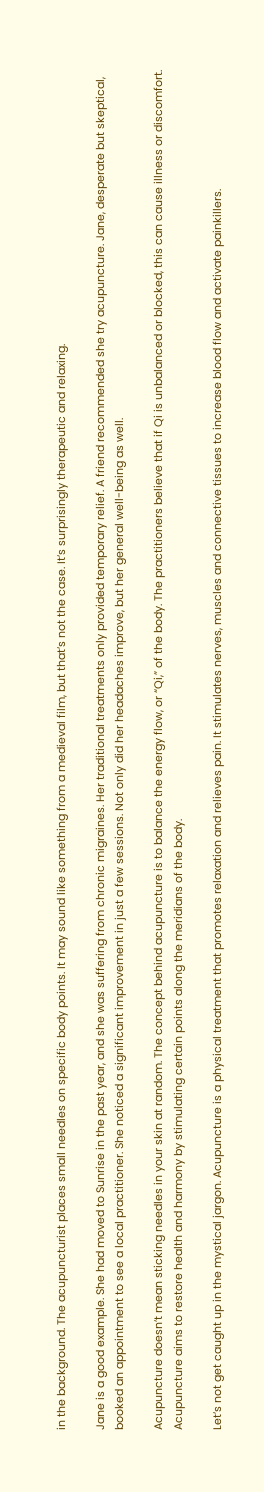in the background. The acupuncturist places small needles on specific body points. It may sound like something from a medieval film, but that’s not the case. It’s surprisingly therapeutic and relaxing.

Jane is a good example. She had moved to Sunrise in the past year, and she was suffering from chronic migraines. Her traditional treatments only provided temporary relief. A friend recommended she try acupuncture. Jane, desperate but skeptical, booked an appointment to see a local practitioner. She noticed a significant improvement in just a few sessions. Not only did her headaches improve, but her general well-being as well.

Acupuncture doesn’t mean sticking needles in your skin at random. The concept behind acupuncture is to balance the energy flow, or “Qi,” of the body. The practitioners believe that if Qi is unbalanced or blocked, this can cause illness or discomfort. Acupuncture aims to restore health and harmony by stimulating certain points along the meridians of the body.

Let’s not get caught up in the mystical jargon. Acupuncture is a physical treatment that promotes relaxation and relieves pain. It stimulates nerves, muscles and connective tissues to increase blood flow and activate painkillers.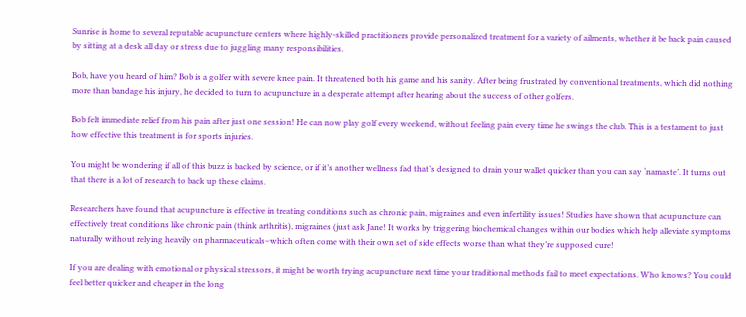Sunrise is home to several reputable acupuncture centers where highly-skilled practitioners provide personalized treatment for a variety of ailments, whether it be back pain caused by sitting at a desk all day or stress due to juggling many responsibilities.

Bob, have you heard of him? Bob is a golfer with severe knee pain. It threatened both his game and his sanity. After being frustrated by conventional treatments, which did nothing more than bandage his injury, he decided to turn to acupuncture in a desperate attempt after hearing about the success of other golfers.

Bob felt immediate relief from his pain after just one session! He can now play golf every weekend, without feeling pain every time he swings the club. This is a testament to just how effective this treatment is for sports injuries.

You might be wondering if all of this buzz is backed by science, or if it’s another wellness fad that’s designed to drain your wallet quicker than you can say ‘namaste’. It turns out that there is a lot of research to back up these claims.

Researchers have found that acupuncture is effective in treating conditions such as chronic pain, migraines and even infertility issues! Studies have shown that acupuncture can effectively treat conditions like chronic pain (think arthritis), migraines (just ask Jane! It works by triggering biochemical changes within our bodies which help alleviate symptoms naturally without relying heavily on pharmaceuticals–which often come with their own set of side effects worse than what they’re supposed cure!

If you are dealing with emotional or physical stressors, it might be worth trying acupuncture next time your traditional methods fail to meet expectations. Who knows? You could feel better quicker and cheaper in the long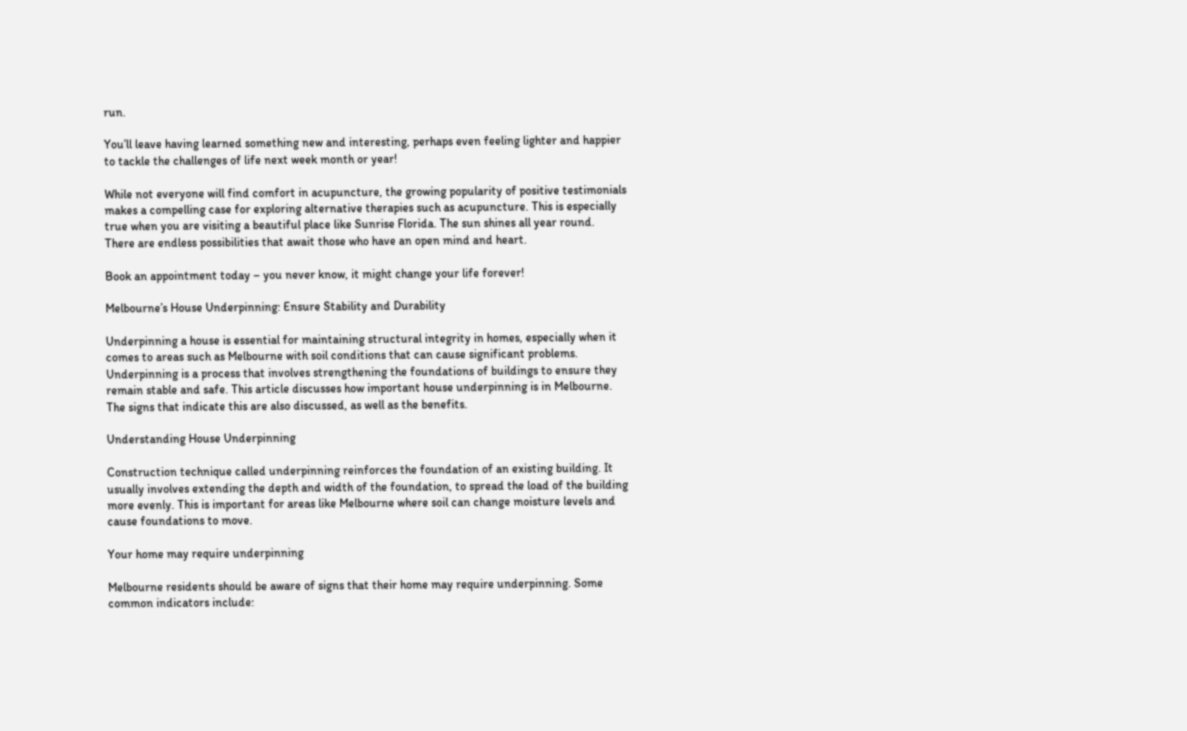run.

You’ll leave having learned something new and interesting, perhaps even feeling lighter and happier to tackle the challenges of life next week month or year!

While not everyone will find comfort in acupuncture, the growing popularity of positive testimonials makes a compelling case for exploring alternative therapies such as acupuncture. This is especially true when you are visiting a beautiful place like Sunrise Florida. The sun shines all year round. There are endless possibilities that await those who have an open mind and heart.

Book an appointment today – you never know, it might change your life forever!

Melbourne’s House Underpinning: Ensure Stability and Durability

Underpinning a house is essential for maintaining structural integrity in homes, especially when it comes to areas such as Melbourne with soil conditions that can cause significant problems. Underpinning is a process that involves strengthening the foundations of buildings to ensure they remain stable and safe. This article discusses how important house underpinning is in Melbourne. The signs that indicate this are also discussed, as well as the benefits.

Understanding House Underpinning

Construction technique called underpinning reinforces the foundation of an existing building. It usually involves extending the depth and width of the foundation, to spread the load of the building more evenly. This is important for areas like Melbourne where soil can change moisture levels and cause foundations to move.

Your home may require underpinning

Melbourne residents should be aware of signs that their home may require underpinning. Some common indicators include: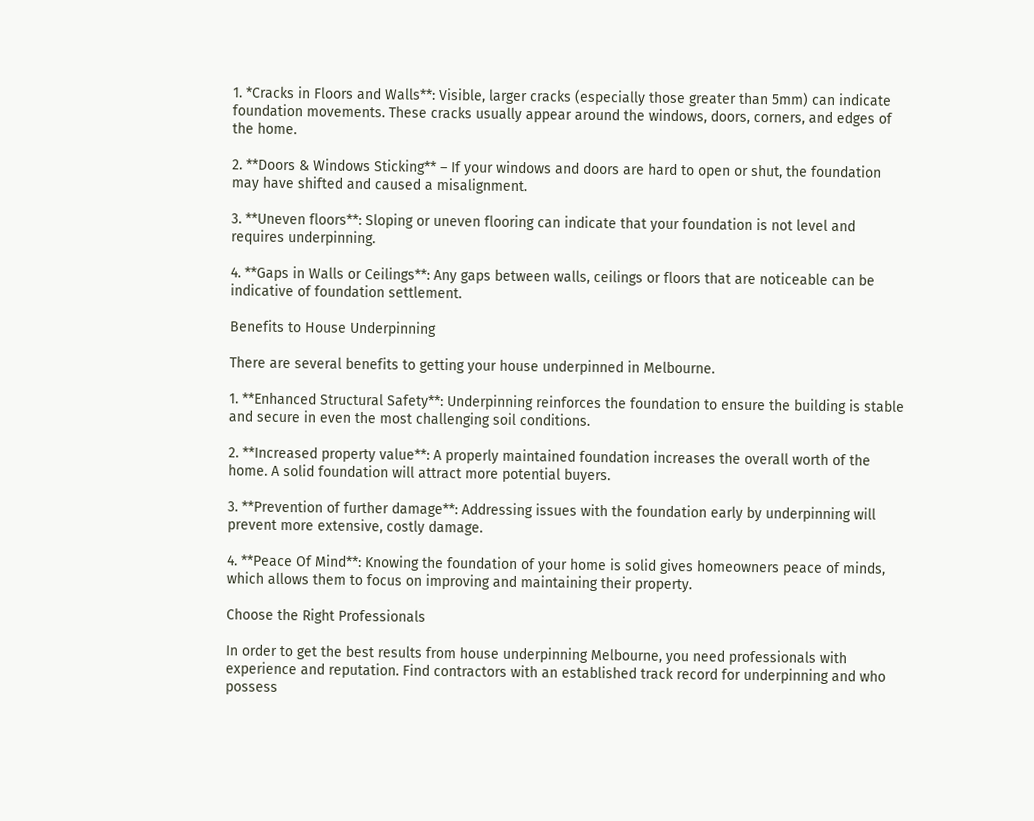1. *Cracks in Floors and Walls**: Visible, larger cracks (especially those greater than 5mm) can indicate foundation movements. These cracks usually appear around the windows, doors, corners, and edges of the home.

2. **Doors & Windows Sticking** – If your windows and doors are hard to open or shut, the foundation may have shifted and caused a misalignment.

3. **Uneven floors**: Sloping or uneven flooring can indicate that your foundation is not level and requires underpinning.

4. **Gaps in Walls or Ceilings**: Any gaps between walls, ceilings or floors that are noticeable can be indicative of foundation settlement.

Benefits to House Underpinning

There are several benefits to getting your house underpinned in Melbourne.

1. **Enhanced Structural Safety**: Underpinning reinforces the foundation to ensure the building is stable and secure in even the most challenging soil conditions.

2. **Increased property value**: A properly maintained foundation increases the overall worth of the home. A solid foundation will attract more potential buyers.

3. **Prevention of further damage**: Addressing issues with the foundation early by underpinning will prevent more extensive, costly damage.

4. **Peace Of Mind**: Knowing the foundation of your home is solid gives homeowners peace of minds, which allows them to focus on improving and maintaining their property.

Choose the Right Professionals

In order to get the best results from house underpinning Melbourne, you need professionals with experience and reputation. Find contractors with an established track record for underpinning and who possess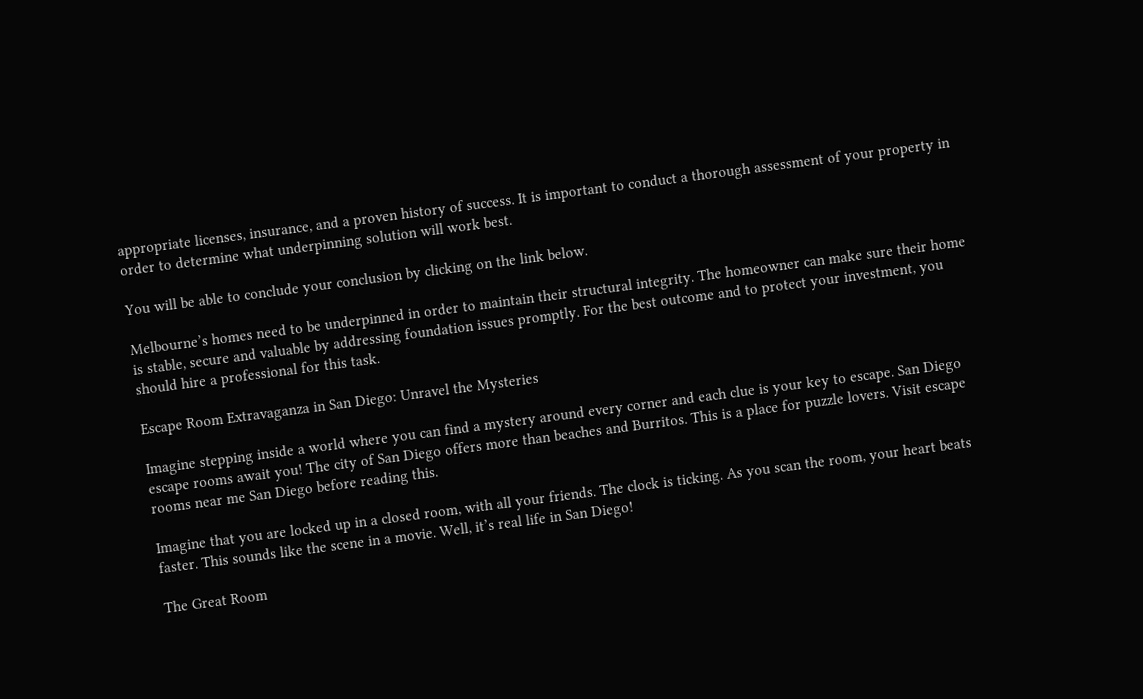appropriate licenses, insurance, and a proven history of success. It is important to conduct a thorough assessment of your property in order to determine what underpinning solution will work best.

You will be able to conclude your conclusion by clicking on the link below.

Melbourne’s homes need to be underpinned in order to maintain their structural integrity. The homeowner can make sure their home is stable, secure and valuable by addressing foundation issues promptly. For the best outcome and to protect your investment, you should hire a professional for this task.

Escape Room Extravaganza in San Diego: Unravel the Mysteries

Imagine stepping inside a world where you can find a mystery around every corner and each clue is your key to escape. San Diego escape rooms await you! The city of San Diego offers more than beaches and Burritos. This is a place for puzzle lovers. Visit escape rooms near me San Diego before reading this.

Imagine that you are locked up in a closed room, with all your friends. The clock is ticking. As you scan the room, your heart beats faster. This sounds like the scene in a movie. Well, it’s real life in San Diego!

The Great Room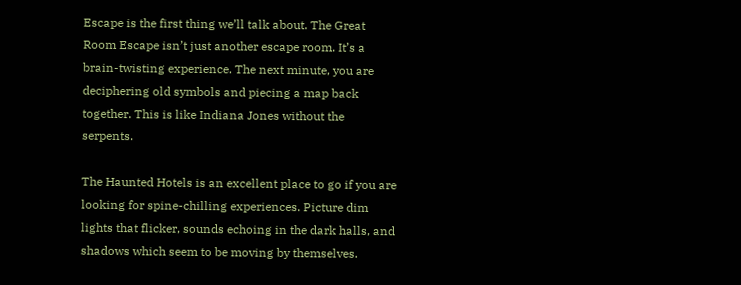Escape is the first thing we’ll talk about. The Great Room Escape isn’t just another escape room. It’s a brain-twisting experience. The next minute, you are deciphering old symbols and piecing a map back together. This is like Indiana Jones without the serpents.

The Haunted Hotels is an excellent place to go if you are looking for spine-chilling experiences. Picture dim lights that flicker, sounds echoing in the dark halls, and shadows which seem to be moving by themselves.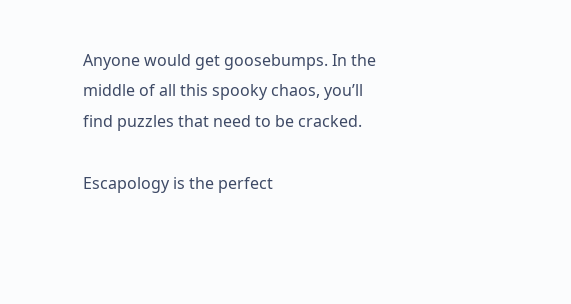Anyone would get goosebumps. In the middle of all this spooky chaos, you’ll find puzzles that need to be cracked.

Escapology is the perfect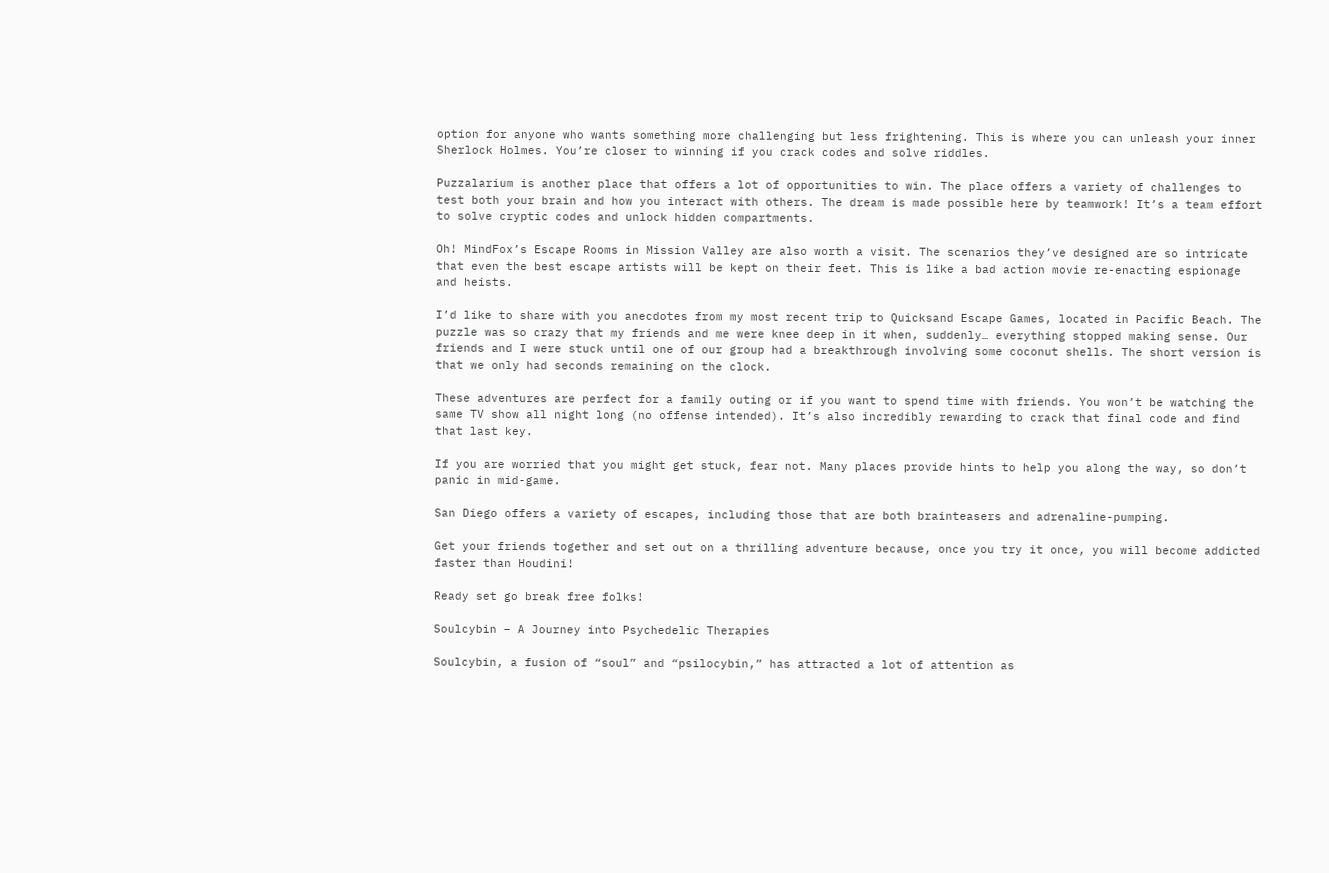option for anyone who wants something more challenging but less frightening. This is where you can unleash your inner Sherlock Holmes. You’re closer to winning if you crack codes and solve riddles.

Puzzalarium is another place that offers a lot of opportunities to win. The place offers a variety of challenges to test both your brain and how you interact with others. The dream is made possible here by teamwork! It’s a team effort to solve cryptic codes and unlock hidden compartments.

Oh! MindFox’s Escape Rooms in Mission Valley are also worth a visit. The scenarios they’ve designed are so intricate that even the best escape artists will be kept on their feet. This is like a bad action movie re-enacting espionage and heists.

I’d like to share with you anecdotes from my most recent trip to Quicksand Escape Games, located in Pacific Beach. The puzzle was so crazy that my friends and me were knee deep in it when, suddenly… everything stopped making sense. Our friends and I were stuck until one of our group had a breakthrough involving some coconut shells. The short version is that we only had seconds remaining on the clock.

These adventures are perfect for a family outing or if you want to spend time with friends. You won’t be watching the same TV show all night long (no offense intended). It’s also incredibly rewarding to crack that final code and find that last key.

If you are worried that you might get stuck, fear not. Many places provide hints to help you along the way, so don’t panic in mid-game.

San Diego offers a variety of escapes, including those that are both brainteasers and adrenaline-pumping.

Get your friends together and set out on a thrilling adventure because, once you try it once, you will become addicted faster than Houdini!

Ready set go break free folks!

Soulcybin – A Journey into Psychedelic Therapies

Soulcybin, a fusion of “soul” and “psilocybin,” has attracted a lot of attention as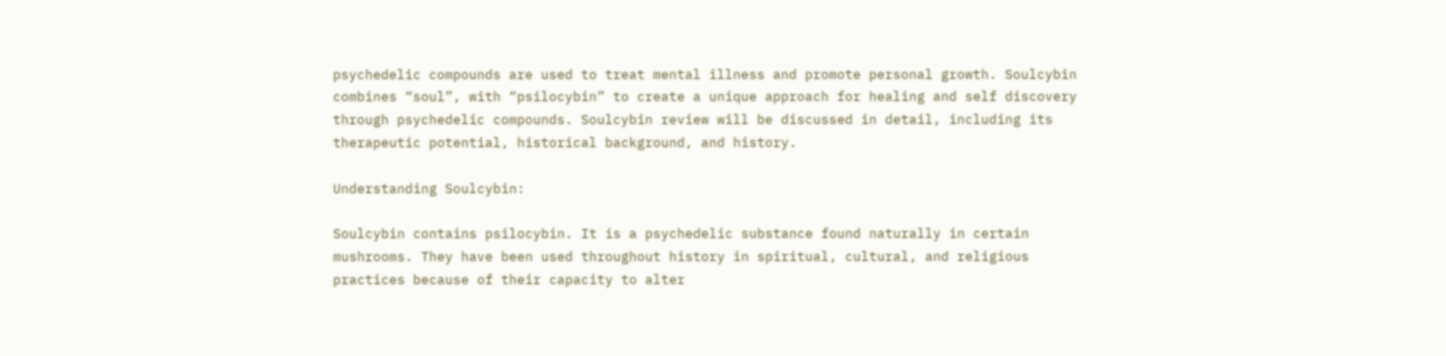psychedelic compounds are used to treat mental illness and promote personal growth. Soulcybin combines “soul”, with “psilocybin” to create a unique approach for healing and self discovery through psychedelic compounds. Soulcybin review will be discussed in detail, including its therapeutic potential, historical background, and history.

Understanding Soulcybin:

Soulcybin contains psilocybin. It is a psychedelic substance found naturally in certain mushrooms. They have been used throughout history in spiritual, cultural, and religious practices because of their capacity to alter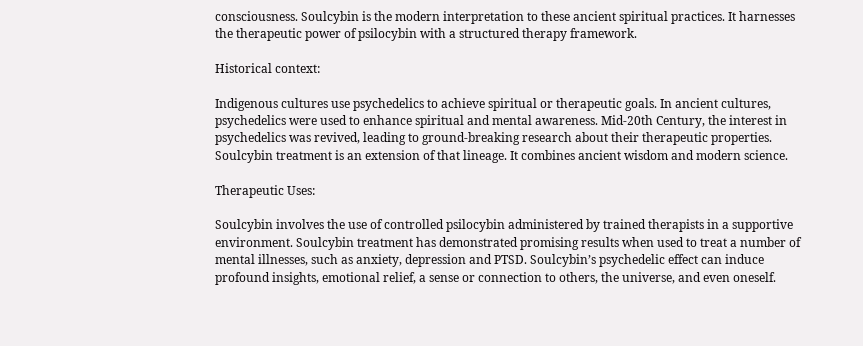consciousness. Soulcybin is the modern interpretation to these ancient spiritual practices. It harnesses the therapeutic power of psilocybin with a structured therapy framework.

Historical context:

Indigenous cultures use psychedelics to achieve spiritual or therapeutic goals. In ancient cultures, psychedelics were used to enhance spiritual and mental awareness. Mid-20th Century, the interest in psychedelics was revived, leading to ground-breaking research about their therapeutic properties. Soulcybin treatment is an extension of that lineage. It combines ancient wisdom and modern science.

Therapeutic Uses:

Soulcybin involves the use of controlled psilocybin administered by trained therapists in a supportive environment. Soulcybin treatment has demonstrated promising results when used to treat a number of mental illnesses, such as anxiety, depression and PTSD. Soulcybin’s psychedelic effect can induce profound insights, emotional relief, a sense or connection to others, the universe, and even oneself.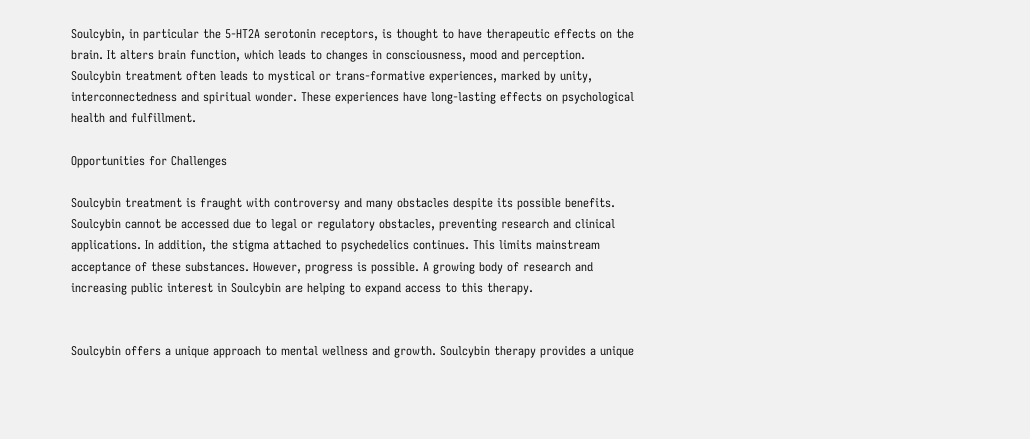Soulcybin, in particular the 5-HT2A serotonin receptors, is thought to have therapeutic effects on the brain. It alters brain function, which leads to changes in consciousness, mood and perception. Soulcybin treatment often leads to mystical or trans-formative experiences, marked by unity, interconnectedness and spiritual wonder. These experiences have long-lasting effects on psychological health and fulfillment.

Opportunities for Challenges

Soulcybin treatment is fraught with controversy and many obstacles despite its possible benefits. Soulcybin cannot be accessed due to legal or regulatory obstacles, preventing research and clinical applications. In addition, the stigma attached to psychedelics continues. This limits mainstream acceptance of these substances. However, progress is possible. A growing body of research and increasing public interest in Soulcybin are helping to expand access to this therapy.


Soulcybin offers a unique approach to mental wellness and growth. Soulcybin therapy provides a unique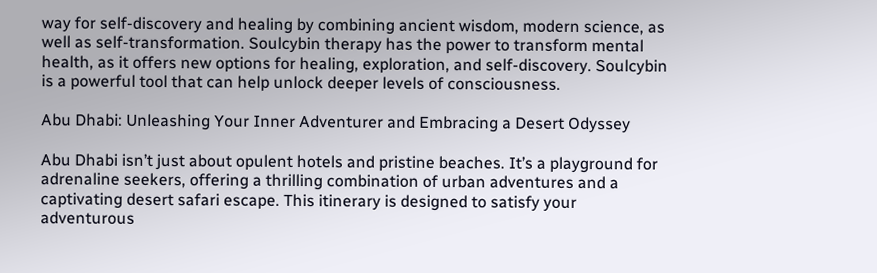way for self-discovery and healing by combining ancient wisdom, modern science, as well as self-transformation. Soulcybin therapy has the power to transform mental health, as it offers new options for healing, exploration, and self-discovery. Soulcybin is a powerful tool that can help unlock deeper levels of consciousness.

Abu Dhabi: Unleashing Your Inner Adventurer and Embracing a Desert Odyssey

Abu Dhabi isn’t just about opulent hotels and pristine beaches. It’s a playground for adrenaline seekers, offering a thrilling combination of urban adventures and a captivating desert safari escape. This itinerary is designed to satisfy your adventurous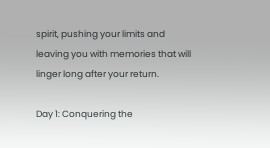spirit, pushing your limits and leaving you with memories that will linger long after your return.

Day 1: Conquering the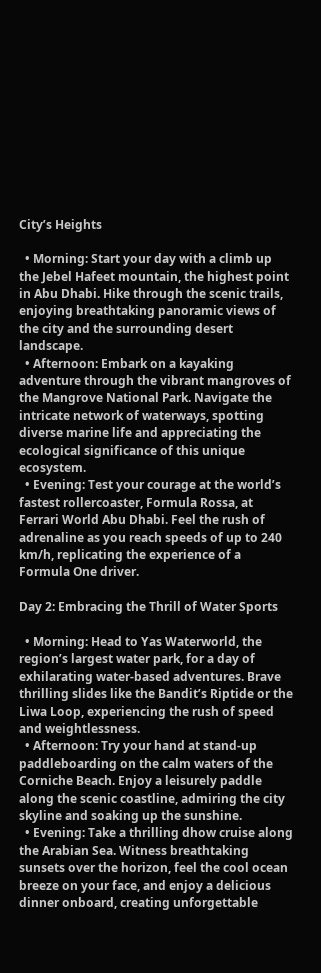City’s Heights

  • Morning: Start your day with a climb up the Jebel Hafeet mountain, the highest point in Abu Dhabi. Hike through the scenic trails, enjoying breathtaking panoramic views of the city and the surrounding desert landscape.
  • Afternoon: Embark on a kayaking adventure through the vibrant mangroves of the Mangrove National Park. Navigate the intricate network of waterways, spotting diverse marine life and appreciating the ecological significance of this unique ecosystem.
  • Evening: Test your courage at the world’s fastest rollercoaster, Formula Rossa, at Ferrari World Abu Dhabi. Feel the rush of adrenaline as you reach speeds of up to 240 km/h, replicating the experience of a Formula One driver.

Day 2: Embracing the Thrill of Water Sports

  • Morning: Head to Yas Waterworld, the region’s largest water park, for a day of exhilarating water-based adventures. Brave thrilling slides like the Bandit’s Riptide or the Liwa Loop, experiencing the rush of speed and weightlessness.
  • Afternoon: Try your hand at stand-up paddleboarding on the calm waters of the Corniche Beach. Enjoy a leisurely paddle along the scenic coastline, admiring the city skyline and soaking up the sunshine.
  • Evening: Take a thrilling dhow cruise along the Arabian Sea. Witness breathtaking sunsets over the horizon, feel the cool ocean breeze on your face, and enjoy a delicious dinner onboard, creating unforgettable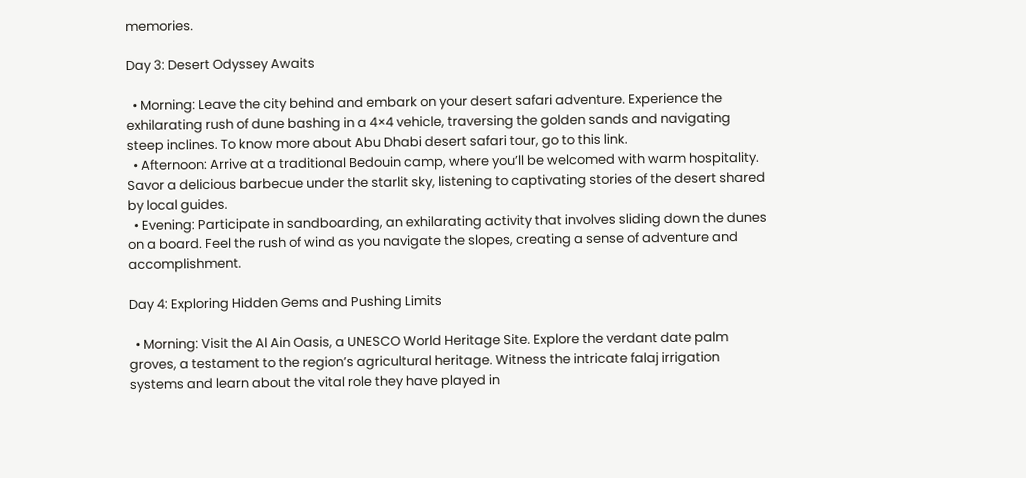memories.

Day 3: Desert Odyssey Awaits

  • Morning: Leave the city behind and embark on your desert safari adventure. Experience the exhilarating rush of dune bashing in a 4×4 vehicle, traversing the golden sands and navigating steep inclines. To know more about Abu Dhabi desert safari tour, go to this link.
  • Afternoon: Arrive at a traditional Bedouin camp, where you’ll be welcomed with warm hospitality. Savor a delicious barbecue under the starlit sky, listening to captivating stories of the desert shared by local guides.
  • Evening: Participate in sandboarding, an exhilarating activity that involves sliding down the dunes on a board. Feel the rush of wind as you navigate the slopes, creating a sense of adventure and accomplishment.

Day 4: Exploring Hidden Gems and Pushing Limits

  • Morning: Visit the Al Ain Oasis, a UNESCO World Heritage Site. Explore the verdant date palm groves, a testament to the region’s agricultural heritage. Witness the intricate falaj irrigation systems and learn about the vital role they have played in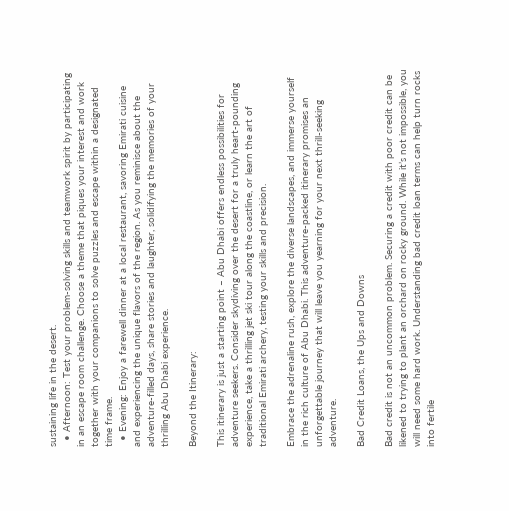sustaining life in the desert.
  • Afternoon: Test your problem-solving skills and teamwork spirit by participating in an escape room challenge. Choose a theme that piques your interest and work together with your companions to solve puzzles and escape within a designated time frame.
  • Evening: Enjoy a farewell dinner at a local restaurant, savoring Emirati cuisine and experiencing the unique flavors of the region. As you reminisce about the adventure-filled days, share stories and laughter, solidifying the memories of your thrilling Abu Dhabi experience.

Beyond the Itinerary:

This itinerary is just a starting point – Abu Dhabi offers endless possibilities for adventure seekers. Consider skydiving over the desert for a truly heart-pounding experience, take a thrilling jet ski tour along the coastline, or learn the art of traditional Emirati archery, testing your skills and precision.

Embrace the adrenaline rush, explore the diverse landscapes, and immerse yourself in the rich culture of Abu Dhabi. This adventure-packed itinerary promises an unforgettable journey that will leave you yearning for your next thrill-seeking adventure.

Bad Credit Loans, the Ups and Downs

Bad credit is not an uncommon problem. Securing a credit with poor credit can be likened to trying to plant an orchard on rocky ground. While it’s not impossible, you will need some hard work. Understanding bad credit loan terms can help turn rocks into fertile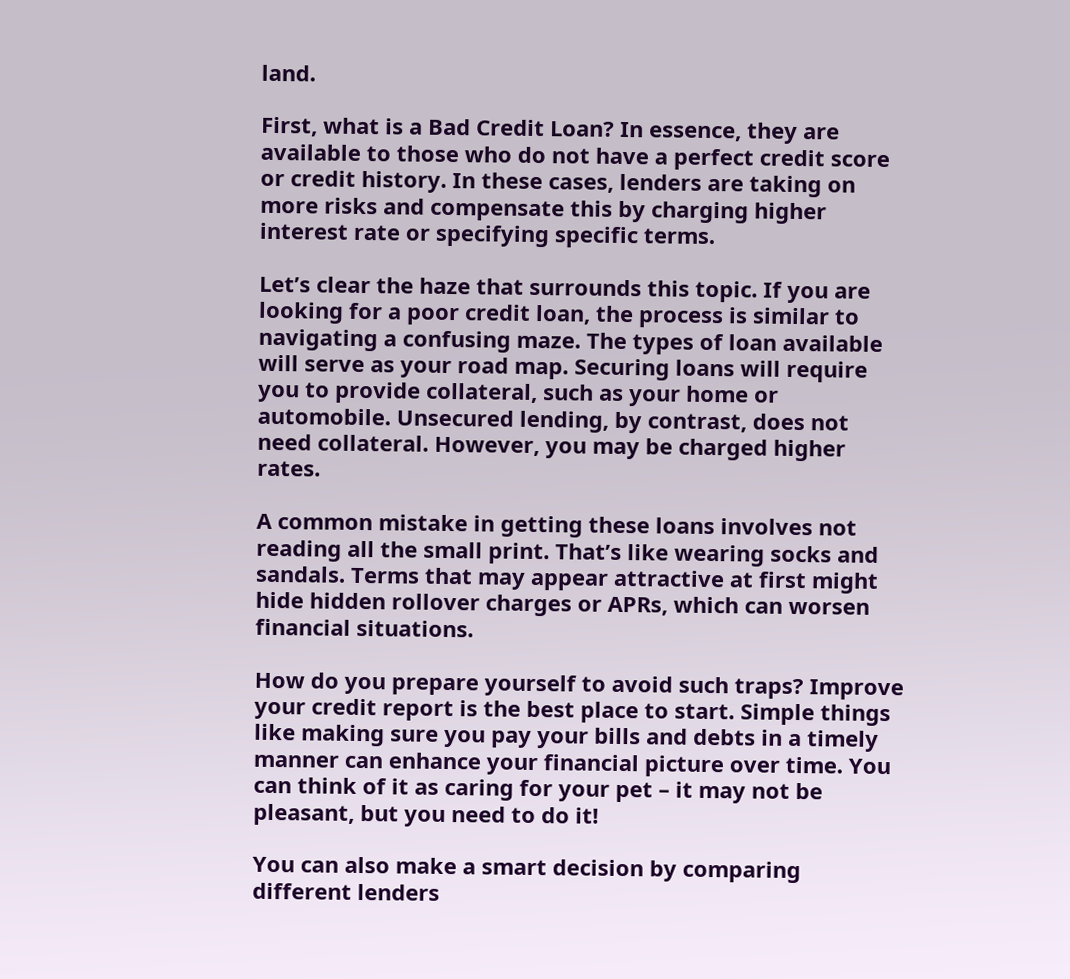land.

First, what is a Bad Credit Loan? In essence, they are available to those who do not have a perfect credit score or credit history. In these cases, lenders are taking on more risks and compensate this by charging higher interest rate or specifying specific terms.

Let’s clear the haze that surrounds this topic. If you are looking for a poor credit loan, the process is similar to navigating a confusing maze. The types of loan available will serve as your road map. Securing loans will require you to provide collateral, such as your home or automobile. Unsecured lending, by contrast, does not need collateral. However, you may be charged higher rates.

A common mistake in getting these loans involves not reading all the small print. That’s like wearing socks and sandals. Terms that may appear attractive at first might hide hidden rollover charges or APRs, which can worsen financial situations.

How do you prepare yourself to avoid such traps? Improve your credit report is the best place to start. Simple things like making sure you pay your bills and debts in a timely manner can enhance your financial picture over time. You can think of it as caring for your pet – it may not be pleasant, but you need to do it!

You can also make a smart decision by comparing different lenders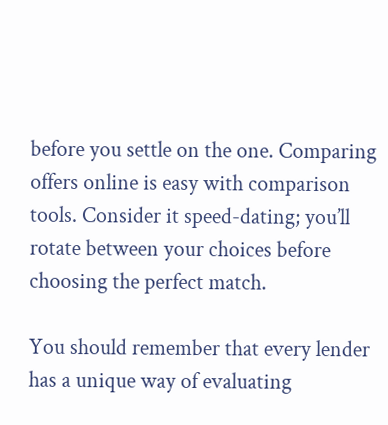before you settle on the one. Comparing offers online is easy with comparison tools. Consider it speed-dating; you’ll rotate between your choices before choosing the perfect match.

You should remember that every lender has a unique way of evaluating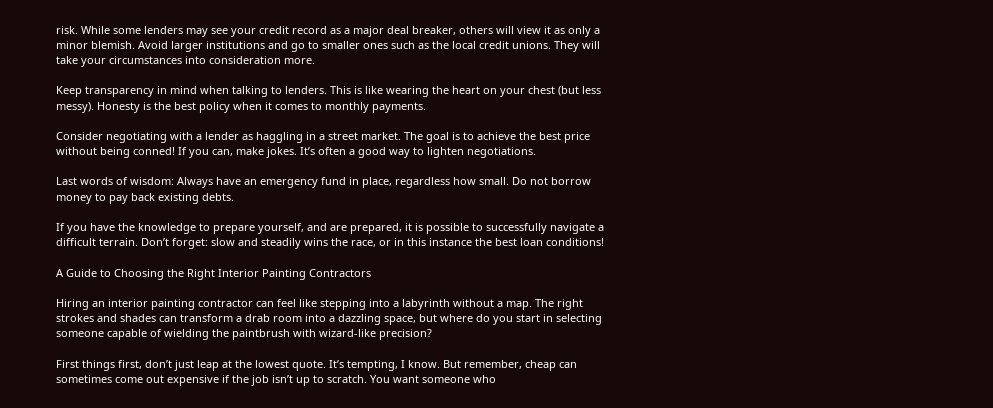risk. While some lenders may see your credit record as a major deal breaker, others will view it as only a minor blemish. Avoid larger institutions and go to smaller ones such as the local credit unions. They will take your circumstances into consideration more.

Keep transparency in mind when talking to lenders. This is like wearing the heart on your chest (but less messy). Honesty is the best policy when it comes to monthly payments.

Consider negotiating with a lender as haggling in a street market. The goal is to achieve the best price without being conned! If you can, make jokes. It’s often a good way to lighten negotiations.

Last words of wisdom: Always have an emergency fund in place, regardless how small. Do not borrow money to pay back existing debts.

If you have the knowledge to prepare yourself, and are prepared, it is possible to successfully navigate a difficult terrain. Don’t forget: slow and steadily wins the race, or in this instance the best loan conditions!

A Guide to Choosing the Right Interior Painting Contractors

Hiring an interior painting contractor can feel like stepping into a labyrinth without a map. The right strokes and shades can transform a drab room into a dazzling space, but where do you start in selecting someone capable of wielding the paintbrush with wizard-like precision?

First things first, don’t just leap at the lowest quote. It’s tempting, I know. But remember, cheap can sometimes come out expensive if the job isn’t up to scratch. You want someone who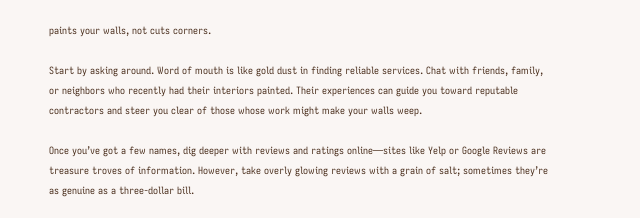paints your walls, not cuts corners.

Start by asking around. Word of mouth is like gold dust in finding reliable services. Chat with friends, family, or neighbors who recently had their interiors painted. Their experiences can guide you toward reputable contractors and steer you clear of those whose work might make your walls weep.

Once you’ve got a few names, dig deeper with reviews and ratings online—sites like Yelp or Google Reviews are treasure troves of information. However, take overly glowing reviews with a grain of salt; sometimes they’re as genuine as a three-dollar bill.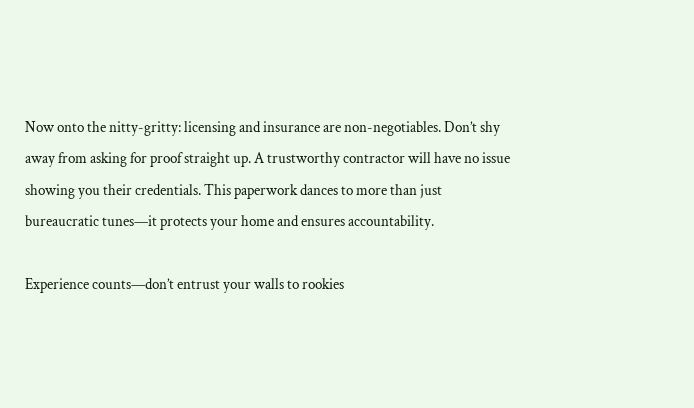Now onto the nitty-gritty: licensing and insurance are non-negotiables. Don’t shy away from asking for proof straight up. A trustworthy contractor will have no issue showing you their credentials. This paperwork dances to more than just bureaucratic tunes—it protects your home and ensures accountability.

Experience counts—don’t entrust your walls to rookies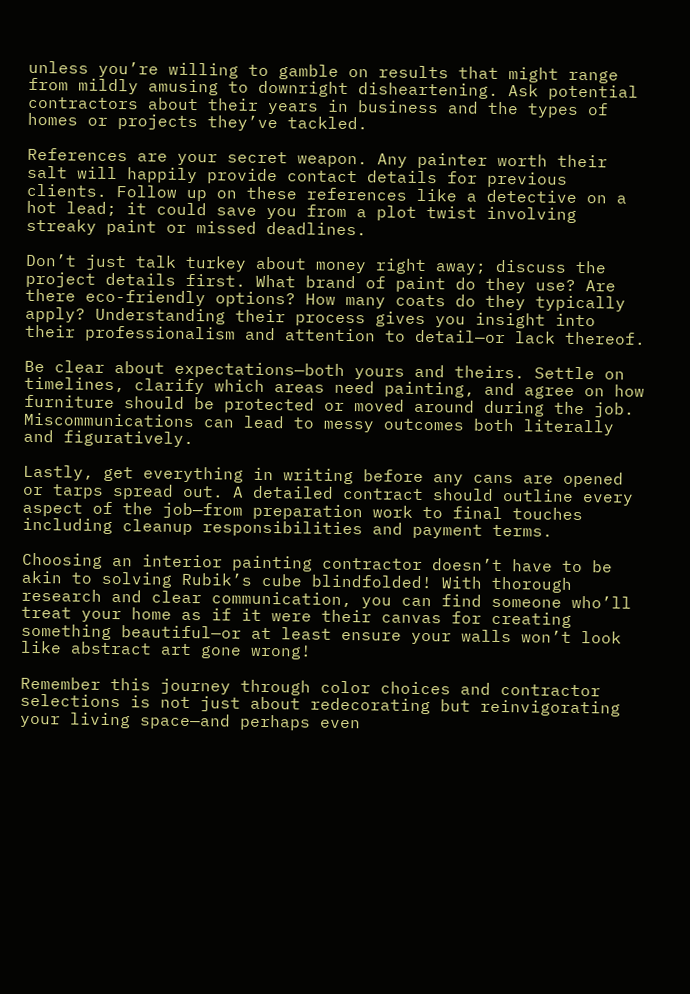unless you’re willing to gamble on results that might range from mildly amusing to downright disheartening. Ask potential contractors about their years in business and the types of homes or projects they’ve tackled.

References are your secret weapon. Any painter worth their salt will happily provide contact details for previous clients. Follow up on these references like a detective on a hot lead; it could save you from a plot twist involving streaky paint or missed deadlines.

Don’t just talk turkey about money right away; discuss the project details first. What brand of paint do they use? Are there eco-friendly options? How many coats do they typically apply? Understanding their process gives you insight into their professionalism and attention to detail—or lack thereof.

Be clear about expectations—both yours and theirs. Settle on timelines, clarify which areas need painting, and agree on how furniture should be protected or moved around during the job. Miscommunications can lead to messy outcomes both literally and figuratively.

Lastly, get everything in writing before any cans are opened or tarps spread out. A detailed contract should outline every aspect of the job—from preparation work to final touches including cleanup responsibilities and payment terms.

Choosing an interior painting contractor doesn’t have to be akin to solving Rubik’s cube blindfolded! With thorough research and clear communication, you can find someone who’ll treat your home as if it were their canvas for creating something beautiful—or at least ensure your walls won’t look like abstract art gone wrong!

Remember this journey through color choices and contractor selections is not just about redecorating but reinvigorating your living space—and perhaps even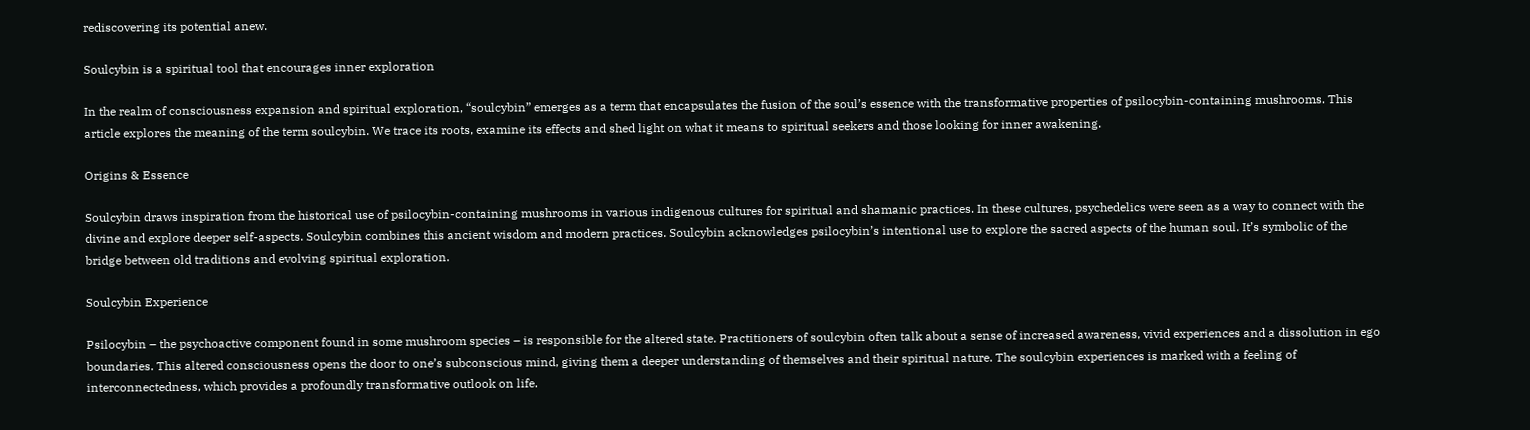rediscovering its potential anew.

Soulcybin is a spiritual tool that encourages inner exploration

In the realm of consciousness expansion and spiritual exploration, “soulcybin” emerges as a term that encapsulates the fusion of the soul’s essence with the transformative properties of psilocybin-containing mushrooms. This article explores the meaning of the term soulcybin. We trace its roots, examine its effects and shed light on what it means to spiritual seekers and those looking for inner awakening.

Origins & Essence

Soulcybin draws inspiration from the historical use of psilocybin-containing mushrooms in various indigenous cultures for spiritual and shamanic practices. In these cultures, psychedelics were seen as a way to connect with the divine and explore deeper self-aspects. Soulcybin combines this ancient wisdom and modern practices. Soulcybin acknowledges psilocybin’s intentional use to explore the sacred aspects of the human soul. It’s symbolic of the bridge between old traditions and evolving spiritual exploration.

Soulcybin Experience

Psilocybin – the psychoactive component found in some mushroom species – is responsible for the altered state. Practitioners of soulcybin often talk about a sense of increased awareness, vivid experiences and a dissolution in ego boundaries. This altered consciousness opens the door to one’s subconscious mind, giving them a deeper understanding of themselves and their spiritual nature. The soulcybin experiences is marked with a feeling of interconnectedness, which provides a profoundly transformative outlook on life.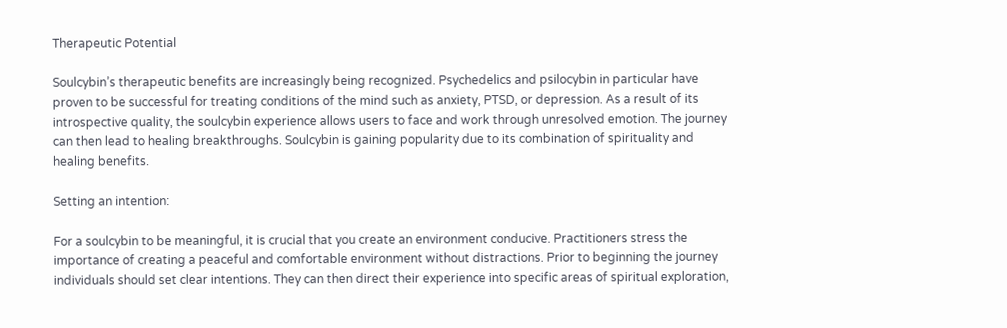Therapeutic Potential

Soulcybin’s therapeutic benefits are increasingly being recognized. Psychedelics and psilocybin in particular have proven to be successful for treating conditions of the mind such as anxiety, PTSD, or depression. As a result of its introspective quality, the soulcybin experience allows users to face and work through unresolved emotion. The journey can then lead to healing breakthroughs. Soulcybin is gaining popularity due to its combination of spirituality and healing benefits.

Setting an intention:

For a soulcybin to be meaningful, it is crucial that you create an environment conducive. Practitioners stress the importance of creating a peaceful and comfortable environment without distractions. Prior to beginning the journey individuals should set clear intentions. They can then direct their experience into specific areas of spiritual exploration,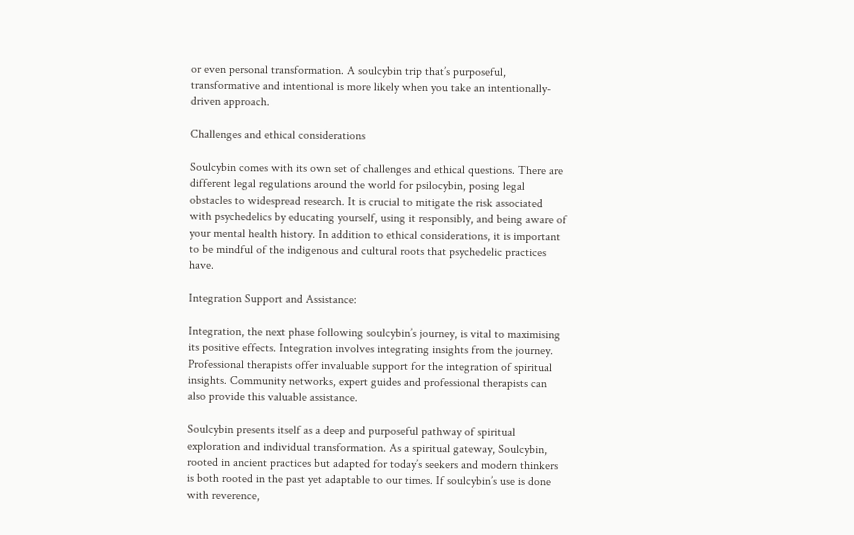or even personal transformation. A soulcybin trip that’s purposeful, transformative and intentional is more likely when you take an intentionally-driven approach.

Challenges and ethical considerations

Soulcybin comes with its own set of challenges and ethical questions. There are different legal regulations around the world for psilocybin, posing legal obstacles to widespread research. It is crucial to mitigate the risk associated with psychedelics by educating yourself, using it responsibly, and being aware of your mental health history. In addition to ethical considerations, it is important to be mindful of the indigenous and cultural roots that psychedelic practices have.

Integration Support and Assistance:

Integration, the next phase following soulcybin’s journey, is vital to maximising its positive effects. Integration involves integrating insights from the journey. Professional therapists offer invaluable support for the integration of spiritual insights. Community networks, expert guides and professional therapists can also provide this valuable assistance.

Soulcybin presents itself as a deep and purposeful pathway of spiritual exploration and individual transformation. As a spiritual gateway, Soulcybin, rooted in ancient practices but adapted for today’s seekers and modern thinkers is both rooted in the past yet adaptable to our times. If soulcybin’s use is done with reverence,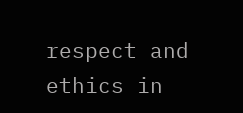respect and ethics in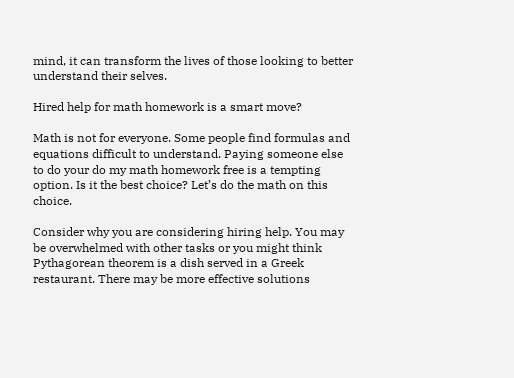mind, it can transform the lives of those looking to better understand their selves.

Hired help for math homework is a smart move?

Math is not for everyone. Some people find formulas and equations difficult to understand. Paying someone else to do your do my math homework free is a tempting option. Is it the best choice? Let’s do the math on this choice.

Consider why you are considering hiring help. You may be overwhelmed with other tasks or you might think Pythagorean theorem is a dish served in a Greek restaurant. There may be more effective solutions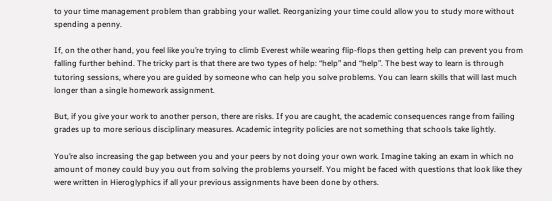to your time management problem than grabbing your wallet. Reorganizing your time could allow you to study more without spending a penny.

If, on the other hand, you feel like you’re trying to climb Everest while wearing flip-flops then getting help can prevent you from falling further behind. The tricky part is that there are two types of help: “help” and “help”. The best way to learn is through tutoring sessions, where you are guided by someone who can help you solve problems. You can learn skills that will last much longer than a single homework assignment.

But, if you give your work to another person, there are risks. If you are caught, the academic consequences range from failing grades up to more serious disciplinary measures. Academic integrity policies are not something that schools take lightly.

You’re also increasing the gap between you and your peers by not doing your own work. Imagine taking an exam in which no amount of money could buy you out from solving the problems yourself. You might be faced with questions that look like they were written in Hieroglyphics if all your previous assignments have been done by others.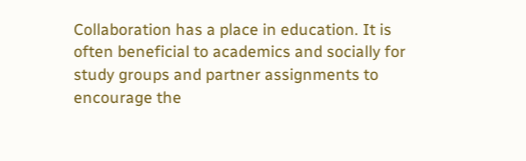Collaboration has a place in education. It is often beneficial to academics and socially for study groups and partner assignments to encourage the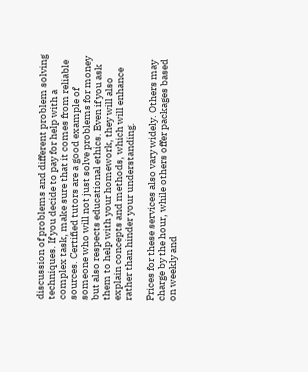discussion of problems and different problem solving techniques. If you decide to pay for help with a complex task, make sure that it comes from reliable sources. Certified tutors are a good example of someone who will not just solve problems for money but also respects educational ethics. Even if you ask them to help with your homework, they will also explain concepts and methods, which will enhance rather than hinder your understanding.

Prices for these services also vary widely. Others may charge by the hour, while others offer packages based on weekly and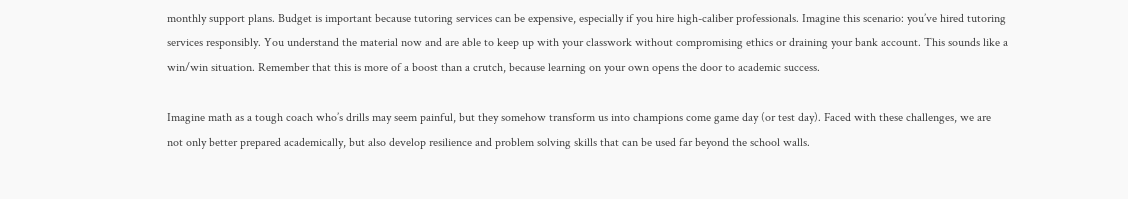monthly support plans. Budget is important because tutoring services can be expensive, especially if you hire high-caliber professionals. Imagine this scenario: you’ve hired tutoring services responsibly. You understand the material now and are able to keep up with your classwork without compromising ethics or draining your bank account. This sounds like a win/win situation. Remember that this is more of a boost than a crutch, because learning on your own opens the door to academic success.

Imagine math as a tough coach who’s drills may seem painful, but they somehow transform us into champions come game day (or test day). Faced with these challenges, we are not only better prepared academically, but also develop resilience and problem solving skills that can be used far beyond the school walls.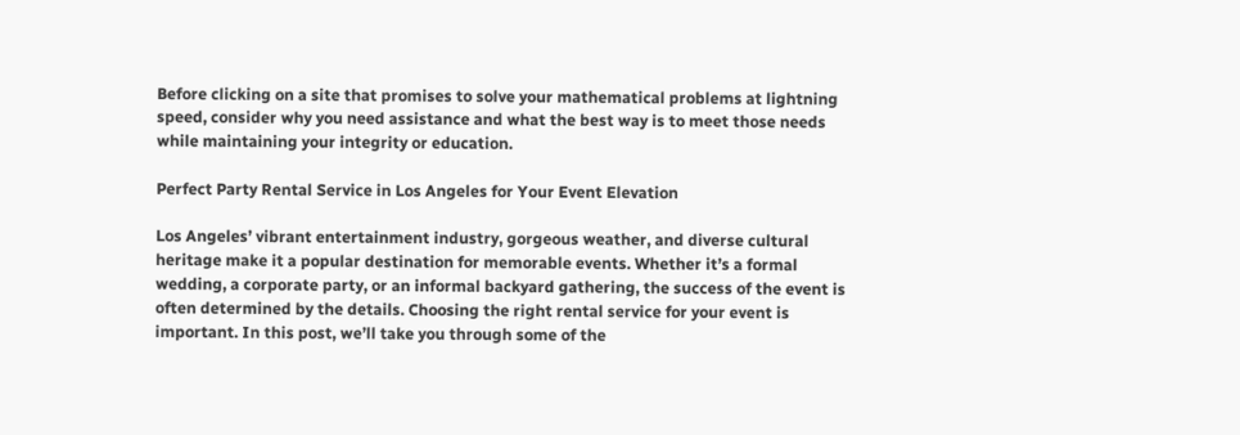Before clicking on a site that promises to solve your mathematical problems at lightning speed, consider why you need assistance and what the best way is to meet those needs while maintaining your integrity or education.

Perfect Party Rental Service in Los Angeles for Your Event Elevation

Los Angeles’ vibrant entertainment industry, gorgeous weather, and diverse cultural heritage make it a popular destination for memorable events. Whether it’s a formal wedding, a corporate party, or an informal backyard gathering, the success of the event is often determined by the details. Choosing the right rental service for your event is important. In this post, we’ll take you through some of the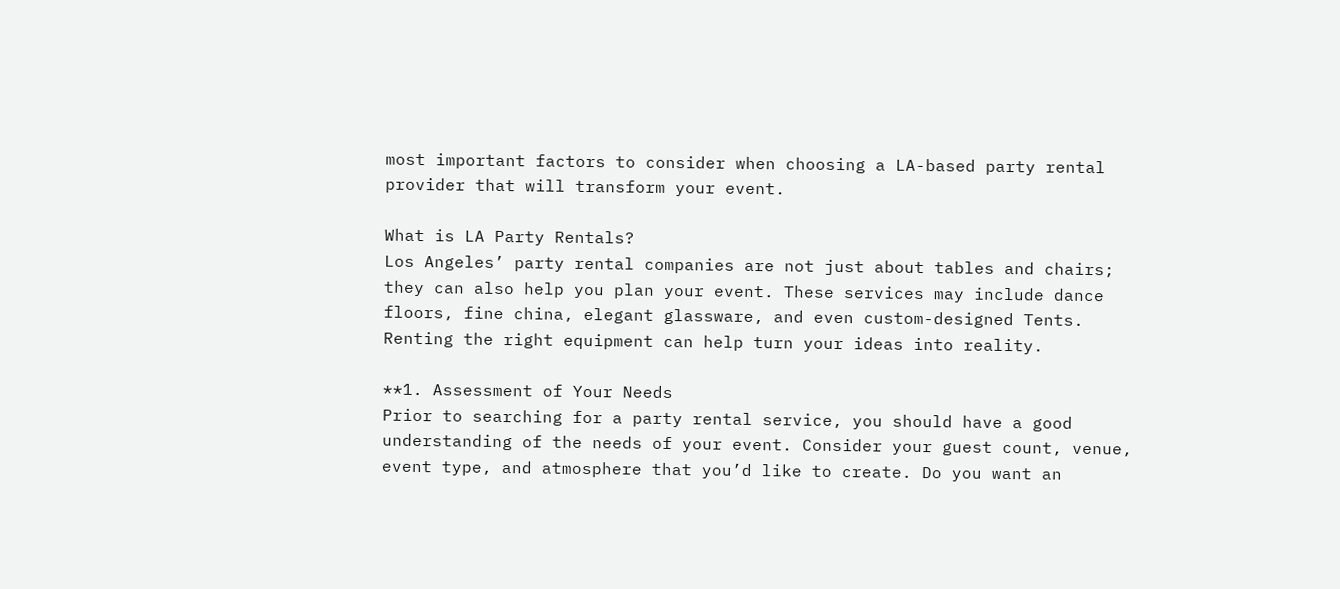most important factors to consider when choosing a LA-based party rental provider that will transform your event.

What is LA Party Rentals?
Los Angeles’ party rental companies are not just about tables and chairs; they can also help you plan your event. These services may include dance floors, fine china, elegant glassware, and even custom-designed Tents. Renting the right equipment can help turn your ideas into reality.

**1. Assessment of Your Needs
Prior to searching for a party rental service, you should have a good understanding of the needs of your event. Consider your guest count, venue, event type, and atmosphere that you’d like to create. Do you want an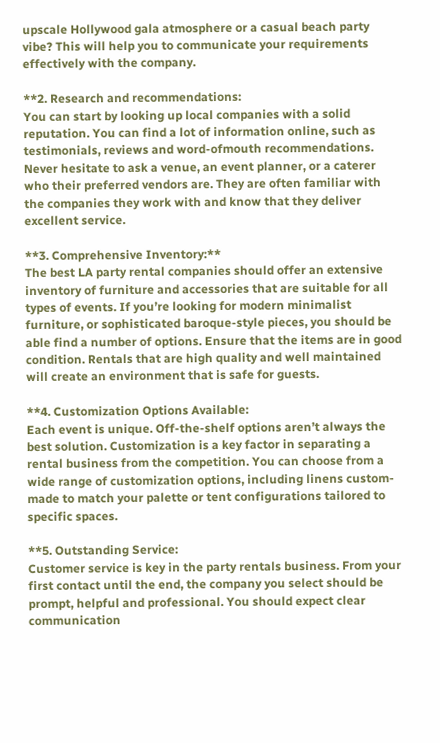upscale Hollywood gala atmosphere or a casual beach party vibe? This will help you to communicate your requirements effectively with the company.

**2. Research and recommendations:
You can start by looking up local companies with a solid reputation. You can find a lot of information online, such as testimonials, reviews and word-ofmouth recommendations. Never hesitate to ask a venue, an event planner, or a caterer who their preferred vendors are. They are often familiar with the companies they work with and know that they deliver excellent service.

**3. Comprehensive Inventory:**
The best LA party rental companies should offer an extensive inventory of furniture and accessories that are suitable for all types of events. If you’re looking for modern minimalist furniture, or sophisticated baroque-style pieces, you should be able find a number of options. Ensure that the items are in good condition. Rentals that are high quality and well maintained will create an environment that is safe for guests.

**4. Customization Options Available:
Each event is unique. Off-the-shelf options aren’t always the best solution. Customization is a key factor in separating a rental business from the competition. You can choose from a wide range of customization options, including linens custom-made to match your palette or tent configurations tailored to specific spaces.

**5. Outstanding Service:
Customer service is key in the party rentals business. From your first contact until the end, the company you select should be prompt, helpful and professional. You should expect clear communication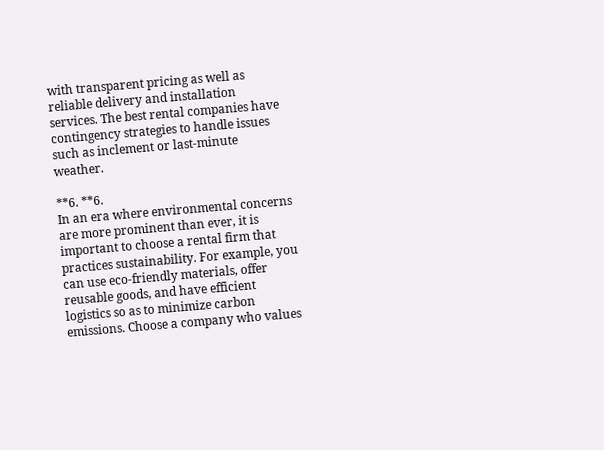with transparent pricing as well as reliable delivery and installation services. The best rental companies have contingency strategies to handle issues such as inclement or last-minute weather.

**6. **6.
In an era where environmental concerns are more prominent than ever, it is important to choose a rental firm that practices sustainability. For example, you can use eco-friendly materials, offer reusable goods, and have efficient logistics so as to minimize carbon emissions. Choose a company who values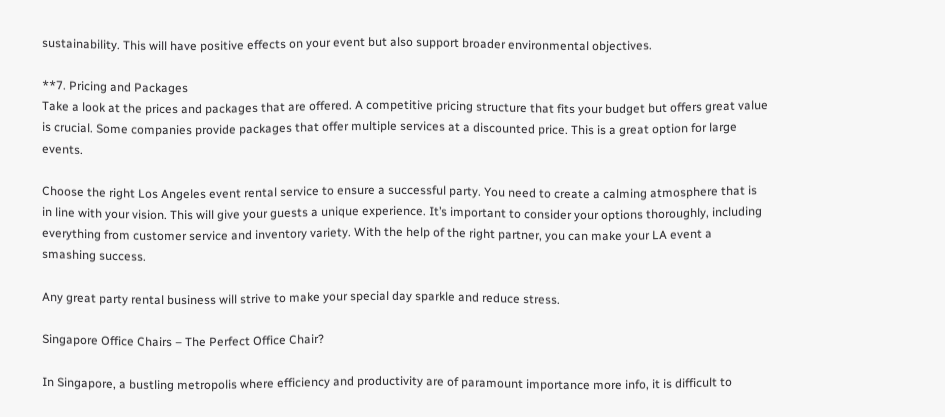sustainability. This will have positive effects on your event but also support broader environmental objectives.

**7. Pricing and Packages
Take a look at the prices and packages that are offered. A competitive pricing structure that fits your budget but offers great value is crucial. Some companies provide packages that offer multiple services at a discounted price. This is a great option for large events.

Choose the right Los Angeles event rental service to ensure a successful party. You need to create a calming atmosphere that is in line with your vision. This will give your guests a unique experience. It’s important to consider your options thoroughly, including everything from customer service and inventory variety. With the help of the right partner, you can make your LA event a smashing success.

Any great party rental business will strive to make your special day sparkle and reduce stress.

Singapore Office Chairs – The Perfect Office Chair?

In Singapore, a bustling metropolis where efficiency and productivity are of paramount importance more info, it is difficult to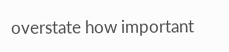overstate how important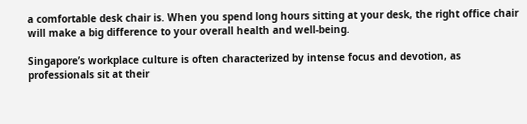a comfortable desk chair is. When you spend long hours sitting at your desk, the right office chair will make a big difference to your overall health and well-being.

Singapore’s workplace culture is often characterized by intense focus and devotion, as professionals sit at their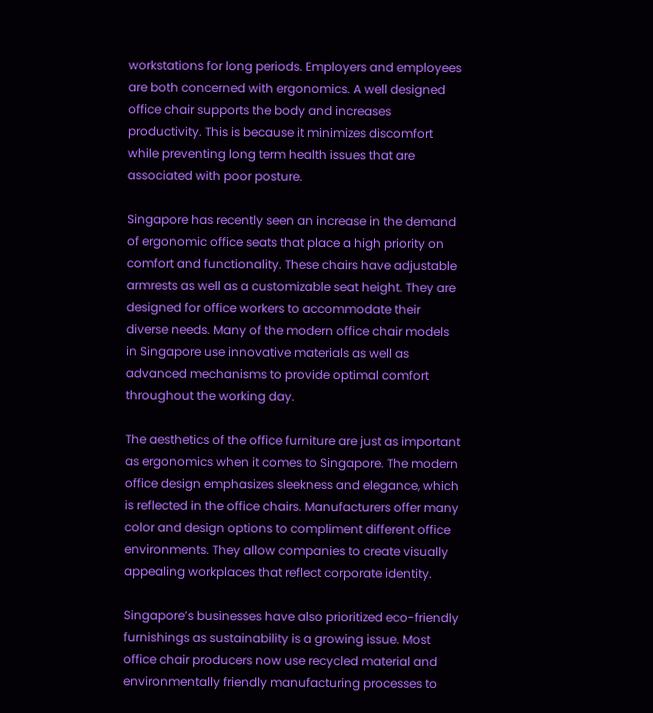workstations for long periods. Employers and employees are both concerned with ergonomics. A well designed office chair supports the body and increases productivity. This is because it minimizes discomfort while preventing long term health issues that are associated with poor posture.

Singapore has recently seen an increase in the demand of ergonomic office seats that place a high priority on comfort and functionality. These chairs have adjustable armrests as well as a customizable seat height. They are designed for office workers to accommodate their diverse needs. Many of the modern office chair models in Singapore use innovative materials as well as advanced mechanisms to provide optimal comfort throughout the working day.

The aesthetics of the office furniture are just as important as ergonomics when it comes to Singapore. The modern office design emphasizes sleekness and elegance, which is reflected in the office chairs. Manufacturers offer many color and design options to compliment different office environments. They allow companies to create visually appealing workplaces that reflect corporate identity.

Singapore’s businesses have also prioritized eco-friendly furnishings as sustainability is a growing issue. Most office chair producers now use recycled material and environmentally friendly manufacturing processes to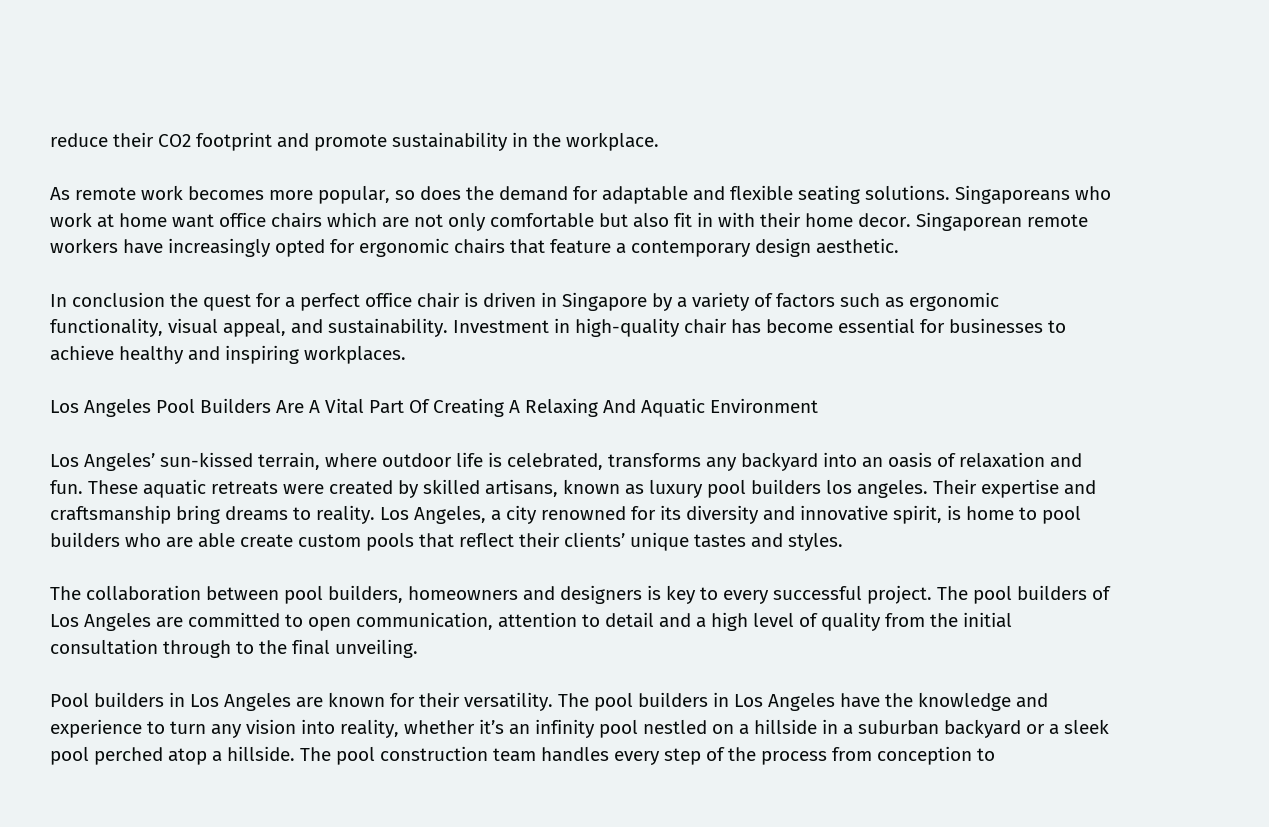reduce their CO2 footprint and promote sustainability in the workplace.

As remote work becomes more popular, so does the demand for adaptable and flexible seating solutions. Singaporeans who work at home want office chairs which are not only comfortable but also fit in with their home decor. Singaporean remote workers have increasingly opted for ergonomic chairs that feature a contemporary design aesthetic.

In conclusion the quest for a perfect office chair is driven in Singapore by a variety of factors such as ergonomic functionality, visual appeal, and sustainability. Investment in high-quality chair has become essential for businesses to achieve healthy and inspiring workplaces.

Los Angeles Pool Builders Are A Vital Part Of Creating A Relaxing And Aquatic Environment

Los Angeles’ sun-kissed terrain, where outdoor life is celebrated, transforms any backyard into an oasis of relaxation and fun. These aquatic retreats were created by skilled artisans, known as luxury pool builders los angeles. Their expertise and craftsmanship bring dreams to reality. Los Angeles, a city renowned for its diversity and innovative spirit, is home to pool builders who are able create custom pools that reflect their clients’ unique tastes and styles.

The collaboration between pool builders, homeowners and designers is key to every successful project. The pool builders of Los Angeles are committed to open communication, attention to detail and a high level of quality from the initial consultation through to the final unveiling.

Pool builders in Los Angeles are known for their versatility. The pool builders in Los Angeles have the knowledge and experience to turn any vision into reality, whether it’s an infinity pool nestled on a hillside in a suburban backyard or a sleek pool perched atop a hillside. The pool construction team handles every step of the process from conception to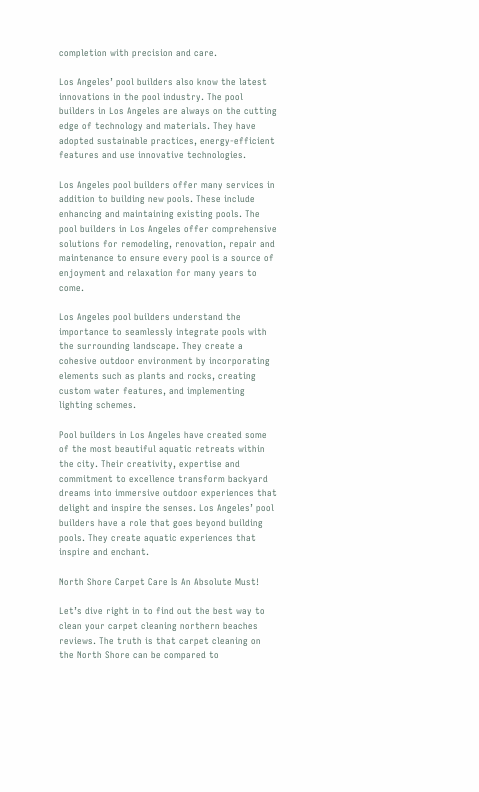completion with precision and care.

Los Angeles’ pool builders also know the latest innovations in the pool industry. The pool builders in Los Angeles are always on the cutting edge of technology and materials. They have adopted sustainable practices, energy-efficient features and use innovative technologies.

Los Angeles pool builders offer many services in addition to building new pools. These include enhancing and maintaining existing pools. The pool builders in Los Angeles offer comprehensive solutions for remodeling, renovation, repair and maintenance to ensure every pool is a source of enjoyment and relaxation for many years to come.

Los Angeles pool builders understand the importance to seamlessly integrate pools with the surrounding landscape. They create a cohesive outdoor environment by incorporating elements such as plants and rocks, creating custom water features, and implementing lighting schemes.

Pool builders in Los Angeles have created some of the most beautiful aquatic retreats within the city. Their creativity, expertise and commitment to excellence transform backyard dreams into immersive outdoor experiences that delight and inspire the senses. Los Angeles’ pool builders have a role that goes beyond building pools. They create aquatic experiences that inspire and enchant.

North Shore Carpet Care Is An Absolute Must!

Let’s dive right in to find out the best way to clean your carpet cleaning northern beaches reviews. The truth is that carpet cleaning on the North Shore can be compared to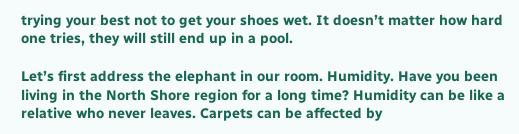trying your best not to get your shoes wet. It doesn’t matter how hard one tries, they will still end up in a pool.

Let’s first address the elephant in our room. Humidity. Have you been living in the North Shore region for a long time? Humidity can be like a relative who never leaves. Carpets can be affected by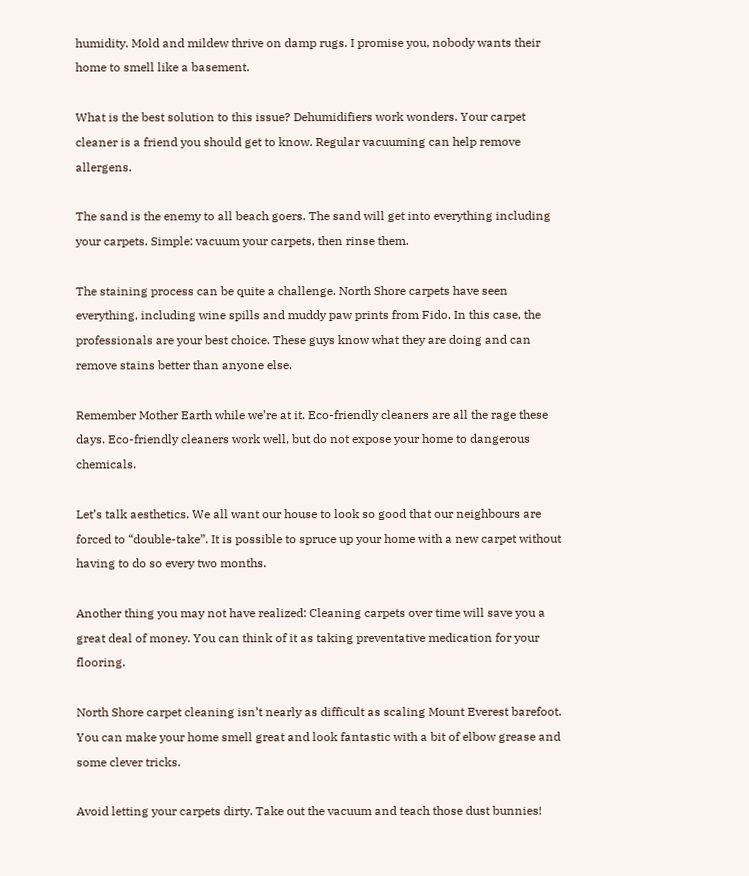humidity. Mold and mildew thrive on damp rugs. I promise you, nobody wants their home to smell like a basement.

What is the best solution to this issue? Dehumidifiers work wonders. Your carpet cleaner is a friend you should get to know. Regular vacuuming can help remove allergens.

The sand is the enemy to all beach goers. The sand will get into everything including your carpets. Simple: vacuum your carpets, then rinse them.

The staining process can be quite a challenge. North Shore carpets have seen everything, including wine spills and muddy paw prints from Fido. In this case, the professionals are your best choice. These guys know what they are doing and can remove stains better than anyone else.

Remember Mother Earth while we’re at it. Eco-friendly cleaners are all the rage these days. Eco-friendly cleaners work well, but do not expose your home to dangerous chemicals.

Let’s talk aesthetics. We all want our house to look so good that our neighbours are forced to “double-take”. It is possible to spruce up your home with a new carpet without having to do so every two months.

Another thing you may not have realized: Cleaning carpets over time will save you a great deal of money. You can think of it as taking preventative medication for your flooring.

North Shore carpet cleaning isn’t nearly as difficult as scaling Mount Everest barefoot. You can make your home smell great and look fantastic with a bit of elbow grease and some clever tricks.

Avoid letting your carpets dirty. Take out the vacuum and teach those dust bunnies!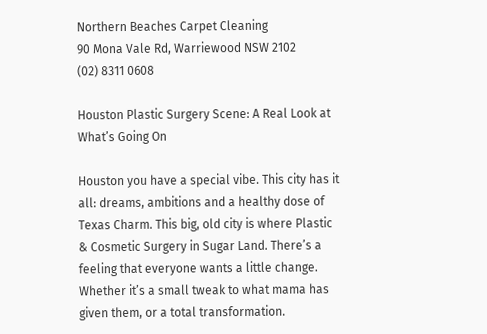Northern Beaches Carpet Cleaning
90 Mona Vale Rd, Warriewood NSW 2102
(02) 8311 0608

Houston Plastic Surgery Scene: A Real Look at What’s Going On

Houston you have a special vibe. This city has it all: dreams, ambitions and a healthy dose of Texas Charm. This big, old city is where Plastic & Cosmetic Surgery in Sugar Land. There’s a feeling that everyone wants a little change. Whether it’s a small tweak to what mama has given them, or a total transformation.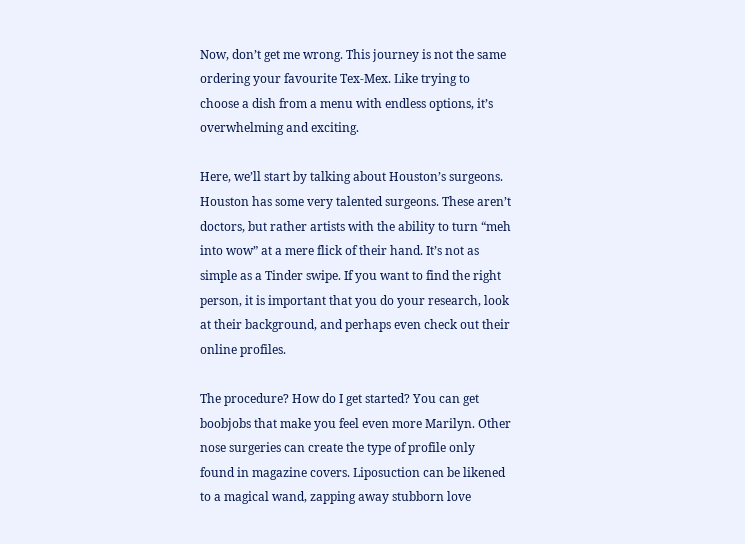Now, don’t get me wrong. This journey is not the same ordering your favourite Tex-Mex. Like trying to choose a dish from a menu with endless options, it’s overwhelming and exciting.

Here, we’ll start by talking about Houston’s surgeons. Houston has some very talented surgeons. These aren’t doctors, but rather artists with the ability to turn “meh into wow” at a mere flick of their hand. It’s not as simple as a Tinder swipe. If you want to find the right person, it is important that you do your research, look at their background, and perhaps even check out their online profiles.

The procedure? How do I get started? You can get boobjobs that make you feel even more Marilyn. Other nose surgeries can create the type of profile only found in magazine covers. Liposuction can be likened to a magical wand, zapping away stubborn love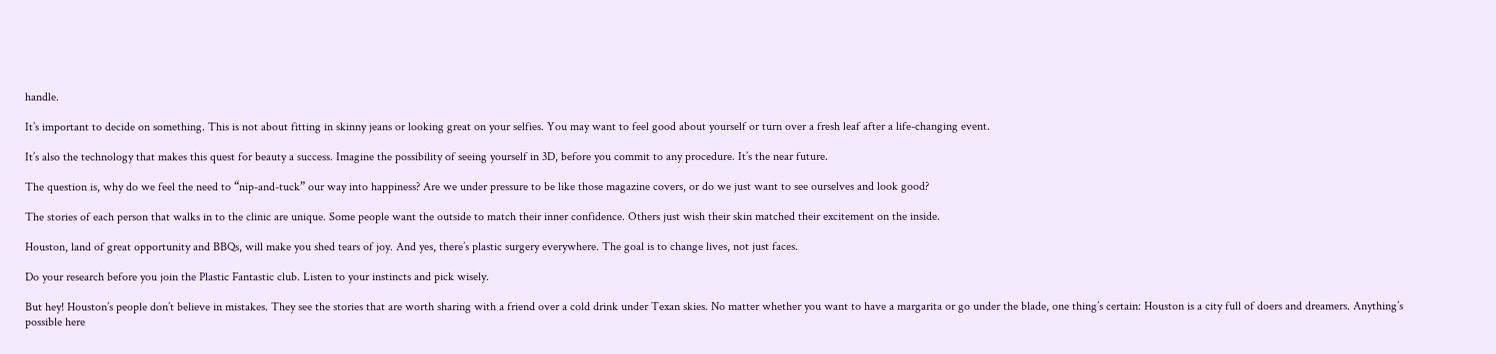handle.

It’s important to decide on something. This is not about fitting in skinny jeans or looking great on your selfies. You may want to feel good about yourself or turn over a fresh leaf after a life-changing event.

It’s also the technology that makes this quest for beauty a success. Imagine the possibility of seeing yourself in 3D, before you commit to any procedure. It’s the near future.

The question is, why do we feel the need to “nip-and-tuck” our way into happiness? Are we under pressure to be like those magazine covers, or do we just want to see ourselves and look good?

The stories of each person that walks in to the clinic are unique. Some people want the outside to match their inner confidence. Others just wish their skin matched their excitement on the inside.

Houston, land of great opportunity and BBQs, will make you shed tears of joy. And yes, there’s plastic surgery everywhere. The goal is to change lives, not just faces.

Do your research before you join the Plastic Fantastic club. Listen to your instincts and pick wisely.

But hey! Houston’s people don’t believe in mistakes. They see the stories that are worth sharing with a friend over a cold drink under Texan skies. No matter whether you want to have a margarita or go under the blade, one thing’s certain: Houston is a city full of doers and dreamers. Anything’s possible here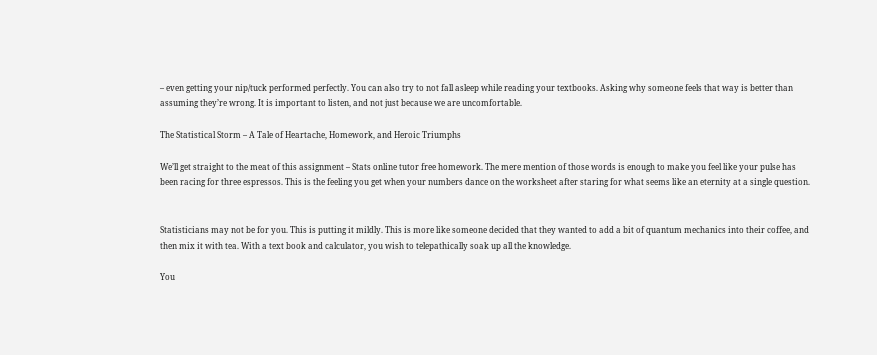– even getting your nip/tuck performed perfectly. You can also try to not fall asleep while reading your textbooks. Asking why someone feels that way is better than assuming they’re wrong. It is important to listen, and not just because we are uncomfortable.

The Statistical Storm – A Tale of Heartache, Homework, and Heroic Triumphs

We’ll get straight to the meat of this assignment – Stats online tutor free homework. The mere mention of those words is enough to make you feel like your pulse has been racing for three espressos. This is the feeling you get when your numbers dance on the worksheet after staring for what seems like an eternity at a single question.


Statisticians may not be for you. This is putting it mildly. This is more like someone decided that they wanted to add a bit of quantum mechanics into their coffee, and then mix it with tea. With a text book and calculator, you wish to telepathically soak up all the knowledge.

You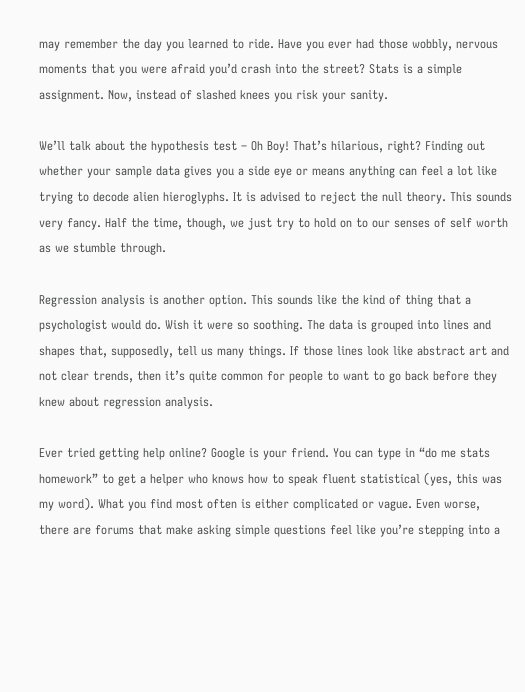may remember the day you learned to ride. Have you ever had those wobbly, nervous moments that you were afraid you’d crash into the street? Stats is a simple assignment. Now, instead of slashed knees you risk your sanity.

We’ll talk about the hypothesis test – Oh Boy! That’s hilarious, right? Finding out whether your sample data gives you a side eye or means anything can feel a lot like trying to decode alien hieroglyphs. It is advised to reject the null theory. This sounds very fancy. Half the time, though, we just try to hold on to our senses of self worth as we stumble through.

Regression analysis is another option. This sounds like the kind of thing that a psychologist would do. Wish it were so soothing. The data is grouped into lines and shapes that, supposedly, tell us many things. If those lines look like abstract art and not clear trends, then it’s quite common for people to want to go back before they knew about regression analysis.

Ever tried getting help online? Google is your friend. You can type in “do me stats homework” to get a helper who knows how to speak fluent statistical (yes, this was my word). What you find most often is either complicated or vague. Even worse, there are forums that make asking simple questions feel like you’re stepping into a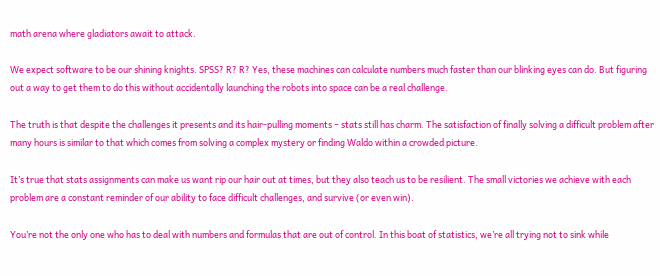math arena where gladiators await to attack.

We expect software to be our shining knights. SPSS? R? R? Yes, these machines can calculate numbers much faster than our blinking eyes can do. But figuring out a way to get them to do this without accidentally launching the robots into space can be a real challenge.

The truth is that despite the challenges it presents and its hair-pulling moments – stats still has charm. The satisfaction of finally solving a difficult problem after many hours is similar to that which comes from solving a complex mystery or finding Waldo within a crowded picture.

It’s true that stats assignments can make us want rip our hair out at times, but they also teach us to be resilient. The small victories we achieve with each problem are a constant reminder of our ability to face difficult challenges, and survive (or even win).

You’re not the only one who has to deal with numbers and formulas that are out of control. In this boat of statistics, we’re all trying not to sink while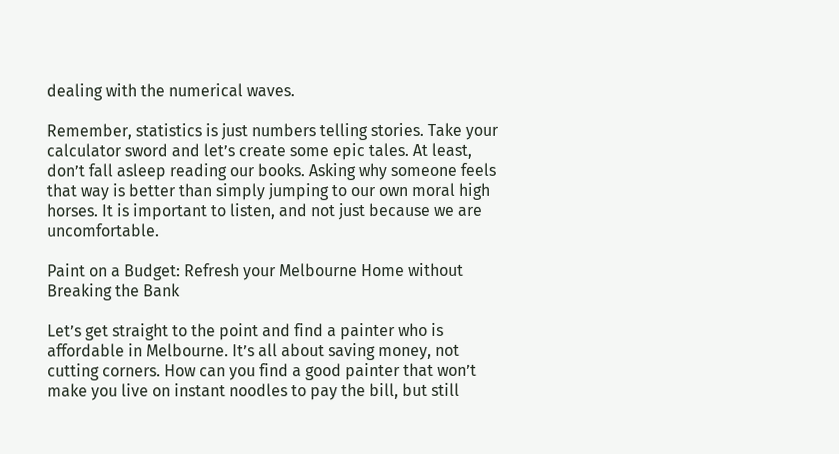dealing with the numerical waves.

Remember, statistics is just numbers telling stories. Take your calculator sword and let’s create some epic tales. At least, don’t fall asleep reading our books. Asking why someone feels that way is better than simply jumping to our own moral high horses. It is important to listen, and not just because we are uncomfortable.

Paint on a Budget: Refresh your Melbourne Home without Breaking the Bank

Let’s get straight to the point and find a painter who is affordable in Melbourne. It’s all about saving money, not cutting corners. How can you find a good painter that won’t make you live on instant noodles to pay the bill, but still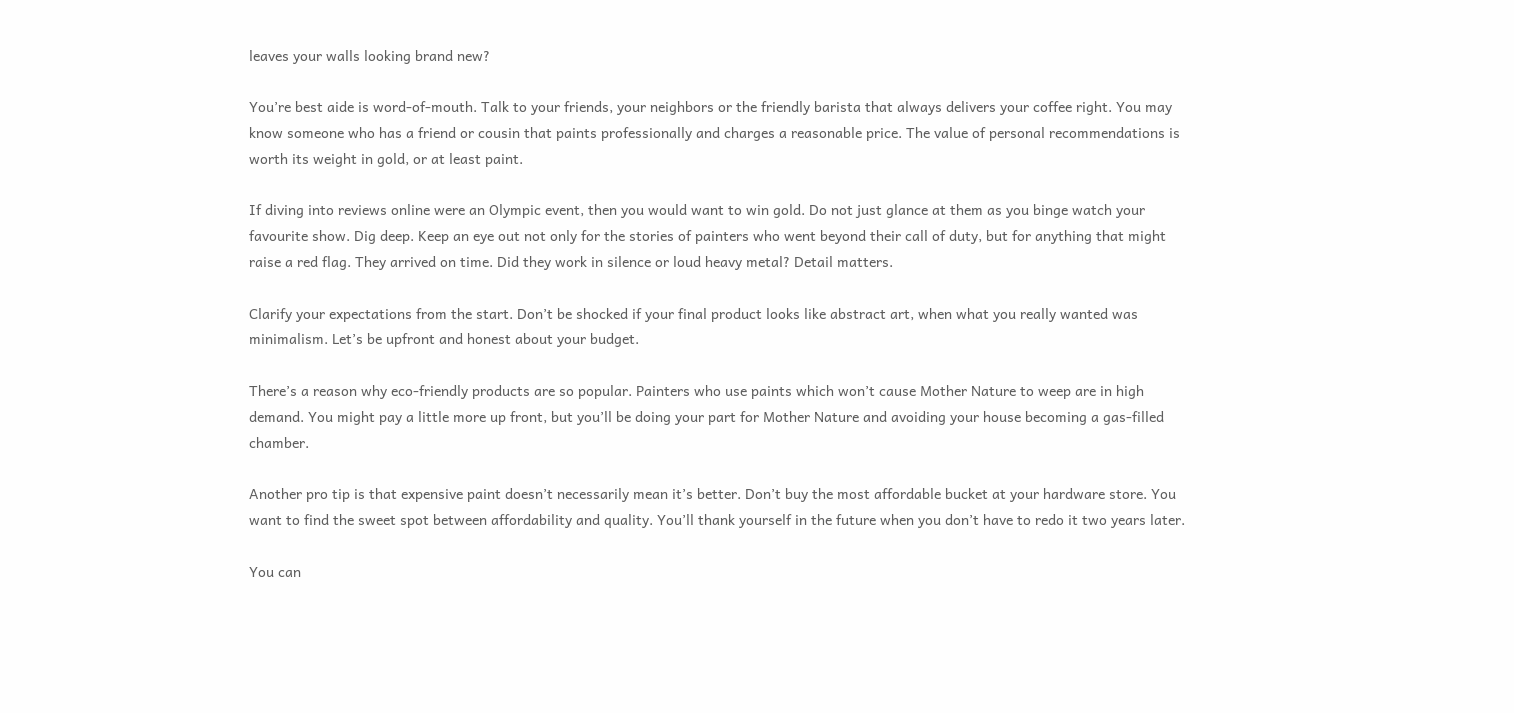leaves your walls looking brand new?

You’re best aide is word-of-mouth. Talk to your friends, your neighbors or the friendly barista that always delivers your coffee right. You may know someone who has a friend or cousin that paints professionally and charges a reasonable price. The value of personal recommendations is worth its weight in gold, or at least paint.

If diving into reviews online were an Olympic event, then you would want to win gold. Do not just glance at them as you binge watch your favourite show. Dig deep. Keep an eye out not only for the stories of painters who went beyond their call of duty, but for anything that might raise a red flag. They arrived on time. Did they work in silence or loud heavy metal? Detail matters.

Clarify your expectations from the start. Don’t be shocked if your final product looks like abstract art, when what you really wanted was minimalism. Let’s be upfront and honest about your budget.

There’s a reason why eco-friendly products are so popular. Painters who use paints which won’t cause Mother Nature to weep are in high demand. You might pay a little more up front, but you’ll be doing your part for Mother Nature and avoiding your house becoming a gas-filled chamber.

Another pro tip is that expensive paint doesn’t necessarily mean it’s better. Don’t buy the most affordable bucket at your hardware store. You want to find the sweet spot between affordability and quality. You’ll thank yourself in the future when you don’t have to redo it two years later.

You can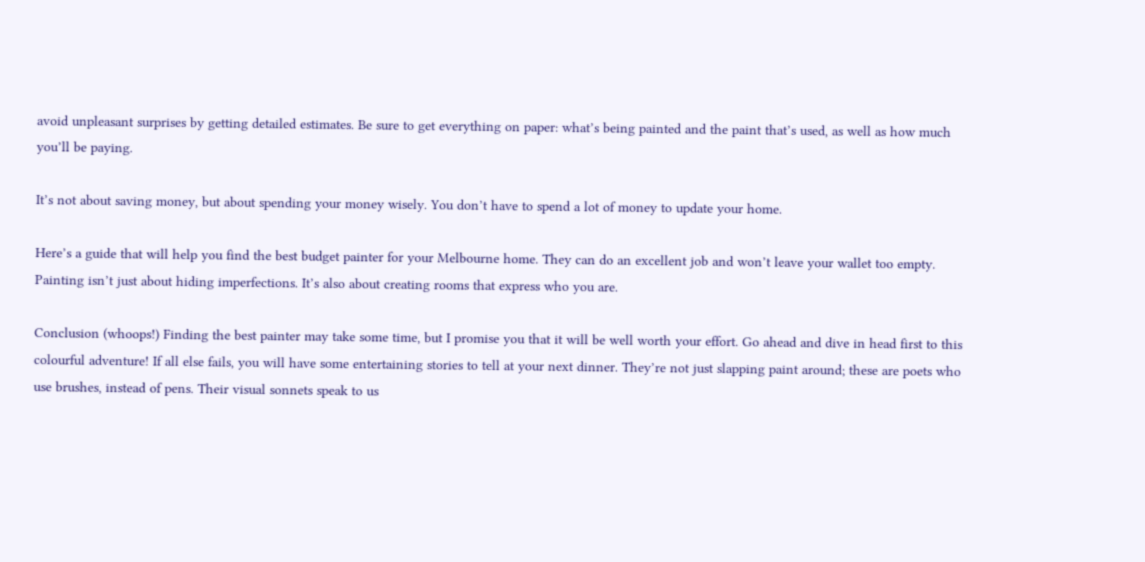avoid unpleasant surprises by getting detailed estimates. Be sure to get everything on paper: what’s being painted and the paint that’s used, as well as how much you’ll be paying.

It’s not about saving money, but about spending your money wisely. You don’t have to spend a lot of money to update your home.

Here’s a guide that will help you find the best budget painter for your Melbourne home. They can do an excellent job and won’t leave your wallet too empty. Painting isn’t just about hiding imperfections. It’s also about creating rooms that express who you are.

Conclusion (whoops!) Finding the best painter may take some time, but I promise you that it will be well worth your effort. Go ahead and dive in head first to this colourful adventure! If all else fails, you will have some entertaining stories to tell at your next dinner. They’re not just slapping paint around; these are poets who use brushes, instead of pens. Their visual sonnets speak to us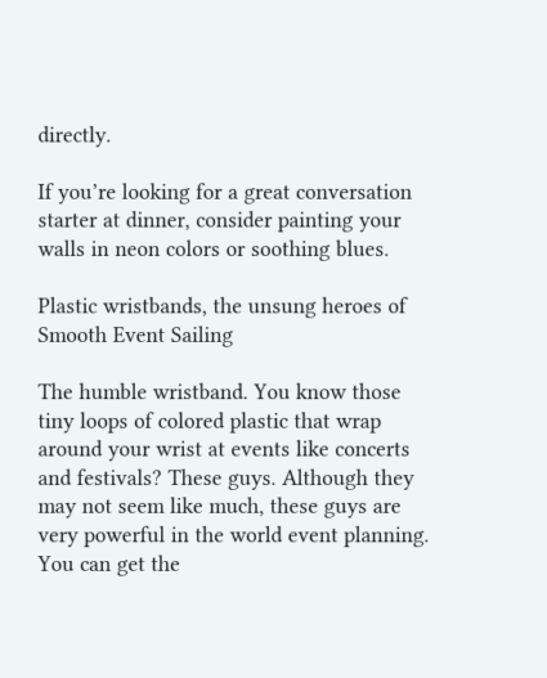directly.

If you’re looking for a great conversation starter at dinner, consider painting your walls in neon colors or soothing blues.

Plastic wristbands, the unsung heroes of Smooth Event Sailing

The humble wristband. You know those tiny loops of colored plastic that wrap around your wrist at events like concerts and festivals? These guys. Although they may not seem like much, these guys are very powerful in the world event planning. You can get the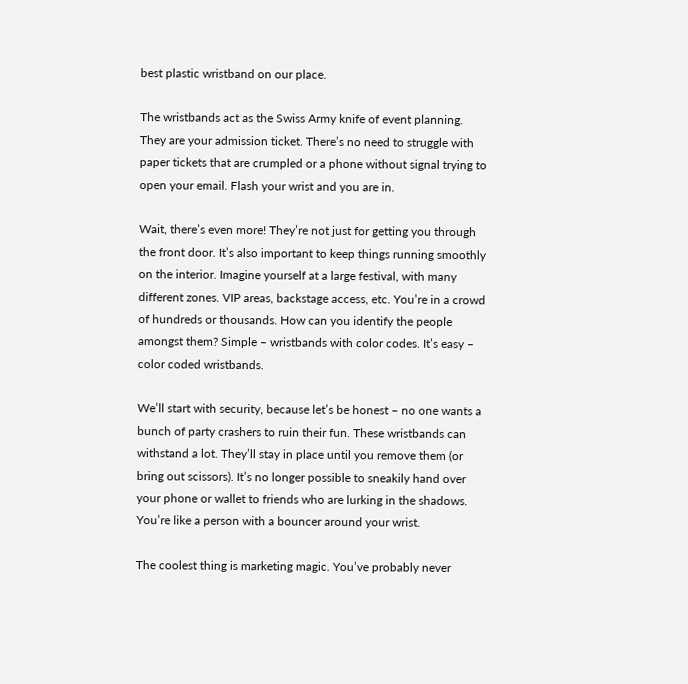best plastic wristband on our place.

The wristbands act as the Swiss Army knife of event planning. They are your admission ticket. There’s no need to struggle with paper tickets that are crumpled or a phone without signal trying to open your email. Flash your wrist and you are in.

Wait, there’s even more! They’re not just for getting you through the front door. It’s also important to keep things running smoothly on the interior. Imagine yourself at a large festival, with many different zones. VIP areas, backstage access, etc. You’re in a crowd of hundreds or thousands. How can you identify the people amongst them? Simple – wristbands with color codes. It’s easy – color coded wristbands.

We’ll start with security, because let’s be honest – no one wants a bunch of party crashers to ruin their fun. These wristbands can withstand a lot. They’ll stay in place until you remove them (or bring out scissors). It’s no longer possible to sneakily hand over your phone or wallet to friends who are lurking in the shadows. You’re like a person with a bouncer around your wrist.

The coolest thing is marketing magic. You’ve probably never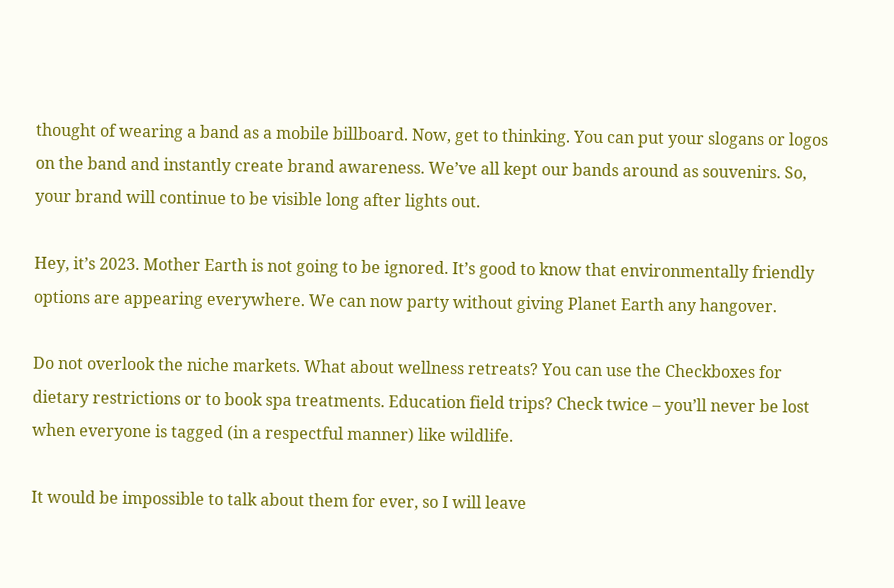thought of wearing a band as a mobile billboard. Now, get to thinking. You can put your slogans or logos on the band and instantly create brand awareness. We’ve all kept our bands around as souvenirs. So, your brand will continue to be visible long after lights out.

Hey, it’s 2023. Mother Earth is not going to be ignored. It’s good to know that environmentally friendly options are appearing everywhere. We can now party without giving Planet Earth any hangover.

Do not overlook the niche markets. What about wellness retreats? You can use the Checkboxes for dietary restrictions or to book spa treatments. Education field trips? Check twice – you’ll never be lost when everyone is tagged (in a respectful manner) like wildlife.

It would be impossible to talk about them for ever, so I will leave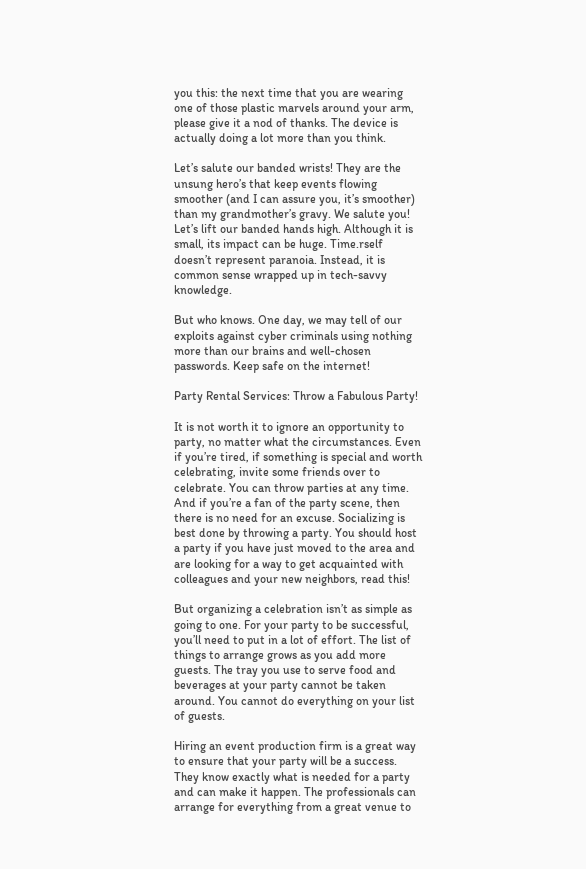you this: the next time that you are wearing one of those plastic marvels around your arm, please give it a nod of thanks. The device is actually doing a lot more than you think.

Let’s salute our banded wrists! They are the unsung hero’s that keep events flowing smoother (and I can assure you, it’s smoother) than my grandmother’s gravy. We salute you! Let’s lift our banded hands high. Although it is small, its impact can be huge. Time.rself doesn’t represent paranoia. Instead, it is common sense wrapped up in tech-savvy knowledge.

But who knows. One day, we may tell of our exploits against cyber criminals using nothing more than our brains and well-chosen passwords. Keep safe on the internet!

Party Rental Services: Throw a Fabulous Party!

It is not worth it to ignore an opportunity to party, no matter what the circumstances. Even if you’re tired, if something is special and worth celebrating, invite some friends over to celebrate. You can throw parties at any time. And if you’re a fan of the party scene, then there is no need for an excuse. Socializing is best done by throwing a party. You should host a party if you have just moved to the area and are looking for a way to get acquainted with colleagues and your new neighbors, read this!

But organizing a celebration isn’t as simple as going to one. For your party to be successful, you’ll need to put in a lot of effort. The list of things to arrange grows as you add more guests. The tray you use to serve food and beverages at your party cannot be taken around. You cannot do everything on your list of guests.

Hiring an event production firm is a great way to ensure that your party will be a success. They know exactly what is needed for a party and can make it happen. The professionals can arrange for everything from a great venue to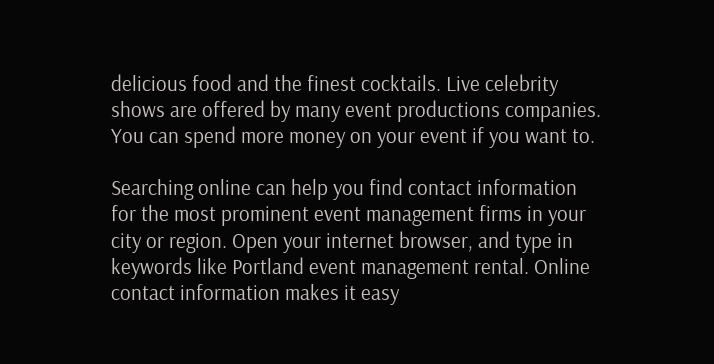delicious food and the finest cocktails. Live celebrity shows are offered by many event productions companies. You can spend more money on your event if you want to.

Searching online can help you find contact information for the most prominent event management firms in your city or region. Open your internet browser, and type in keywords like Portland event management rental. Online contact information makes it easy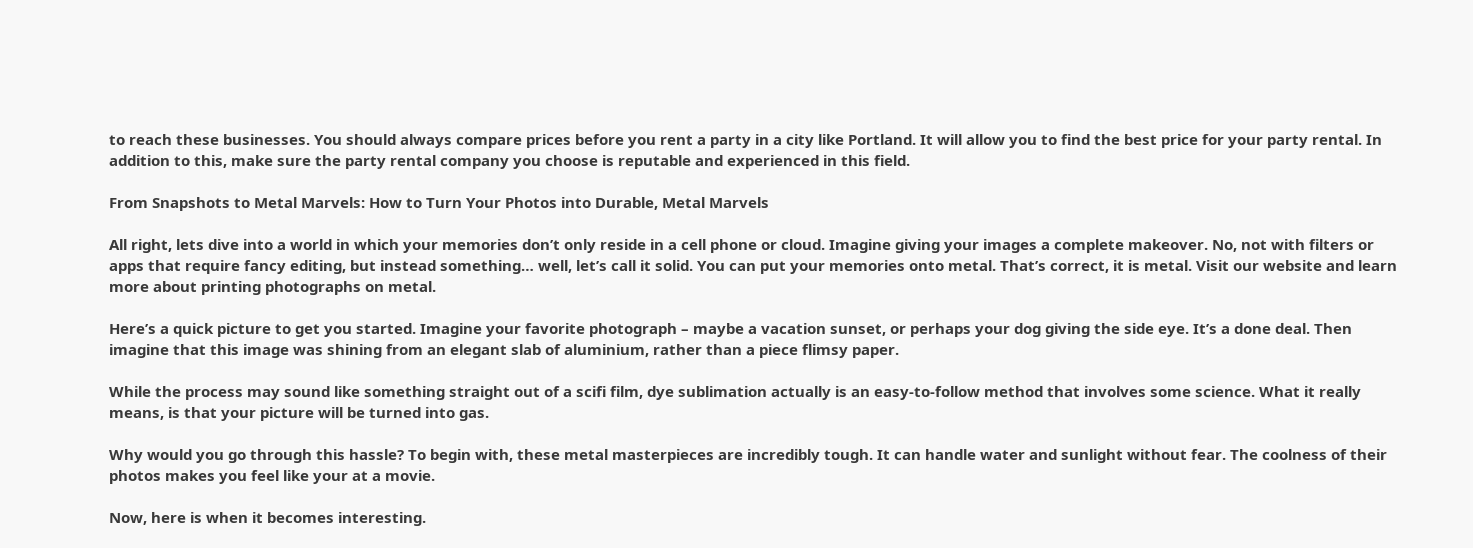to reach these businesses. You should always compare prices before you rent a party in a city like Portland. It will allow you to find the best price for your party rental. In addition to this, make sure the party rental company you choose is reputable and experienced in this field.

From Snapshots to Metal Marvels: How to Turn Your Photos into Durable, Metal Marvels

All right, lets dive into a world in which your memories don’t only reside in a cell phone or cloud. Imagine giving your images a complete makeover. No, not with filters or apps that require fancy editing, but instead something… well, let’s call it solid. You can put your memories onto metal. That’s correct, it is metal. Visit our website and learn more about printing photographs on metal.

Here’s a quick picture to get you started. Imagine your favorite photograph – maybe a vacation sunset, or perhaps your dog giving the side eye. It’s a done deal. Then imagine that this image was shining from an elegant slab of aluminium, rather than a piece flimsy paper.

While the process may sound like something straight out of a scifi film, dye sublimation actually is an easy-to-follow method that involves some science. What it really means, is that your picture will be turned into gas.

Why would you go through this hassle? To begin with, these metal masterpieces are incredibly tough. It can handle water and sunlight without fear. The coolness of their photos makes you feel like your at a movie.

Now, here is when it becomes interesting.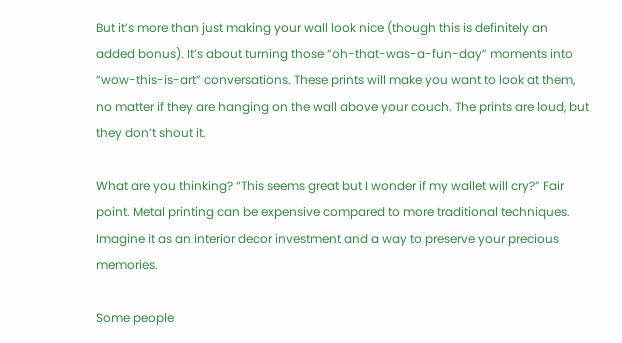But it’s more than just making your wall look nice (though this is definitely an added bonus). It’s about turning those “oh-that-was-a-fun-day” moments into “wow-this-is-art” conversations. These prints will make you want to look at them, no matter if they are hanging on the wall above your couch. The prints are loud, but they don’t shout it.

What are you thinking? “This seems great but I wonder if my wallet will cry?” Fair point. Metal printing can be expensive compared to more traditional techniques. Imagine it as an interior decor investment and a way to preserve your precious memories.

Some people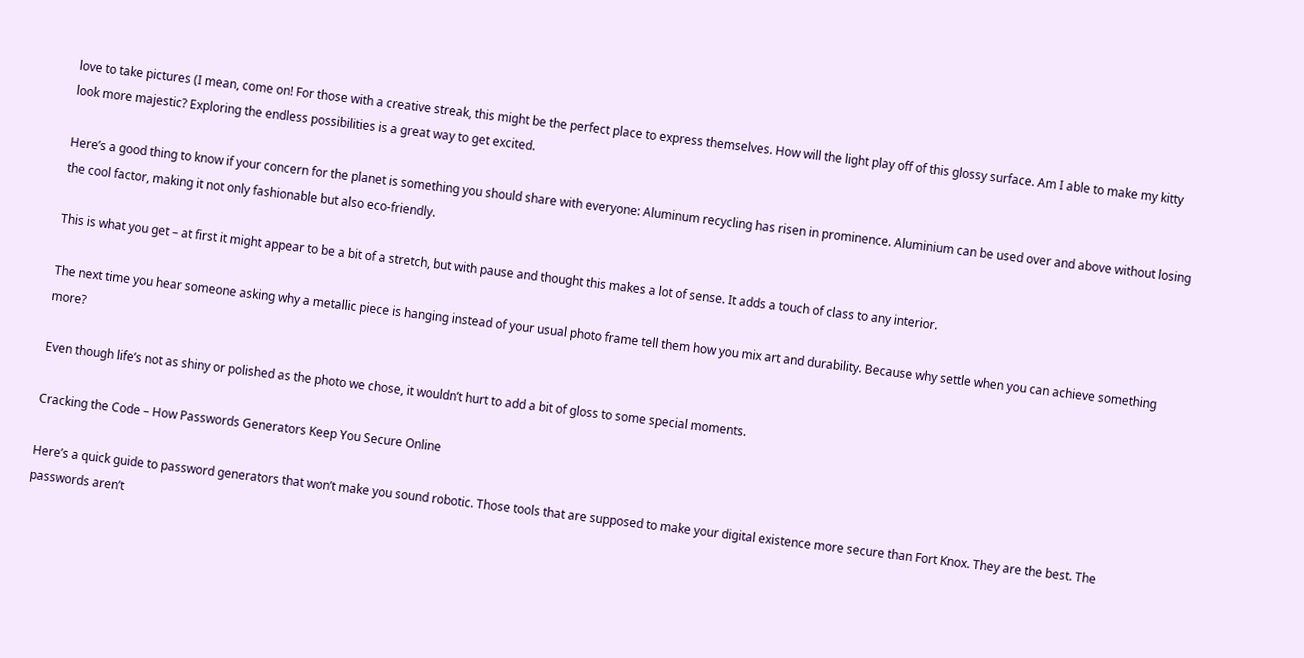love to take pictures (I mean, come on! For those with a creative streak, this might be the perfect place to express themselves. How will the light play off of this glossy surface. Am I able to make my kitty look more majestic? Exploring the endless possibilities is a great way to get excited.

Here’s a good thing to know if your concern for the planet is something you should share with everyone: Aluminum recycling has risen in prominence. Aluminium can be used over and above without losing the cool factor, making it not only fashionable but also eco-friendly.

This is what you get – at first it might appear to be a bit of a stretch, but with pause and thought this makes a lot of sense. It adds a touch of class to any interior.

The next time you hear someone asking why a metallic piece is hanging instead of your usual photo frame tell them how you mix art and durability. Because why settle when you can achieve something more?

Even though life’s not as shiny or polished as the photo we chose, it wouldn’t hurt to add a bit of gloss to some special moments.

Cracking the Code – How Passwords Generators Keep You Secure Online

Here’s a quick guide to password generators that won’t make you sound robotic. Those tools that are supposed to make your digital existence more secure than Fort Knox. They are the best. The passwords aren’t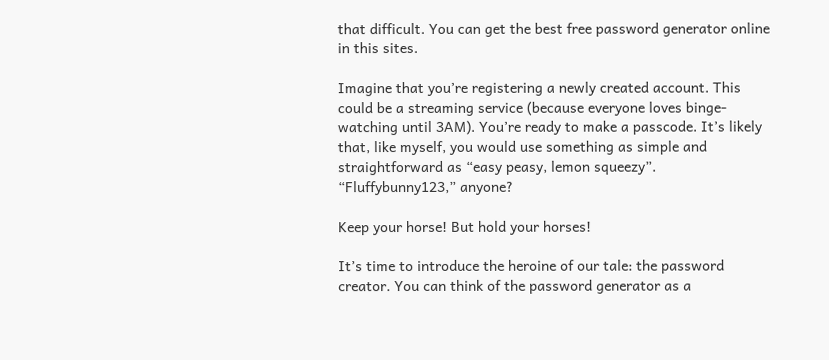that difficult. You can get the best free password generator online in this sites.

Imagine that you’re registering a newly created account. This could be a streaming service (because everyone loves binge-watching until 3AM). You’re ready to make a passcode. It’s likely that, like myself, you would use something as simple and straightforward as “easy peasy, lemon squeezy”. “Fluffybunny123,” anyone?

Keep your horse! But hold your horses!

It’s time to introduce the heroine of our tale: the password creator. You can think of the password generator as a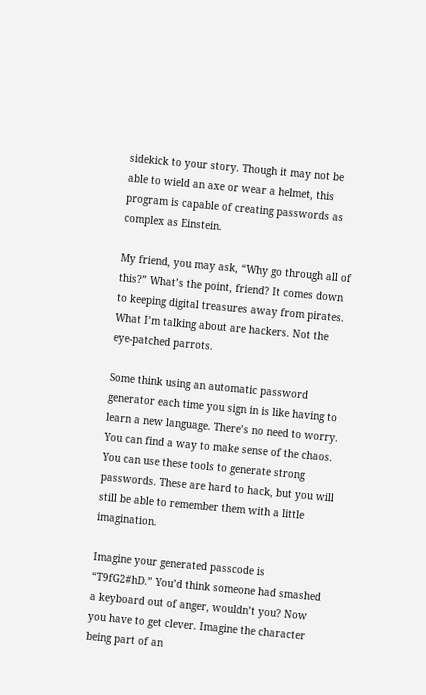sidekick to your story. Though it may not be able to wield an axe or wear a helmet, this program is capable of creating passwords as complex as Einstein.

My friend, you may ask, “Why go through all of this?” What’s the point, friend? It comes down to keeping digital treasures away from pirates. What I’m talking about are hackers. Not the eye-patched parrots.

Some think using an automatic password generator each time you sign in is like having to learn a new language. There’s no need to worry. You can find a way to make sense of the chaos. You can use these tools to generate strong passwords. These are hard to hack, but you will still be able to remember them with a little imagination.

Imagine your generated passcode is “T9fG2#hD.” You’d think someone had smashed a keyboard out of anger, wouldn’t you? Now you have to get clever. Imagine the character being part of an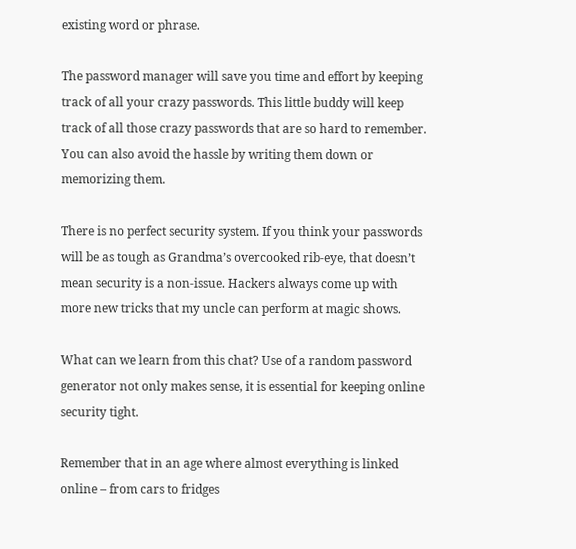existing word or phrase.

The password manager will save you time and effort by keeping track of all your crazy passwords. This little buddy will keep track of all those crazy passwords that are so hard to remember. You can also avoid the hassle by writing them down or memorizing them.

There is no perfect security system. If you think your passwords will be as tough as Grandma’s overcooked rib-eye, that doesn’t mean security is a non-issue. Hackers always come up with more new tricks that my uncle can perform at magic shows.

What can we learn from this chat? Use of a random password generator not only makes sense, it is essential for keeping online security tight.

Remember that in an age where almost everything is linked online – from cars to fridges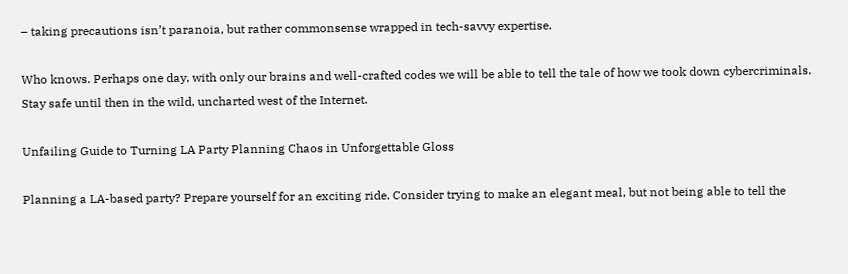– taking precautions isn’t paranoia, but rather commonsense wrapped in tech-savvy expertise.

Who knows. Perhaps one day, with only our brains and well-crafted codes we will be able to tell the tale of how we took down cybercriminals. Stay safe until then in the wild, uncharted west of the Internet.

Unfailing Guide to Turning LA Party Planning Chaos in Unforgettable Gloss

Planning a LA-based party? Prepare yourself for an exciting ride. Consider trying to make an elegant meal, but not being able to tell the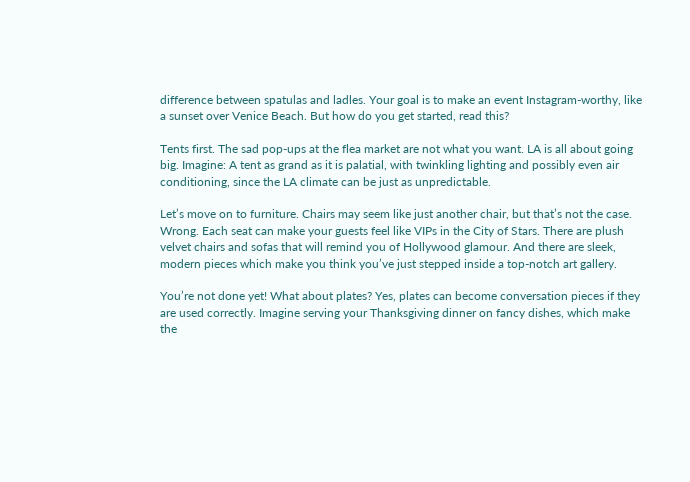difference between spatulas and ladles. Your goal is to make an event Instagram-worthy, like a sunset over Venice Beach. But how do you get started, read this?

Tents first. The sad pop-ups at the flea market are not what you want. LA is all about going big. Imagine: A tent as grand as it is palatial, with twinkling lighting and possibly even air conditioning, since the LA climate can be just as unpredictable.

Let’s move on to furniture. Chairs may seem like just another chair, but that’s not the case. Wrong. Each seat can make your guests feel like VIPs in the City of Stars. There are plush velvet chairs and sofas that will remind you of Hollywood glamour. And there are sleek, modern pieces which make you think you’ve just stepped inside a top-notch art gallery.

You’re not done yet! What about plates? Yes, plates can become conversation pieces if they are used correctly. Imagine serving your Thanksgiving dinner on fancy dishes, which make the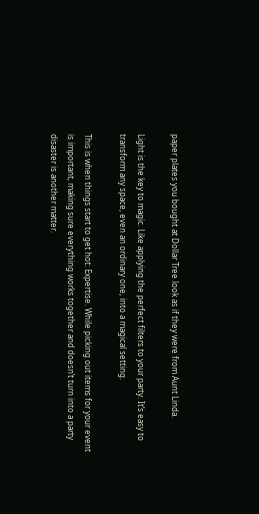paper plates you bought at Dollar Tree look as if they were from Aunt Linda.

Light is the key to magic. Like applying the perfect filters to your party. It’s easy to transform any space, even an ordinary one, into a magical setting.

This is when things start to get hot: Expertise. While picking out items for your event is important, making sure everything works together and doesn’t turn into a party disaster is another matter.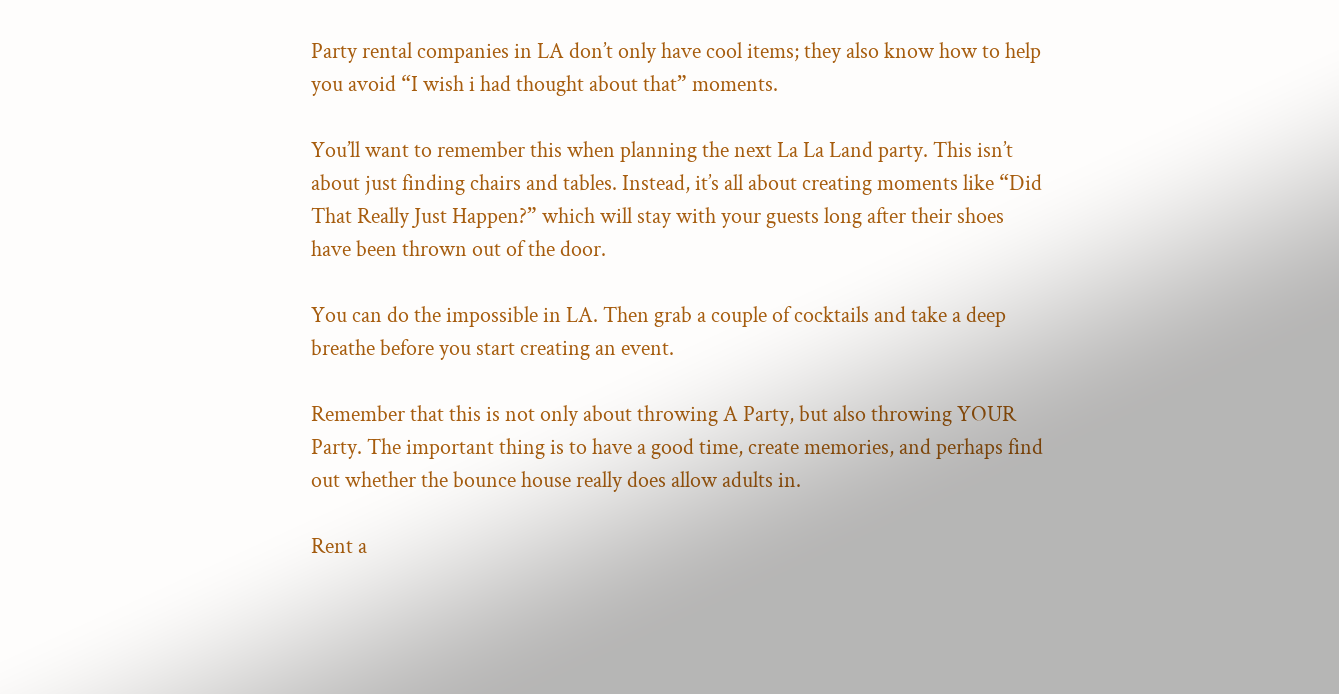Party rental companies in LA don’t only have cool items; they also know how to help you avoid “I wish i had thought about that” moments.

You’ll want to remember this when planning the next La La Land party. This isn’t about just finding chairs and tables. Instead, it’s all about creating moments like “Did That Really Just Happen?” which will stay with your guests long after their shoes have been thrown out of the door.

You can do the impossible in LA. Then grab a couple of cocktails and take a deep breathe before you start creating an event.

Remember that this is not only about throwing A Party, but also throwing YOUR Party. The important thing is to have a good time, create memories, and perhaps find out whether the bounce house really does allow adults in.

Rent a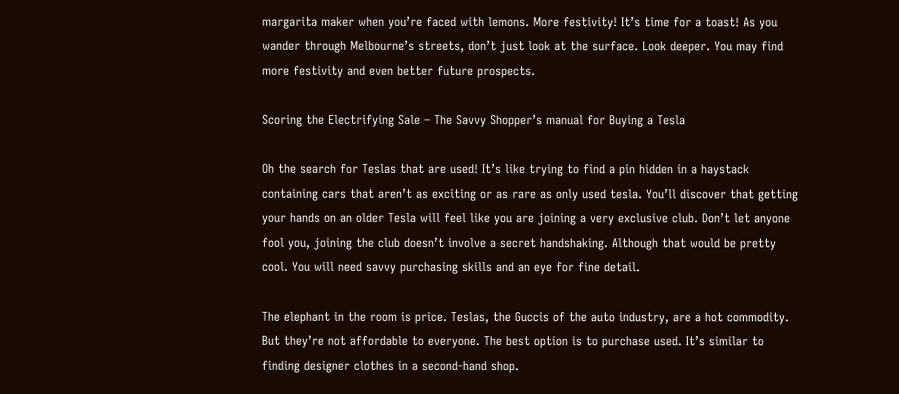margarita maker when you’re faced with lemons. More festivity! It’s time for a toast! As you wander through Melbourne’s streets, don’t just look at the surface. Look deeper. You may find more festivity and even better future prospects.

Scoring the Electrifying Sale – The Savvy Shopper’s manual for Buying a Tesla

Oh the search for Teslas that are used! It’s like trying to find a pin hidden in a haystack containing cars that aren’t as exciting or as rare as only used tesla. You’ll discover that getting your hands on an older Tesla will feel like you are joining a very exclusive club. Don’t let anyone fool you, joining the club doesn’t involve a secret handshaking. Although that would be pretty cool. You will need savvy purchasing skills and an eye for fine detail.

The elephant in the room is price. Teslas, the Guccis of the auto industry, are a hot commodity. But they’re not affordable to everyone. The best option is to purchase used. It’s similar to finding designer clothes in a second-hand shop.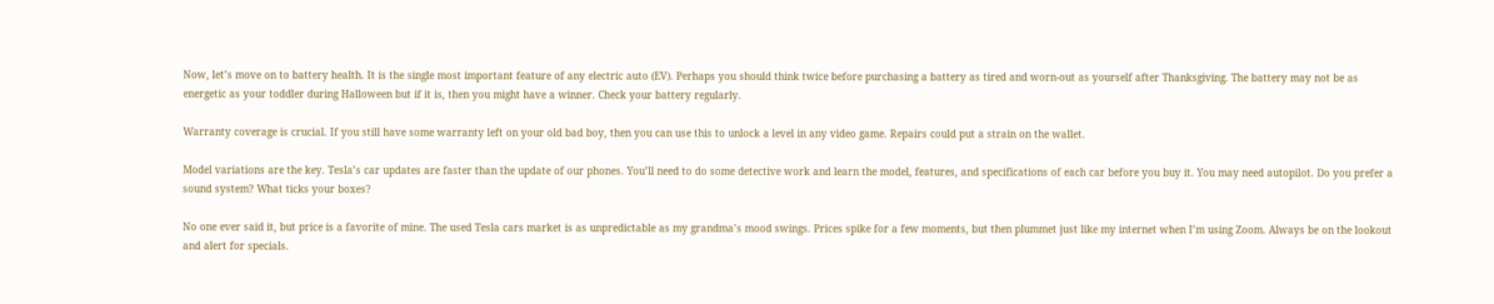Now, let’s move on to battery health. It is the single most important feature of any electric auto (EV). Perhaps you should think twice before purchasing a battery as tired and worn-out as yourself after Thanksgiving. The battery may not be as energetic as your toddler during Halloween but if it is, then you might have a winner. Check your battery regularly.

Warranty coverage is crucial. If you still have some warranty left on your old bad boy, then you can use this to unlock a level in any video game. Repairs could put a strain on the wallet.

Model variations are the key. Tesla’s car updates are faster than the update of our phones. You’ll need to do some detective work and learn the model, features, and specifications of each car before you buy it. You may need autopilot. Do you prefer a sound system? What ticks your boxes?

No one ever said it, but price is a favorite of mine. The used Tesla cars market is as unpredictable as my grandma’s mood swings. Prices spike for a few moments, but then plummet just like my internet when I’m using Zoom. Always be on the lookout and alert for specials.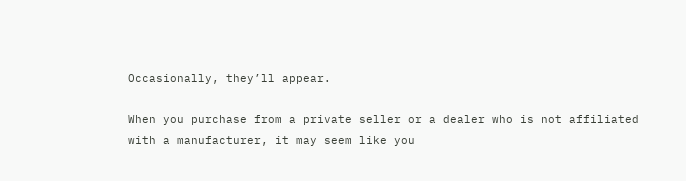Occasionally, they’ll appear.

When you purchase from a private seller or a dealer who is not affiliated with a manufacturer, it may seem like you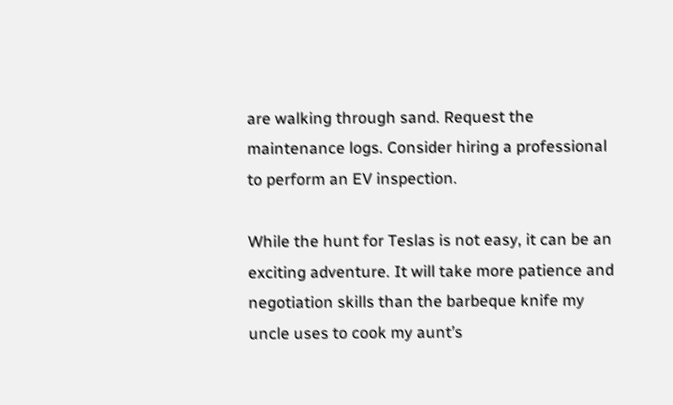are walking through sand. Request the maintenance logs. Consider hiring a professional to perform an EV inspection.

While the hunt for Teslas is not easy, it can be an exciting adventure. It will take more patience and negotiation skills than the barbeque knife my uncle uses to cook my aunt’s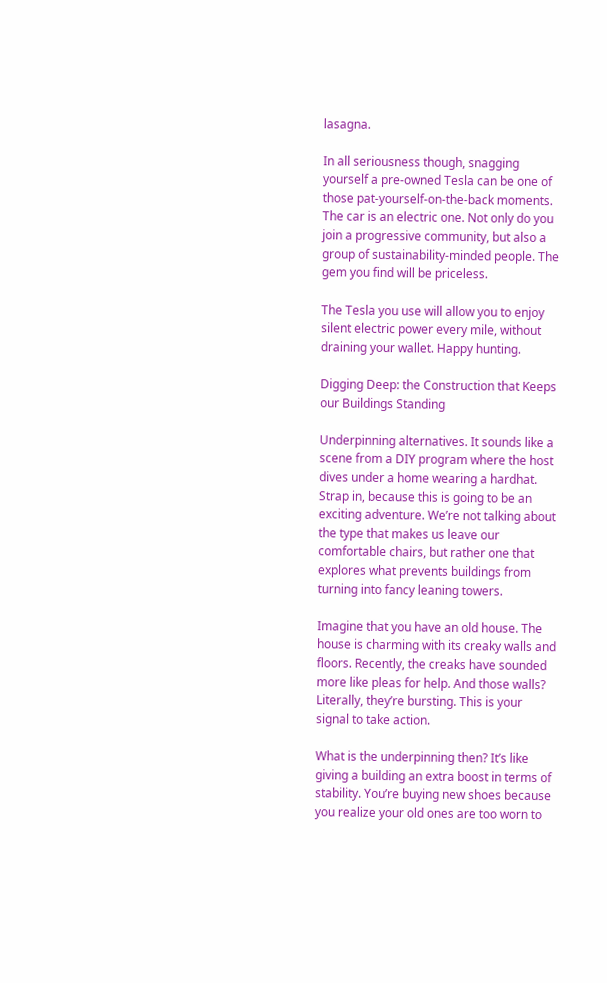lasagna.

In all seriousness though, snagging yourself a pre-owned Tesla can be one of those pat-yourself-on-the-back moments. The car is an electric one. Not only do you join a progressive community, but also a group of sustainability-minded people. The gem you find will be priceless.

The Tesla you use will allow you to enjoy silent electric power every mile, without draining your wallet. Happy hunting.

Digging Deep: the Construction that Keeps our Buildings Standing

Underpinning alternatives. It sounds like a scene from a DIY program where the host dives under a home wearing a hardhat. Strap in, because this is going to be an exciting adventure. We’re not talking about the type that makes us leave our comfortable chairs, but rather one that explores what prevents buildings from turning into fancy leaning towers.

Imagine that you have an old house. The house is charming with its creaky walls and floors. Recently, the creaks have sounded more like pleas for help. And those walls? Literally, they’re bursting. This is your signal to take action.

What is the underpinning then? It’s like giving a building an extra boost in terms of stability. You’re buying new shoes because you realize your old ones are too worn to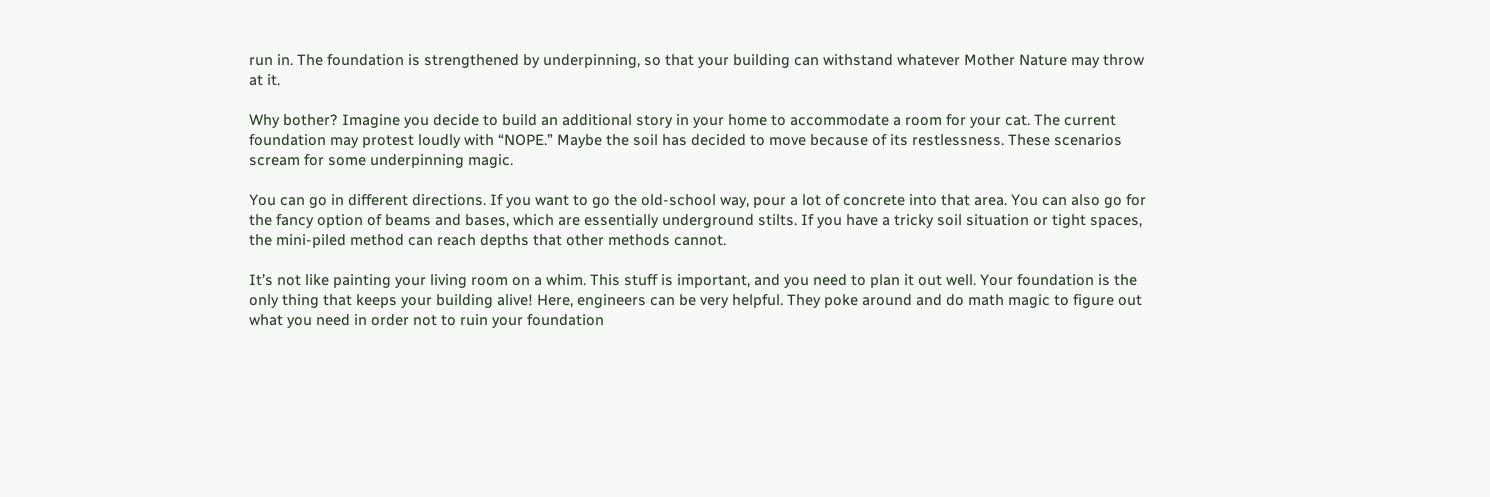run in. The foundation is strengthened by underpinning, so that your building can withstand whatever Mother Nature may throw at it.

Why bother? Imagine you decide to build an additional story in your home to accommodate a room for your cat. The current foundation may protest loudly with “NOPE.” Maybe the soil has decided to move because of its restlessness. These scenarios scream for some underpinning magic.

You can go in different directions. If you want to go the old-school way, pour a lot of concrete into that area. You can also go for the fancy option of beams and bases, which are essentially underground stilts. If you have a tricky soil situation or tight spaces, the mini-piled method can reach depths that other methods cannot.

It’s not like painting your living room on a whim. This stuff is important, and you need to plan it out well. Your foundation is the only thing that keeps your building alive! Here, engineers can be very helpful. They poke around and do math magic to figure out what you need in order not to ruin your foundation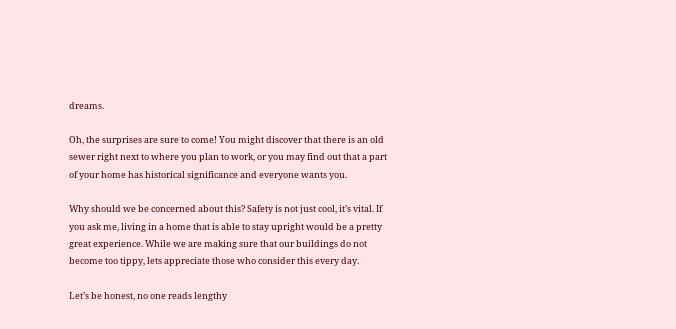dreams.

Oh, the surprises are sure to come! You might discover that there is an old sewer right next to where you plan to work, or you may find out that a part of your home has historical significance and everyone wants you.

Why should we be concerned about this? Safety is not just cool, it’s vital. If you ask me, living in a home that is able to stay upright would be a pretty great experience. While we are making sure that our buildings do not become too tippy, lets appreciate those who consider this every day.

Let’s be honest, no one reads lengthy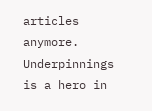articles anymore. Underpinnings is a hero in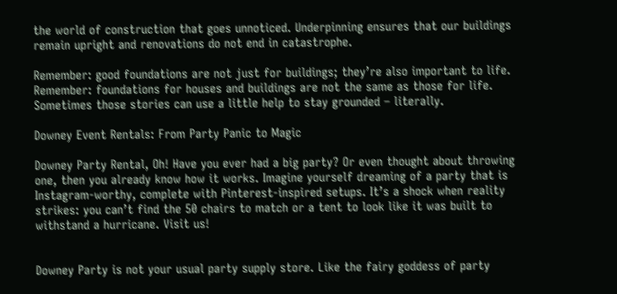the world of construction that goes unnoticed. Underpinning ensures that our buildings remain upright and renovations do not end in catastrophe.

Remember: good foundations are not just for buildings; they’re also important to life. Remember: foundations for houses and buildings are not the same as those for life. Sometimes those stories can use a little help to stay grounded – literally.

Downey Event Rentals: From Party Panic to Magic

Downey Party Rental, Oh! Have you ever had a big party? Or even thought about throwing one, then you already know how it works. Imagine yourself dreaming of a party that is Instagram-worthy, complete with Pinterest-inspired setups. It’s a shock when reality strikes: you can’t find the 50 chairs to match or a tent to look like it was built to withstand a hurricane. Visit us!


Downey Party is not your usual party supply store. Like the fairy goddess of party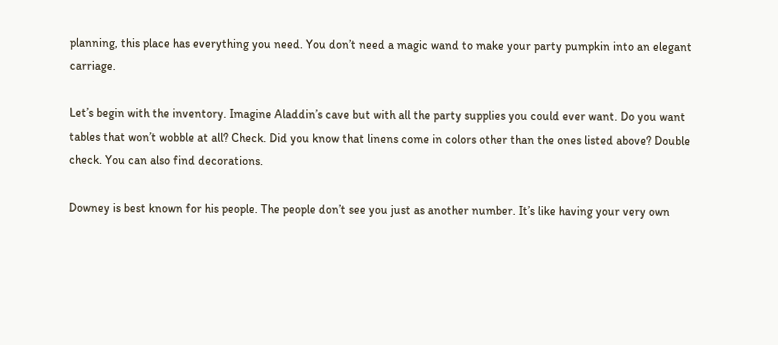planning, this place has everything you need. You don’t need a magic wand to make your party pumpkin into an elegant carriage.

Let’s begin with the inventory. Imagine Aladdin’s cave but with all the party supplies you could ever want. Do you want tables that won’t wobble at all? Check. Did you know that linens come in colors other than the ones listed above? Double check. You can also find decorations.

Downey is best known for his people. The people don’t see you just as another number. It’s like having your very own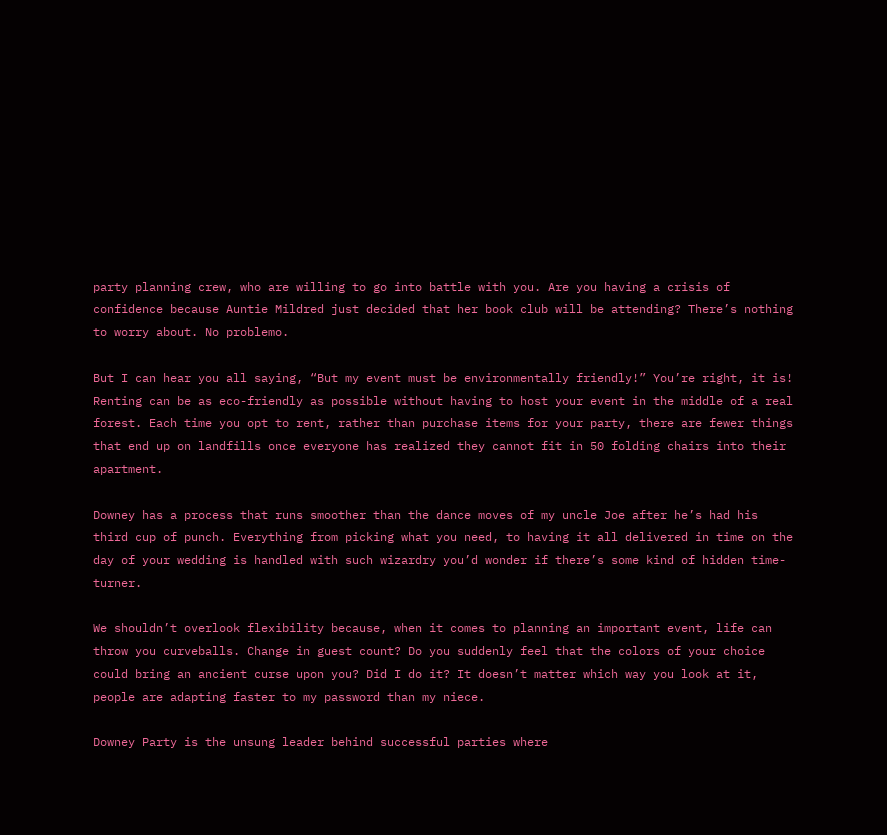party planning crew, who are willing to go into battle with you. Are you having a crisis of confidence because Auntie Mildred just decided that her book club will be attending? There’s nothing to worry about. No problemo.

But I can hear you all saying, “But my event must be environmentally friendly!” You’re right, it is! Renting can be as eco-friendly as possible without having to host your event in the middle of a real forest. Each time you opt to rent, rather than purchase items for your party, there are fewer things that end up on landfills once everyone has realized they cannot fit in 50 folding chairs into their apartment.

Downey has a process that runs smoother than the dance moves of my uncle Joe after he’s had his third cup of punch. Everything from picking what you need, to having it all delivered in time on the day of your wedding is handled with such wizardry you’d wonder if there’s some kind of hidden time-turner.

We shouldn’t overlook flexibility because, when it comes to planning an important event, life can throw you curveballs. Change in guest count? Do you suddenly feel that the colors of your choice could bring an ancient curse upon you? Did I do it? It doesn’t matter which way you look at it, people are adapting faster to my password than my niece.

Downey Party is the unsung leader behind successful parties where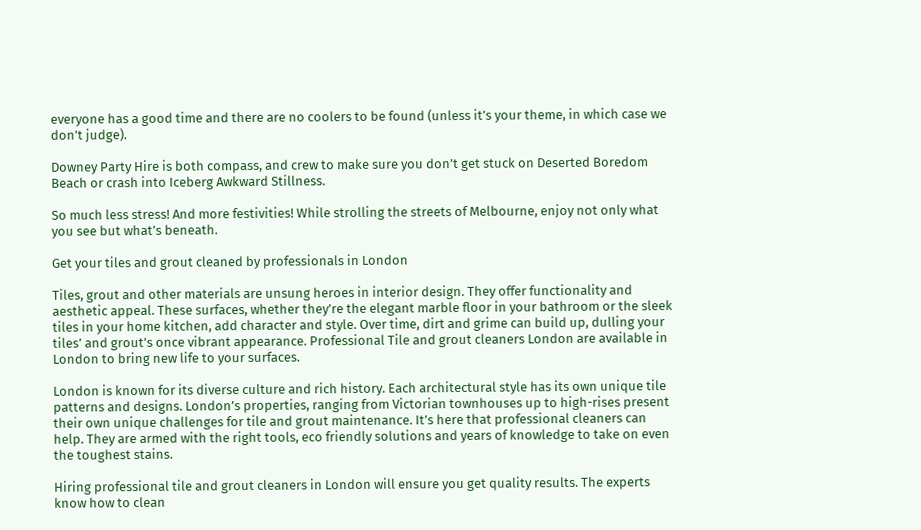everyone has a good time and there are no coolers to be found (unless it’s your theme, in which case we don’t judge).

Downey Party Hire is both compass, and crew to make sure you don’t get stuck on Deserted Boredom Beach or crash into Iceberg Awkward Stillness.

So much less stress! And more festivities! While strolling the streets of Melbourne, enjoy not only what you see but what’s beneath.

Get your tiles and grout cleaned by professionals in London

Tiles, grout and other materials are unsung heroes in interior design. They offer functionality and aesthetic appeal. These surfaces, whether they’re the elegant marble floor in your bathroom or the sleek tiles in your home kitchen, add character and style. Over time, dirt and grime can build up, dulling your tiles’ and grout’s once vibrant appearance. Professional Tile and grout cleaners London are available in London to bring new life to your surfaces.

London is known for its diverse culture and rich history. Each architectural style has its own unique tile patterns and designs. London’s properties, ranging from Victorian townhouses up to high-rises present their own unique challenges for tile and grout maintenance. It’s here that professional cleaners can help. They are armed with the right tools, eco friendly solutions and years of knowledge to take on even the toughest stains.

Hiring professional tile and grout cleaners in London will ensure you get quality results. The experts know how to clean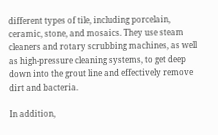different types of tile, including porcelain, ceramic, stone, and mosaics. They use steam cleaners and rotary scrubbing machines, as well as high-pressure cleaning systems, to get deep down into the grout line and effectively remove dirt and bacteria.

In addition,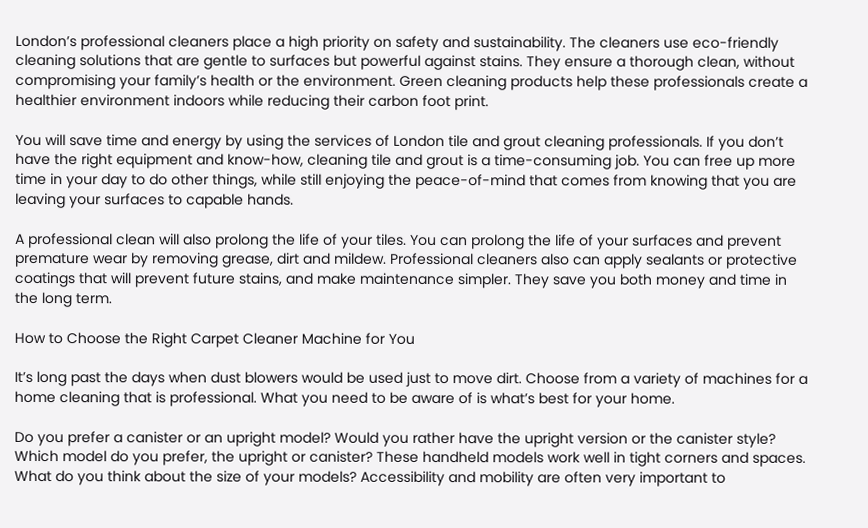London’s professional cleaners place a high priority on safety and sustainability. The cleaners use eco-friendly cleaning solutions that are gentle to surfaces but powerful against stains. They ensure a thorough clean, without compromising your family’s health or the environment. Green cleaning products help these professionals create a healthier environment indoors while reducing their carbon foot print.

You will save time and energy by using the services of London tile and grout cleaning professionals. If you don’t have the right equipment and know-how, cleaning tile and grout is a time-consuming job. You can free up more time in your day to do other things, while still enjoying the peace-of-mind that comes from knowing that you are leaving your surfaces to capable hands.

A professional clean will also prolong the life of your tiles. You can prolong the life of your surfaces and prevent premature wear by removing grease, dirt and mildew. Professional cleaners also can apply sealants or protective coatings that will prevent future stains, and make maintenance simpler. They save you both money and time in the long term.

How to Choose the Right Carpet Cleaner Machine for You

It’s long past the days when dust blowers would be used just to move dirt. Choose from a variety of machines for a home cleaning that is professional. What you need to be aware of is what’s best for your home.

Do you prefer a canister or an upright model? Would you rather have the upright version or the canister style? Which model do you prefer, the upright or canister? These handheld models work well in tight corners and spaces. What do you think about the size of your models? Accessibility and mobility are often very important to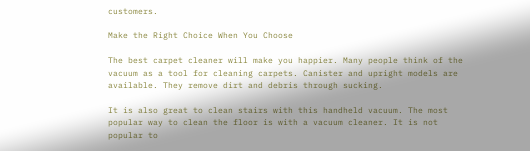customers.

Make the Right Choice When You Choose

The best carpet cleaner will make you happier. Many people think of the vacuum as a tool for cleaning carpets. Canister and upright models are available. They remove dirt and debris through sucking.

It is also great to clean stairs with this handheld vacuum. The most popular way to clean the floor is with a vacuum cleaner. It is not popular to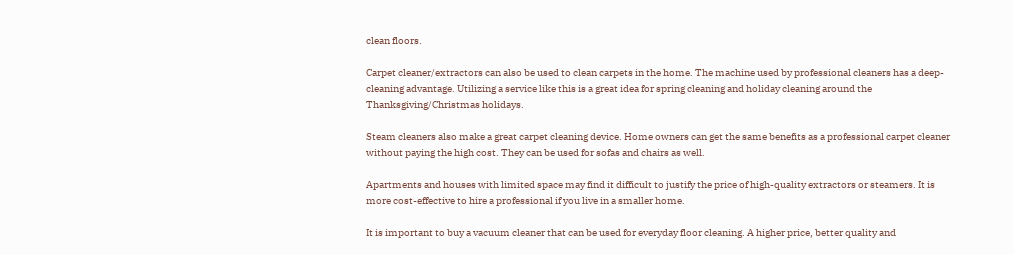clean floors.

Carpet cleaner/extractors can also be used to clean carpets in the home. The machine used by professional cleaners has a deep-cleaning advantage. Utilizing a service like this is a great idea for spring cleaning and holiday cleaning around the Thanksgiving/Christmas holidays.

Steam cleaners also make a great carpet cleaning device. Home owners can get the same benefits as a professional carpet cleaner without paying the high cost. They can be used for sofas and chairs as well.

Apartments and houses with limited space may find it difficult to justify the price of high-quality extractors or steamers. It is more cost-effective to hire a professional if you live in a smaller home.

It is important to buy a vacuum cleaner that can be used for everyday floor cleaning. A higher price, better quality and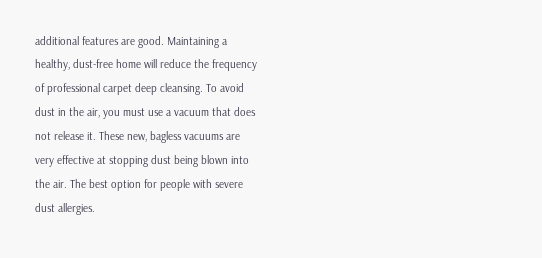additional features are good. Maintaining a healthy, dust-free home will reduce the frequency of professional carpet deep cleansing. To avoid dust in the air, you must use a vacuum that does not release it. These new, bagless vacuums are very effective at stopping dust being blown into the air. The best option for people with severe dust allergies.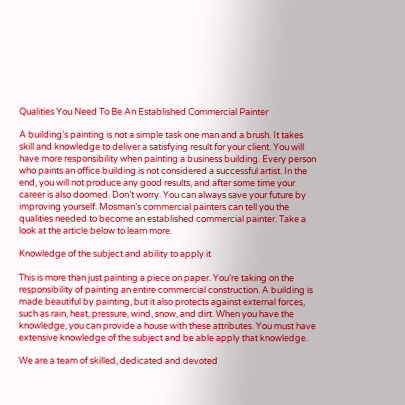Qualities You Need To Be An Established Commercial Painter

A building’s painting is not a simple task one man and a brush. It takes skill and knowledge to deliver a satisfying result for your client. You will have more responsibility when painting a business building. Every person who paints an office building is not considered a successful artist. In the end, you will not produce any good results, and after some time your career is also doomed. Don’t worry. You can always save your future by improving yourself. Mosman’s commercial painters can tell you the qualities needed to become an established commercial painter. Take a look at the article below to learn more.

Knowledge of the subject and ability to apply it

This is more than just painting a piece on paper. You’re taking on the responsibility of painting an entire commercial construction. A building is made beautiful by painting, but it also protects against external forces, such as rain, heat, pressure, wind, snow, and dirt. When you have the knowledge, you can provide a house with these attributes. You must have extensive knowledge of the subject and be able apply that knowledge.

We are a team of skilled, dedicated and devoted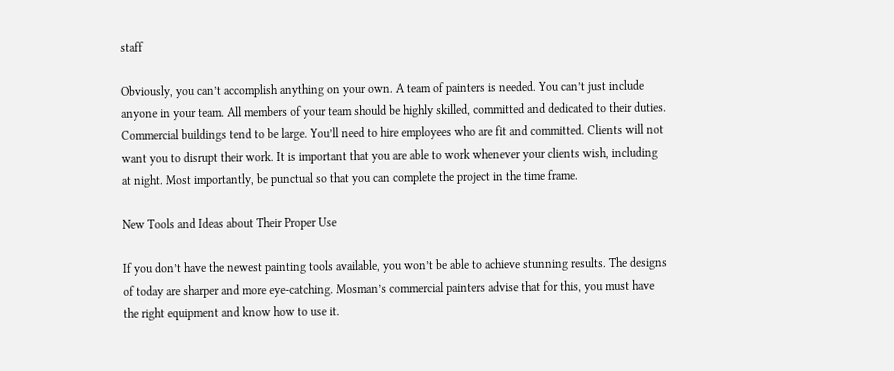staff

Obviously, you can’t accomplish anything on your own. A team of painters is needed. You can’t just include anyone in your team. All members of your team should be highly skilled, committed and dedicated to their duties. Commercial buildings tend to be large. You’ll need to hire employees who are fit and committed. Clients will not want you to disrupt their work. It is important that you are able to work whenever your clients wish, including at night. Most importantly, be punctual so that you can complete the project in the time frame.

New Tools and Ideas about Their Proper Use

If you don’t have the newest painting tools available, you won’t be able to achieve stunning results. The designs of today are sharper and more eye-catching. Mosman’s commercial painters advise that for this, you must have the right equipment and know how to use it.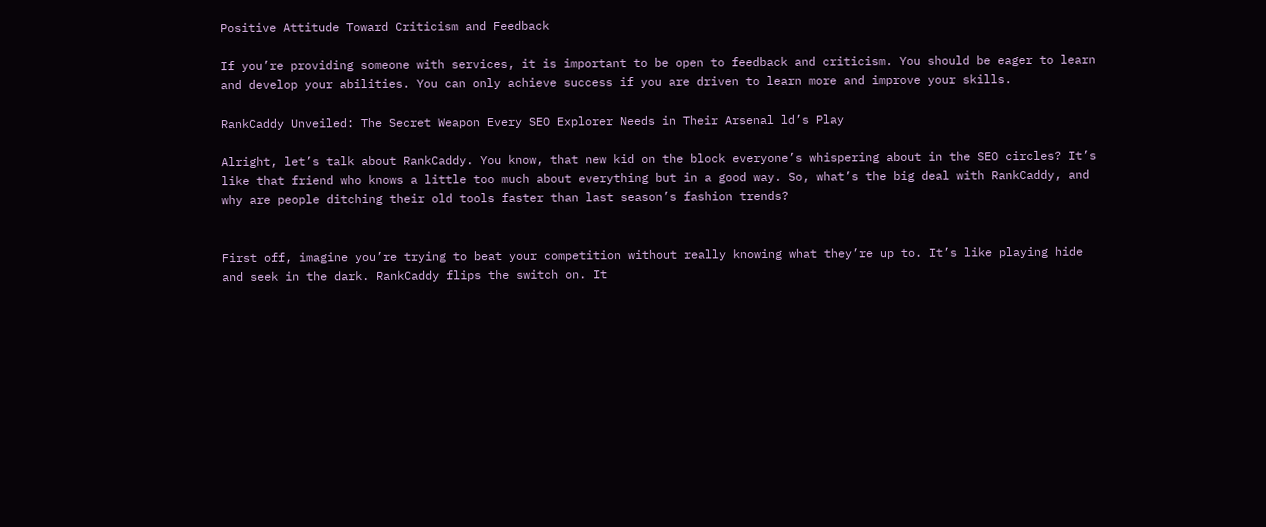Positive Attitude Toward Criticism and Feedback

If you’re providing someone with services, it is important to be open to feedback and criticism. You should be eager to learn and develop your abilities. You can only achieve success if you are driven to learn more and improve your skills.

RankCaddy Unveiled: The Secret Weapon Every SEO Explorer Needs in Their Arsenal ld’s Play

Alright, let’s talk about RankCaddy. You know, that new kid on the block everyone’s whispering about in the SEO circles? It’s like that friend who knows a little too much about everything but in a good way. So, what’s the big deal with RankCaddy, and why are people ditching their old tools faster than last season’s fashion trends?


First off, imagine you’re trying to beat your competition without really knowing what they’re up to. It’s like playing hide and seek in the dark. RankCaddy flips the switch on. It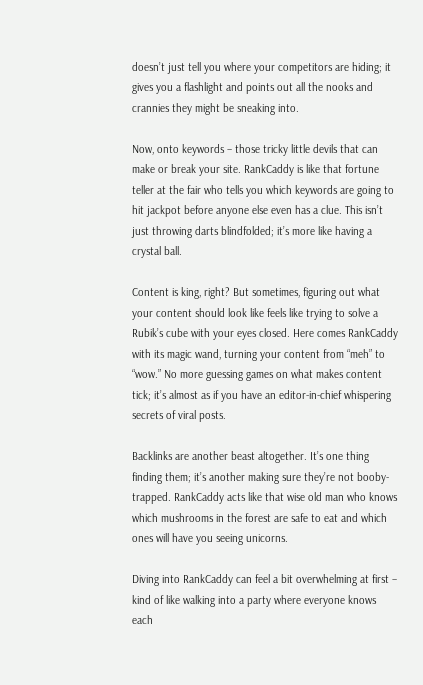doesn’t just tell you where your competitors are hiding; it gives you a flashlight and points out all the nooks and crannies they might be sneaking into.

Now, onto keywords – those tricky little devils that can make or break your site. RankCaddy is like that fortune teller at the fair who tells you which keywords are going to hit jackpot before anyone else even has a clue. This isn’t just throwing darts blindfolded; it’s more like having a crystal ball.

Content is king, right? But sometimes, figuring out what your content should look like feels like trying to solve a Rubik’s cube with your eyes closed. Here comes RankCaddy with its magic wand, turning your content from “meh” to “wow.” No more guessing games on what makes content tick; it’s almost as if you have an editor-in-chief whispering secrets of viral posts.

Backlinks are another beast altogether. It’s one thing finding them; it’s another making sure they’re not booby-trapped. RankCaddy acts like that wise old man who knows which mushrooms in the forest are safe to eat and which ones will have you seeing unicorns.

Diving into RankCaddy can feel a bit overwhelming at first – kind of like walking into a party where everyone knows each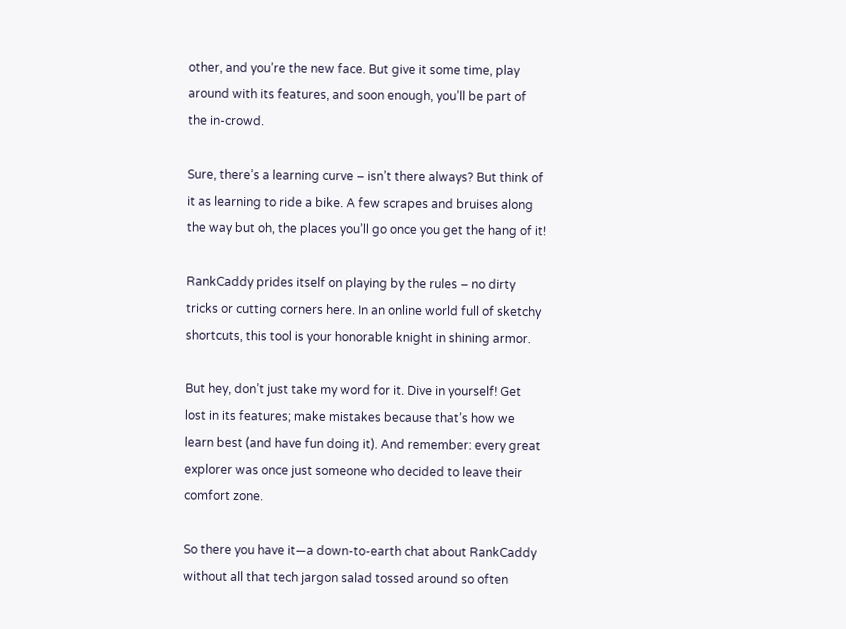other, and you’re the new face. But give it some time, play around with its features, and soon enough, you’ll be part of the in-crowd.

Sure, there’s a learning curve – isn’t there always? But think of it as learning to ride a bike. A few scrapes and bruises along the way but oh, the places you’ll go once you get the hang of it!

RankCaddy prides itself on playing by the rules – no dirty tricks or cutting corners here. In an online world full of sketchy shortcuts, this tool is your honorable knight in shining armor.

But hey, don’t just take my word for it. Dive in yourself! Get lost in its features; make mistakes because that’s how we learn best (and have fun doing it). And remember: every great explorer was once just someone who decided to leave their comfort zone.

So there you have it—a down-to-earth chat about RankCaddy without all that tech jargon salad tossed around so often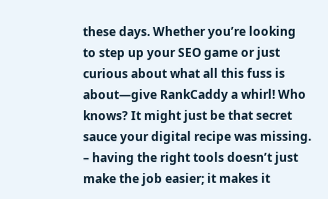these days. Whether you’re looking to step up your SEO game or just curious about what all this fuss is about—give RankCaddy a whirl! Who knows? It might just be that secret sauce your digital recipe was missing. – having the right tools doesn’t just make the job easier; it makes it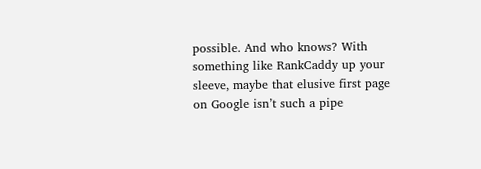possible. And who knows? With something like RankCaddy up your sleeve, maybe that elusive first page on Google isn’t such a pipe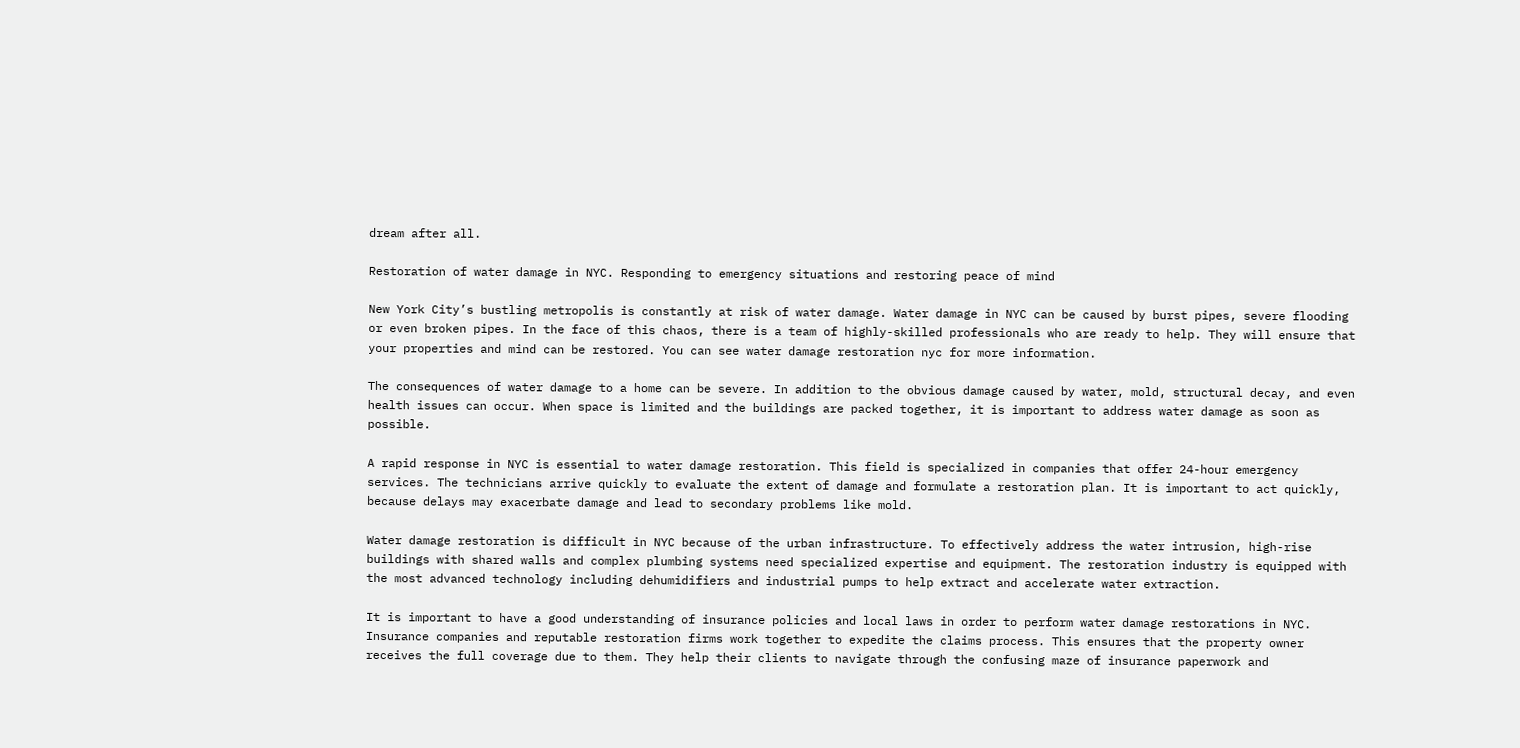dream after all.

Restoration of water damage in NYC. Responding to emergency situations and restoring peace of mind

New York City’s bustling metropolis is constantly at risk of water damage. Water damage in NYC can be caused by burst pipes, severe flooding or even broken pipes. In the face of this chaos, there is a team of highly-skilled professionals who are ready to help. They will ensure that your properties and mind can be restored. You can see water damage restoration nyc for more information.

The consequences of water damage to a home can be severe. In addition to the obvious damage caused by water, mold, structural decay, and even health issues can occur. When space is limited and the buildings are packed together, it is important to address water damage as soon as possible.

A rapid response in NYC is essential to water damage restoration. This field is specialized in companies that offer 24-hour emergency services. The technicians arrive quickly to evaluate the extent of damage and formulate a restoration plan. It is important to act quickly, because delays may exacerbate damage and lead to secondary problems like mold.

Water damage restoration is difficult in NYC because of the urban infrastructure. To effectively address the water intrusion, high-rise buildings with shared walls and complex plumbing systems need specialized expertise and equipment. The restoration industry is equipped with the most advanced technology including dehumidifiers and industrial pumps to help extract and accelerate water extraction.

It is important to have a good understanding of insurance policies and local laws in order to perform water damage restorations in NYC. Insurance companies and reputable restoration firms work together to expedite the claims process. This ensures that the property owner receives the full coverage due to them. They help their clients to navigate through the confusing maze of insurance paperwork and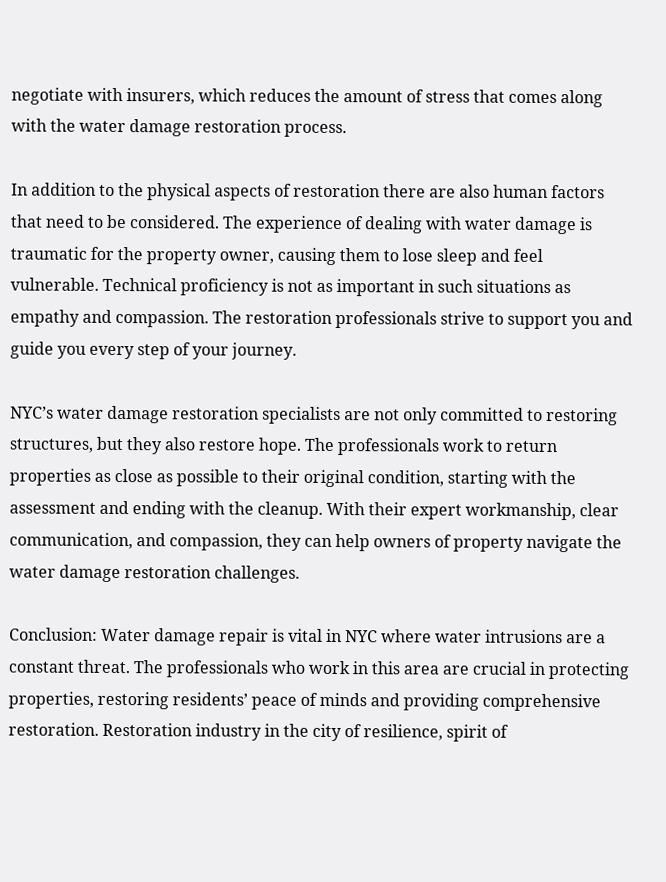negotiate with insurers, which reduces the amount of stress that comes along with the water damage restoration process.

In addition to the physical aspects of restoration there are also human factors that need to be considered. The experience of dealing with water damage is traumatic for the property owner, causing them to lose sleep and feel vulnerable. Technical proficiency is not as important in such situations as empathy and compassion. The restoration professionals strive to support you and guide you every step of your journey.

NYC’s water damage restoration specialists are not only committed to restoring structures, but they also restore hope. The professionals work to return properties as close as possible to their original condition, starting with the assessment and ending with the cleanup. With their expert workmanship, clear communication, and compassion, they can help owners of property navigate the water damage restoration challenges.

Conclusion: Water damage repair is vital in NYC where water intrusions are a constant threat. The professionals who work in this area are crucial in protecting properties, restoring residents’ peace of minds and providing comprehensive restoration. Restoration industry in the city of resilience, spirit of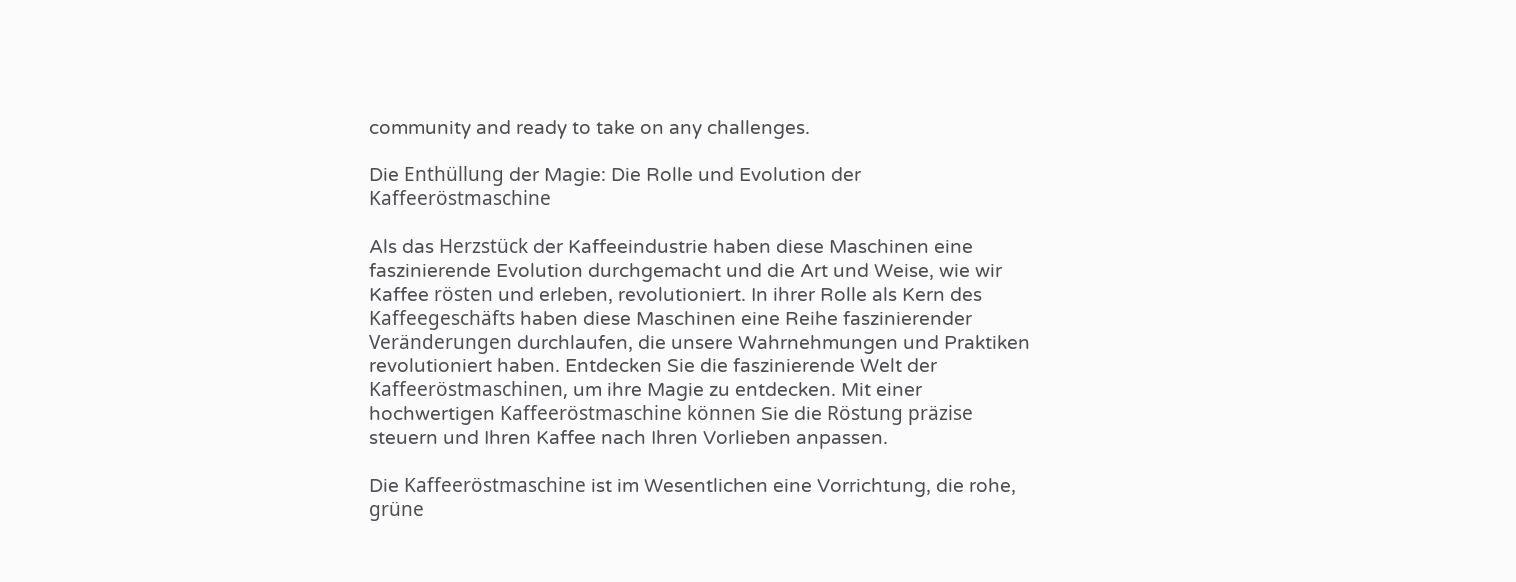community and ready to take on any challenges.

Die Enthüllung der Magie: Die Rolle und Evolution der Kaffeeröstmaschine

Als das Herzstück der Kaffeeindustrie haben diese Maschinen eine faszinierende Evolution durchgemacht und die Art und Weise, wie wir Kaffee rösten und erleben, revolutioniert. In ihrer Rolle als Kern des Kaffeegeschäfts haben diese Maschinen eine Reihe faszinierender Veränderungen durchlaufen, die unsere Wahrnehmungen und Praktiken revolutioniert haben. Entdecken Sie die faszinierende Welt der Kaffeeröstmaschinen, um ihre Magie zu entdecken. Mit einer hochwertigen Kaffeeröstmaschine können Sie die Röstung präzise steuern und Ihren Kaffee nach Ihren Vorlieben anpassen.

Die Kaffeeröstmaschine ist im Wesentlichen eine Vorrichtung, die rohe, grüne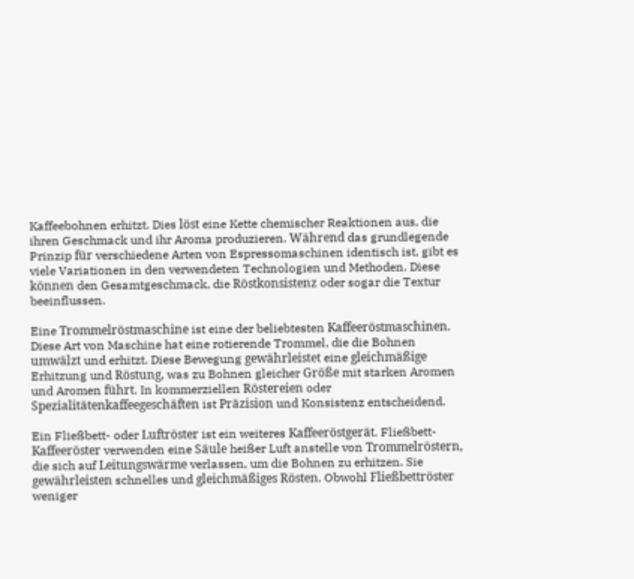Kaffeebohnen erhitzt. Dies löst eine Kette chemischer Reaktionen aus, die ihren Geschmack und ihr Aroma produzieren. Während das grundlegende Prinzip für verschiedene Arten von Espressomaschinen identisch ist, gibt es viele Variationen in den verwendeten Technologien und Methoden. Diese können den Gesamtgeschmack, die Röstkonsistenz oder sogar die Textur beeinflussen.

Eine Trommelröstmaschine ist eine der beliebtesten Kaffeeröstmaschinen. Diese Art von Maschine hat eine rotierende Trommel, die die Bohnen umwälzt und erhitzt. Diese Bewegung gewährleistet eine gleichmäßige Erhitzung und Röstung, was zu Bohnen gleicher Größe mit starken Aromen und Aromen führt. In kommerziellen Röstereien oder Spezialitätenkaffeegeschäften ist Präzision und Konsistenz entscheidend.

Ein Fließbett- oder Luftröster ist ein weiteres Kaffeeröstgerät. Fließbett-Kaffeeröster verwenden eine Säule heißer Luft anstelle von Trommelröstern, die sich auf Leitungswärme verlassen, um die Bohnen zu erhitzen. Sie gewährleisten schnelles und gleichmäßiges Rösten. Obwohl Fließbettröster weniger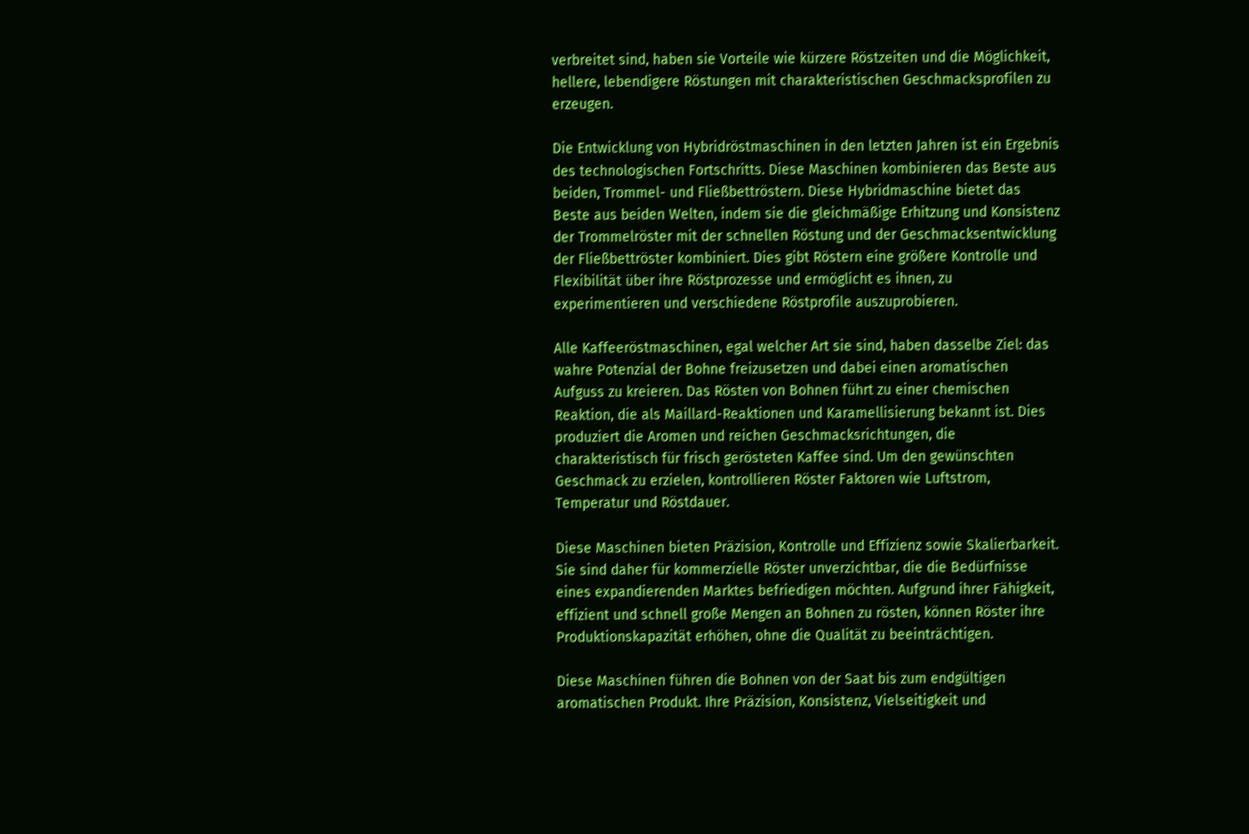verbreitet sind, haben sie Vorteile wie kürzere Röstzeiten und die Möglichkeit, hellere, lebendigere Röstungen mit charakteristischen Geschmacksprofilen zu erzeugen.

Die Entwicklung von Hybridröstmaschinen in den letzten Jahren ist ein Ergebnis des technologischen Fortschritts. Diese Maschinen kombinieren das Beste aus beiden, Trommel- und Fließbettröstern. Diese Hybridmaschine bietet das Beste aus beiden Welten, indem sie die gleichmäßige Erhitzung und Konsistenz der Trommelröster mit der schnellen Röstung und der Geschmacksentwicklung der Fließbettröster kombiniert. Dies gibt Röstern eine größere Kontrolle und Flexibilität über ihre Röstprozesse und ermöglicht es ihnen, zu experimentieren und verschiedene Röstprofile auszuprobieren.

Alle Kaffeeröstmaschinen, egal welcher Art sie sind, haben dasselbe Ziel: das wahre Potenzial der Bohne freizusetzen und dabei einen aromatischen Aufguss zu kreieren. Das Rösten von Bohnen führt zu einer chemischen Reaktion, die als Maillard-Reaktionen und Karamellisierung bekannt ist. Dies produziert die Aromen und reichen Geschmacksrichtungen, die charakteristisch für frisch gerösteten Kaffee sind. Um den gewünschten Geschmack zu erzielen, kontrollieren Röster Faktoren wie Luftstrom, Temperatur und Röstdauer.

Diese Maschinen bieten Präzision, Kontrolle und Effizienz sowie Skalierbarkeit. Sie sind daher für kommerzielle Röster unverzichtbar, die die Bedürfnisse eines expandierenden Marktes befriedigen möchten. Aufgrund ihrer Fähigkeit, effizient und schnell große Mengen an Bohnen zu rösten, können Röster ihre Produktionskapazität erhöhen, ohne die Qualität zu beeinträchtigen.

Diese Maschinen führen die Bohnen von der Saat bis zum endgültigen aromatischen Produkt. Ihre Präzision, Konsistenz, Vielseitigkeit und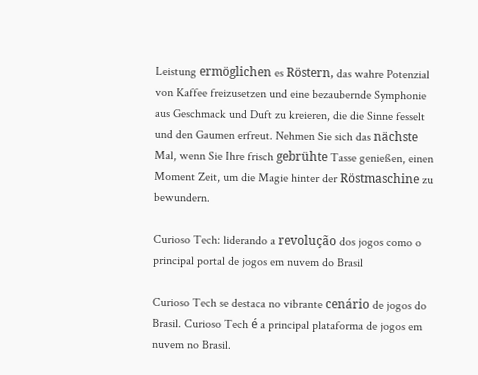Leistung ermöglichen es Röstern, das wahre Potenzial von Kaffee freizusetzen und eine bezaubernde Symphonie aus Geschmack und Duft zu kreieren, die die Sinne fesselt und den Gaumen erfreut. Nehmen Sie sich das nächste Mal, wenn Sie Ihre frisch gebrühte Tasse genießen, einen Moment Zeit, um die Magie hinter der Röstmaschine zu bewundern.

Curioso Tech: liderando a revolução dos jogos como o principal portal de jogos em nuvem do Brasil

Curioso Tech se destaca no vibrante cenário de jogos do Brasil. Curioso Tech é a principal plataforma de jogos em nuvem no Brasil.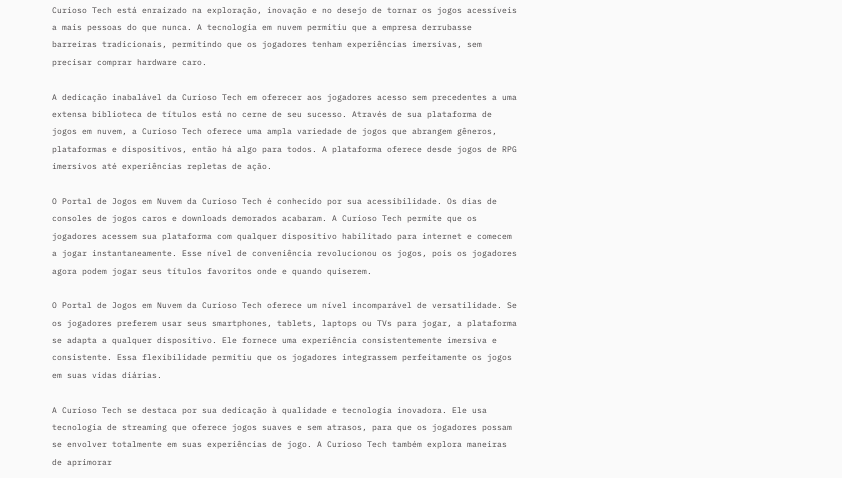Curioso Tech está enraizado na exploração, inovação e no desejo de tornar os jogos acessíveis a mais pessoas do que nunca. A tecnologia em nuvem permitiu que a empresa derrubasse barreiras tradicionais, permitindo que os jogadores tenham experiências imersivas, sem precisar comprar hardware caro.

A dedicação inabalável da Curioso Tech em oferecer aos jogadores acesso sem precedentes a uma extensa biblioteca de títulos está no cerne de seu sucesso. Através de sua plataforma de jogos em nuvem, a Curioso Tech oferece uma ampla variedade de jogos que abrangem gêneros, plataformas e dispositivos, então há algo para todos. A plataforma oferece desde jogos de RPG imersivos até experiências repletas de ação.

O Portal de Jogos em Nuvem da Curioso Tech é conhecido por sua acessibilidade. Os dias de consoles de jogos caros e downloads demorados acabaram. A Curioso Tech permite que os jogadores acessem sua plataforma com qualquer dispositivo habilitado para internet e comecem a jogar instantaneamente. Esse nível de conveniência revolucionou os jogos, pois os jogadores agora podem jogar seus títulos favoritos onde e quando quiserem.

O Portal de Jogos em Nuvem da Curioso Tech oferece um nível incomparável de versatilidade. Se os jogadores preferem usar seus smartphones, tablets, laptops ou TVs para jogar, a plataforma se adapta a qualquer dispositivo. Ele fornece uma experiência consistentemente imersiva e consistente. Essa flexibilidade permitiu que os jogadores integrassem perfeitamente os jogos em suas vidas diárias.

A Curioso Tech se destaca por sua dedicação à qualidade e tecnologia inovadora. Ele usa tecnologia de streaming que oferece jogos suaves e sem atrasos, para que os jogadores possam se envolver totalmente em suas experiências de jogo. A Curioso Tech também explora maneiras de aprimorar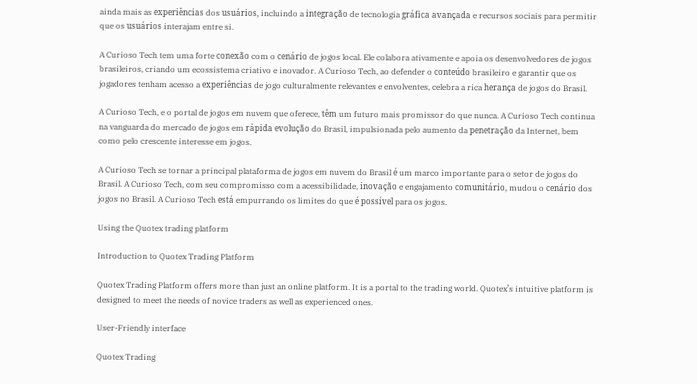ainda mais as experiências dos usuários, incluindo a integração de tecnologia gráfica avançada e recursos sociais para permitir que os usuários interajam entre si.

A Curioso Tech tem uma forte conexão com o cenário de jogos local. Ele colabora ativamente e apoia os desenvolvedores de jogos brasileiros, criando um ecossistema criativo e inovador. A Curioso Tech, ao defender o conteúdo brasileiro e garantir que os jogadores tenham acesso a experiências de jogo culturalmente relevantes e envolventes, celebra a rica herança de jogos do Brasil.

A Curioso Tech, e o portal de jogos em nuvem que oferece, têm um futuro mais promissor do que nunca. A Curioso Tech continua na vanguarda do mercado de jogos em rápida evolução do Brasil, impulsionada pelo aumento da penetração da Internet, bem como pelo crescente interesse em jogos.

A Curioso Tech se tornar a principal plataforma de jogos em nuvem do Brasil é um marco importante para o setor de jogos do Brasil. A Curioso Tech, com seu compromisso com a acessibilidade, inovação e engajamento comunitário, mudou o cenário dos jogos no Brasil. A Curioso Tech está empurrando os limites do que é possível para os jogos.

Using the Quotex trading platform

Introduction to Quotex Trading Platform

Quotex Trading Platform offers more than just an online platform. It is a portal to the trading world. Quotex’s intuitive platform is designed to meet the needs of novice traders as well as experienced ones.

User-Friendly interface

Quotex Trading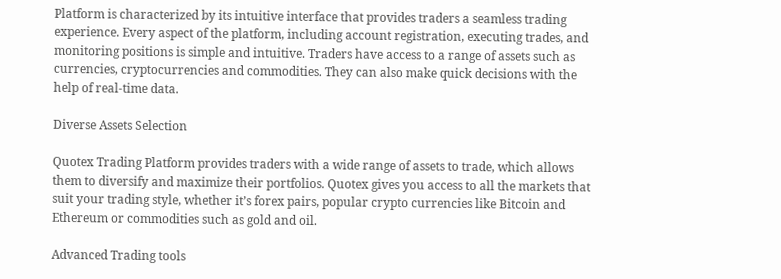Platform is characterized by its intuitive interface that provides traders a seamless trading experience. Every aspect of the platform, including account registration, executing trades, and monitoring positions is simple and intuitive. Traders have access to a range of assets such as currencies, cryptocurrencies and commodities. They can also make quick decisions with the help of real-time data.

Diverse Assets Selection

Quotex Trading Platform provides traders with a wide range of assets to trade, which allows them to diversify and maximize their portfolios. Quotex gives you access to all the markets that suit your trading style, whether it’s forex pairs, popular crypto currencies like Bitcoin and Ethereum or commodities such as gold and oil.

Advanced Trading tools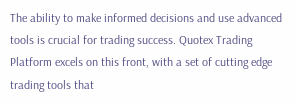The ability to make informed decisions and use advanced tools is crucial for trading success. Quotex Trading Platform excels on this front, with a set of cutting edge trading tools that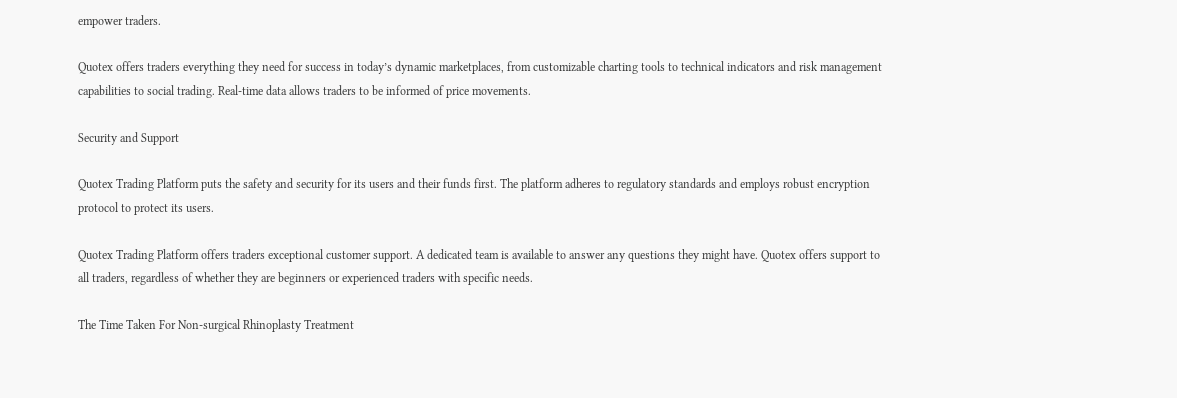empower traders.

Quotex offers traders everything they need for success in today’s dynamic marketplaces, from customizable charting tools to technical indicators and risk management capabilities to social trading. Real-time data allows traders to be informed of price movements.

Security and Support

Quotex Trading Platform puts the safety and security for its users and their funds first. The platform adheres to regulatory standards and employs robust encryption protocol to protect its users.

Quotex Trading Platform offers traders exceptional customer support. A dedicated team is available to answer any questions they might have. Quotex offers support to all traders, regardless of whether they are beginners or experienced traders with specific needs.

The Time Taken For Non-surgical Rhinoplasty Treatment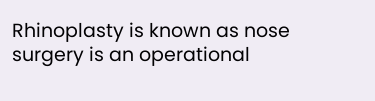Rhinoplasty is known as nose surgery is an operational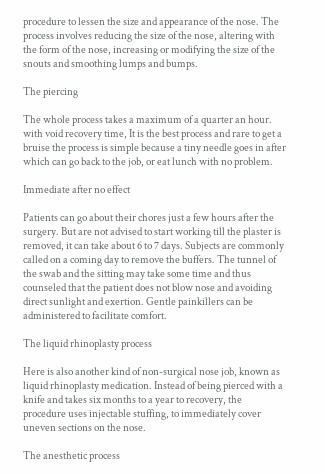procedure to lessen the size and appearance of the nose. The process involves reducing the size of the nose, altering with the form of the nose, increasing or modifying the size of the snouts and smoothing lumps and bumps.

The piercing

The whole process takes a maximum of a quarter an hour. with void recovery time, It is the best process and rare to get a bruise the process is simple because a tiny needle goes in after which can go back to the job, or eat lunch with no problem.

Immediate after no effect

Patients can go about their chores just a few hours after the surgery. But are not advised to start working till the plaster is removed, it can take about 6 to 7 days. Subjects are commonly called on a coming day to remove the buffers. The tunnel of the swab and the sitting may take some time and thus counseled that the patient does not blow nose and avoiding direct sunlight and exertion. Gentle painkillers can be administered to facilitate comfort.

The liquid rhinoplasty process

Here is also another kind of non-surgical nose job, known as liquid rhinoplasty medication. Instead of being pierced with a knife and takes six months to a year to recovery, the procedure uses injectable stuffing, to immediately cover uneven sections on the nose.

The anesthetic process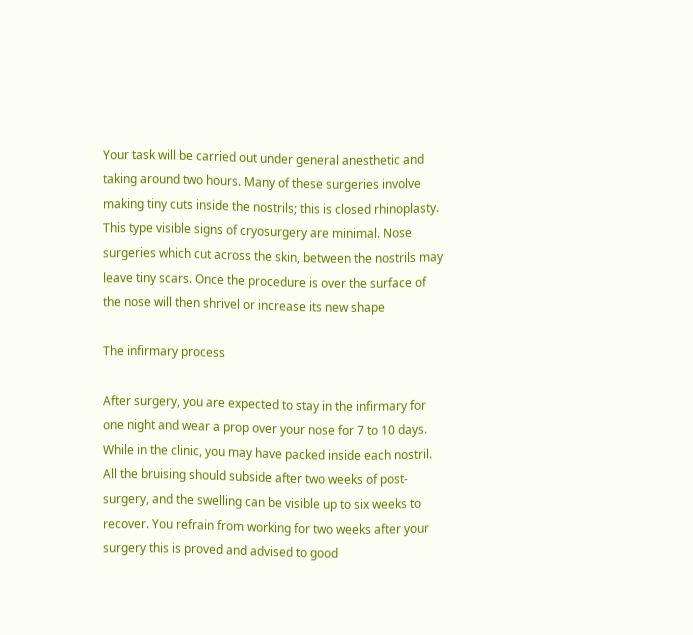Your task will be carried out under general anesthetic and taking around two hours. Many of these surgeries involve making tiny cuts inside the nostrils; this is closed rhinoplasty. This type visible signs of cryosurgery are minimal. Nose surgeries which cut across the skin, between the nostrils may leave tiny scars. Once the procedure is over the surface of the nose will then shrivel or increase its new shape

The infirmary process

After surgery, you are expected to stay in the infirmary for one night and wear a prop over your nose for 7 to 10 days. While in the clinic, you may have packed inside each nostril. All the bruising should subside after two weeks of post-surgery, and the swelling can be visible up to six weeks to recover. You refrain from working for two weeks after your surgery this is proved and advised to good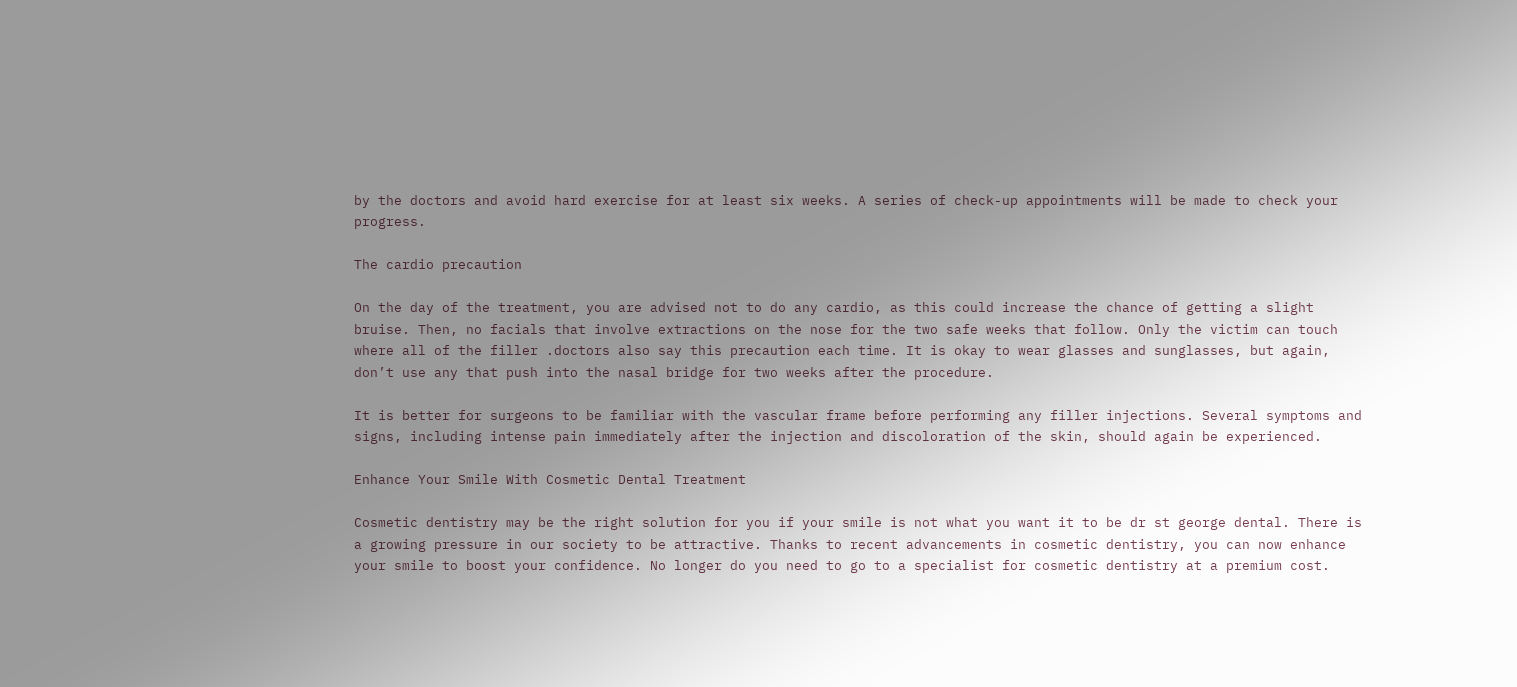by the doctors and avoid hard exercise for at least six weeks. A series of check-up appointments will be made to check your progress.

The cardio precaution

On the day of the treatment, you are advised not to do any cardio, as this could increase the chance of getting a slight bruise. Then, no facials that involve extractions on the nose for the two safe weeks that follow. Only the victim can touch where all of the filler .doctors also say this precaution each time. It is okay to wear glasses and sunglasses, but again, don’t use any that push into the nasal bridge for two weeks after the procedure.

It is better for surgeons to be familiar with the vascular frame before performing any filler injections. Several symptoms and signs, including intense pain immediately after the injection and discoloration of the skin, should again be experienced.

Enhance Your Smile With Cosmetic Dental Treatment

Cosmetic dentistry may be the right solution for you if your smile is not what you want it to be dr st george dental. There is a growing pressure in our society to be attractive. Thanks to recent advancements in cosmetic dentistry, you can now enhance your smile to boost your confidence. No longer do you need to go to a specialist for cosmetic dentistry at a premium cost.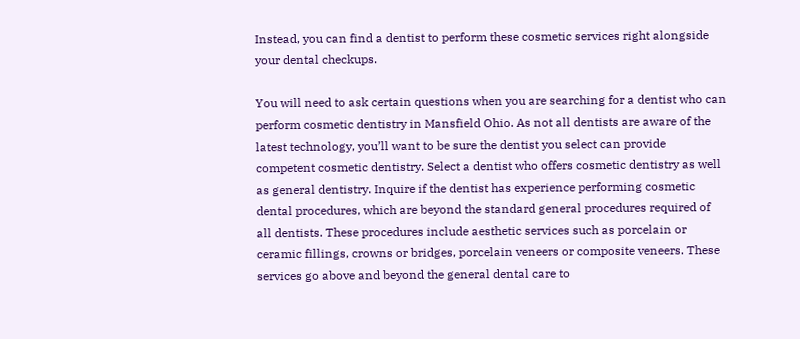Instead, you can find a dentist to perform these cosmetic services right alongside your dental checkups.

You will need to ask certain questions when you are searching for a dentist who can perform cosmetic dentistry in Mansfield Ohio. As not all dentists are aware of the latest technology, you’ll want to be sure the dentist you select can provide competent cosmetic dentistry. Select a dentist who offers cosmetic dentistry as well as general dentistry. Inquire if the dentist has experience performing cosmetic dental procedures, which are beyond the standard general procedures required of all dentists. These procedures include aesthetic services such as porcelain or ceramic fillings, crowns or bridges, porcelain veneers or composite veneers. These services go above and beyond the general dental care to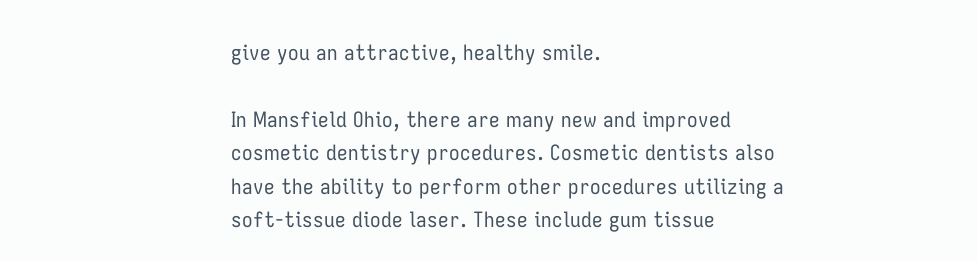give you an attractive, healthy smile.

In Mansfield Ohio, there are many new and improved cosmetic dentistry procedures. Cosmetic dentists also have the ability to perform other procedures utilizing a soft-tissue diode laser. These include gum tissue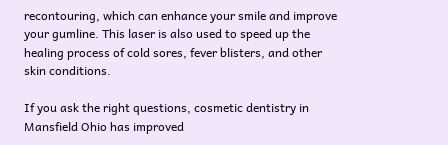recontouring, which can enhance your smile and improve your gumline. This laser is also used to speed up the healing process of cold sores, fever blisters, and other skin conditions.

If you ask the right questions, cosmetic dentistry in Mansfield Ohio has improved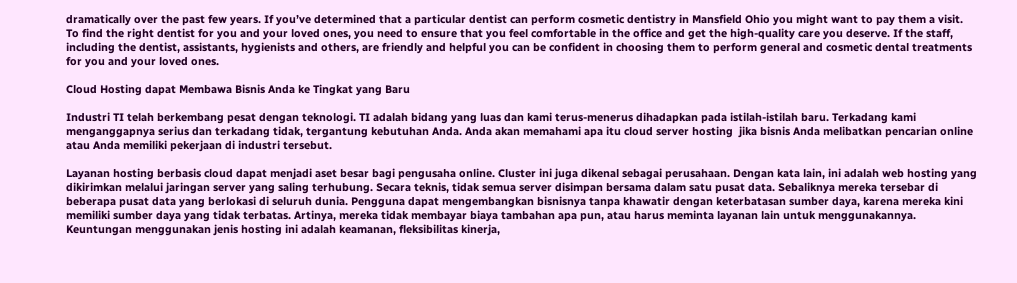dramatically over the past few years. If you’ve determined that a particular dentist can perform cosmetic dentistry in Mansfield Ohio you might want to pay them a visit. To find the right dentist for you and your loved ones, you need to ensure that you feel comfortable in the office and get the high-quality care you deserve. If the staff, including the dentist, assistants, hygienists and others, are friendly and helpful you can be confident in choosing them to perform general and cosmetic dental treatments for you and your loved ones.

Cloud Hosting dapat Membawa Bisnis Anda ke Tingkat yang Baru

Industri TI telah berkembang pesat dengan teknologi. TI adalah bidang yang luas dan kami terus-menerus dihadapkan pada istilah-istilah baru. Terkadang kami menganggapnya serius dan terkadang tidak, tergantung kebutuhan Anda. Anda akan memahami apa itu cloud server hosting  jika bisnis Anda melibatkan pencarian online atau Anda memiliki pekerjaan di industri tersebut.

Layanan hosting berbasis cloud dapat menjadi aset besar bagi pengusaha online. Cluster ini juga dikenal sebagai perusahaan. Dengan kata lain, ini adalah web hosting yang dikirimkan melalui jaringan server yang saling terhubung. Secara teknis, tidak semua server disimpan bersama dalam satu pusat data. Sebaliknya mereka tersebar di beberapa pusat data yang berlokasi di seluruh dunia. Pengguna dapat mengembangkan bisnisnya tanpa khawatir dengan keterbatasan sumber daya, karena mereka kini memiliki sumber daya yang tidak terbatas. Artinya, mereka tidak membayar biaya tambahan apa pun, atau harus meminta layanan lain untuk menggunakannya. Keuntungan menggunakan jenis hosting ini adalah keamanan, fleksibilitas kinerja,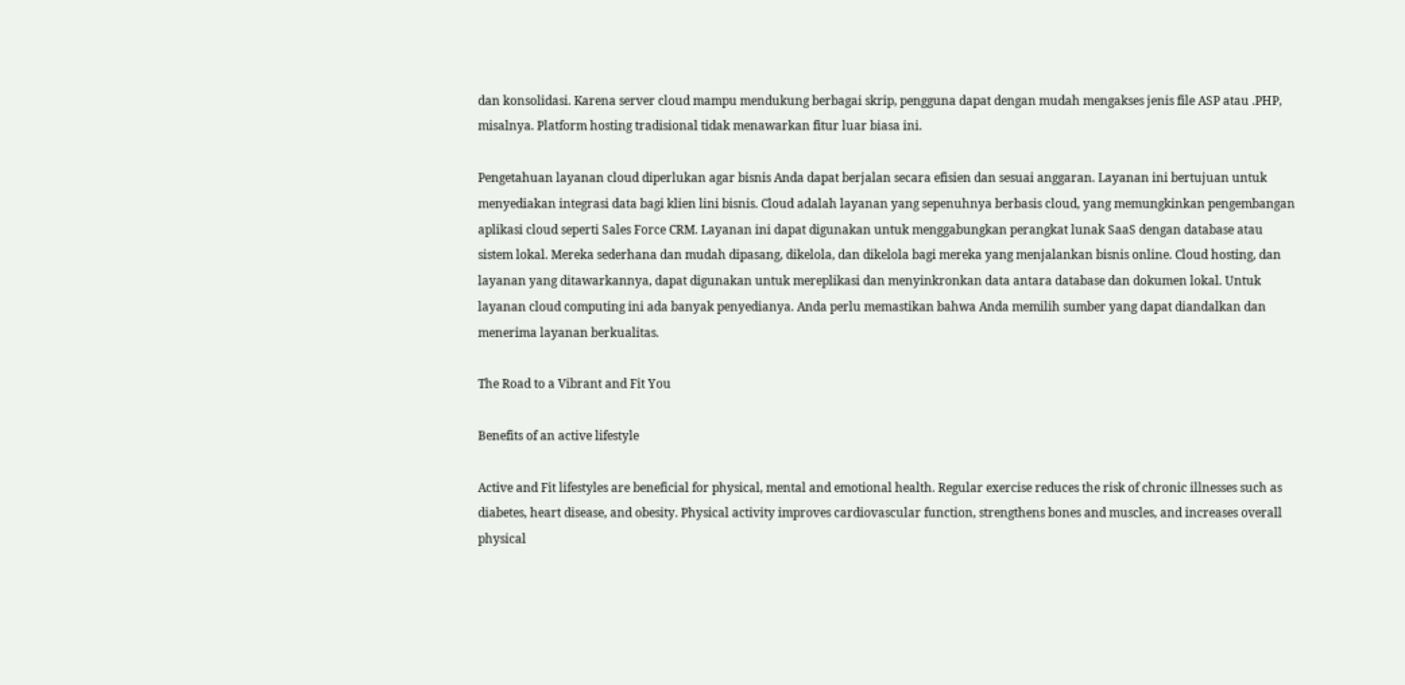dan konsolidasi. Karena server cloud mampu mendukung berbagai skrip, pengguna dapat dengan mudah mengakses jenis file ASP atau .PHP, misalnya. Platform hosting tradisional tidak menawarkan fitur luar biasa ini.

Pengetahuan layanan cloud diperlukan agar bisnis Anda dapat berjalan secara efisien dan sesuai anggaran. Layanan ini bertujuan untuk menyediakan integrasi data bagi klien lini bisnis. Cloud adalah layanan yang sepenuhnya berbasis cloud, yang memungkinkan pengembangan aplikasi cloud seperti Sales Force CRM. Layanan ini dapat digunakan untuk menggabungkan perangkat lunak SaaS dengan database atau sistem lokal. Mereka sederhana dan mudah dipasang, dikelola, dan dikelola bagi mereka yang menjalankan bisnis online. Cloud hosting, dan layanan yang ditawarkannya, dapat digunakan untuk mereplikasi dan menyinkronkan data antara database dan dokumen lokal. Untuk layanan cloud computing ini ada banyak penyedianya. Anda perlu memastikan bahwa Anda memilih sumber yang dapat diandalkan dan menerima layanan berkualitas.

The Road to a Vibrant and Fit You

Benefits of an active lifestyle

Active and Fit lifestyles are beneficial for physical, mental and emotional health. Regular exercise reduces the risk of chronic illnesses such as diabetes, heart disease, and obesity. Physical activity improves cardiovascular function, strengthens bones and muscles, and increases overall physical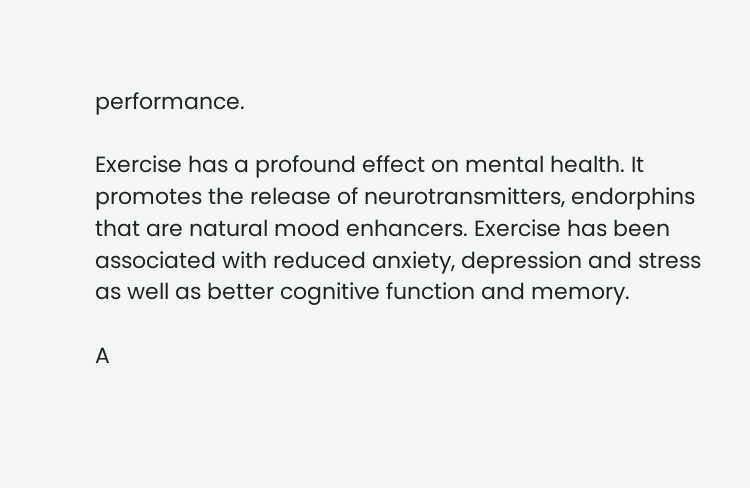performance.

Exercise has a profound effect on mental health. It promotes the release of neurotransmitters, endorphins that are natural mood enhancers. Exercise has been associated with reduced anxiety, depression and stress as well as better cognitive function and memory.

A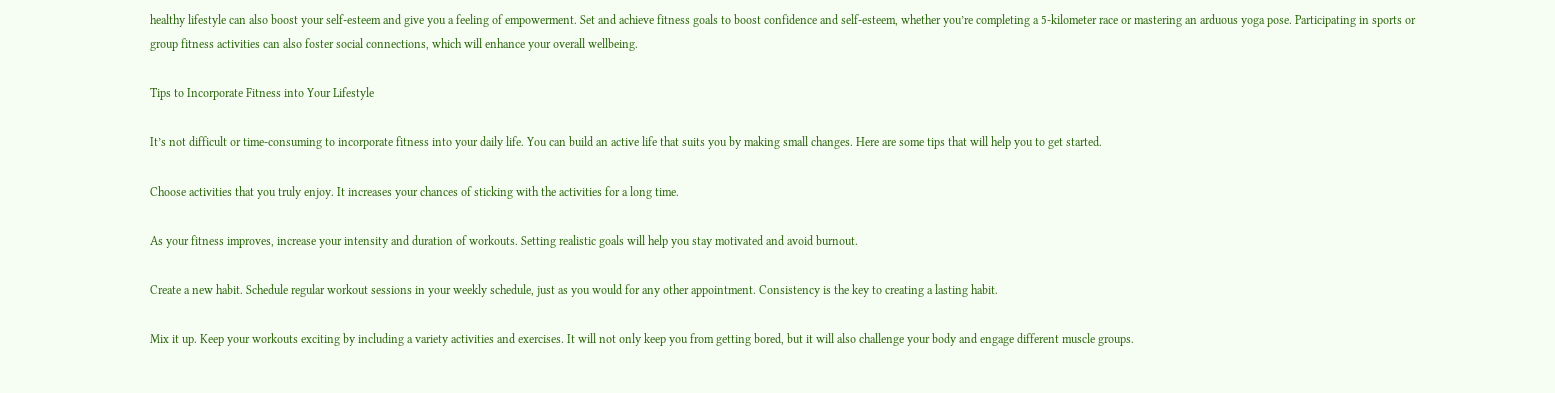healthy lifestyle can also boost your self-esteem and give you a feeling of empowerment. Set and achieve fitness goals to boost confidence and self-esteem, whether you’re completing a 5-kilometer race or mastering an arduous yoga pose. Participating in sports or group fitness activities can also foster social connections, which will enhance your overall wellbeing.

Tips to Incorporate Fitness into Your Lifestyle

It’s not difficult or time-consuming to incorporate fitness into your daily life. You can build an active life that suits you by making small changes. Here are some tips that will help you to get started.

Choose activities that you truly enjoy. It increases your chances of sticking with the activities for a long time.

As your fitness improves, increase your intensity and duration of workouts. Setting realistic goals will help you stay motivated and avoid burnout.

Create a new habit. Schedule regular workout sessions in your weekly schedule, just as you would for any other appointment. Consistency is the key to creating a lasting habit.

Mix it up. Keep your workouts exciting by including a variety activities and exercises. It will not only keep you from getting bored, but it will also challenge your body and engage different muscle groups.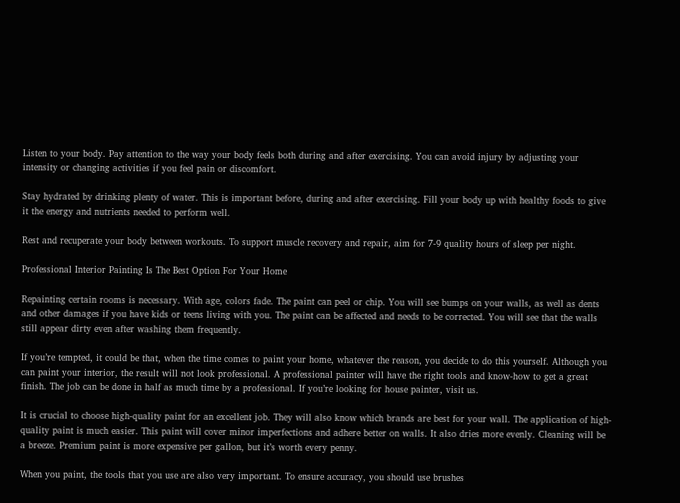Listen to your body. Pay attention to the way your body feels both during and after exercising. You can avoid injury by adjusting your intensity or changing activities if you feel pain or discomfort.

Stay hydrated by drinking plenty of water. This is important before, during and after exercising. Fill your body up with healthy foods to give it the energy and nutrients needed to perform well.

Rest and recuperate your body between workouts. To support muscle recovery and repair, aim for 7-9 quality hours of sleep per night.

Professional Interior Painting Is The Best Option For Your Home

Repainting certain rooms is necessary. With age, colors fade. The paint can peel or chip. You will see bumps on your walls, as well as dents and other damages if you have kids or teens living with you. The paint can be affected and needs to be corrected. You will see that the walls still appear dirty even after washing them frequently.

If you’re tempted, it could be that, when the time comes to paint your home, whatever the reason, you decide to do this yourself. Although you can paint your interior, the result will not look professional. A professional painter will have the right tools and know-how to get a great finish. The job can be done in half as much time by a professional. If you’re looking for house painter, visit us.

It is crucial to choose high-quality paint for an excellent job. They will also know which brands are best for your wall. The application of high-quality paint is much easier. This paint will cover minor imperfections and adhere better on walls. It also dries more evenly. Cleaning will be a breeze. Premium paint is more expensive per gallon, but it’s worth every penny.

When you paint, the tools that you use are also very important. To ensure accuracy, you should use brushes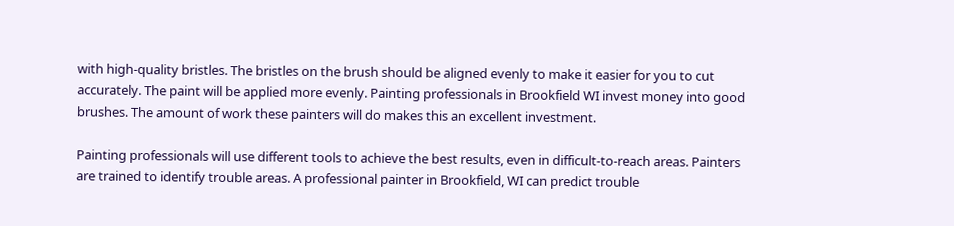with high-quality bristles. The bristles on the brush should be aligned evenly to make it easier for you to cut accurately. The paint will be applied more evenly. Painting professionals in Brookfield WI invest money into good brushes. The amount of work these painters will do makes this an excellent investment.

Painting professionals will use different tools to achieve the best results, even in difficult-to-reach areas. Painters are trained to identify trouble areas. A professional painter in Brookfield, WI can predict trouble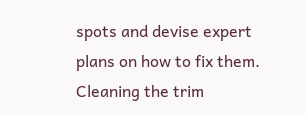spots and devise expert plans on how to fix them. Cleaning the trim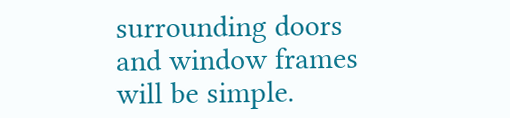surrounding doors and window frames will be simple.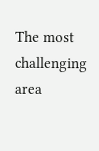The most challenging area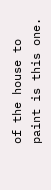of the house to paint is this one.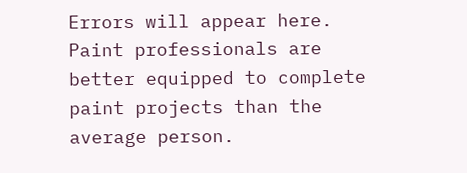Errors will appear here. Paint professionals are better equipped to complete paint projects than the average person.